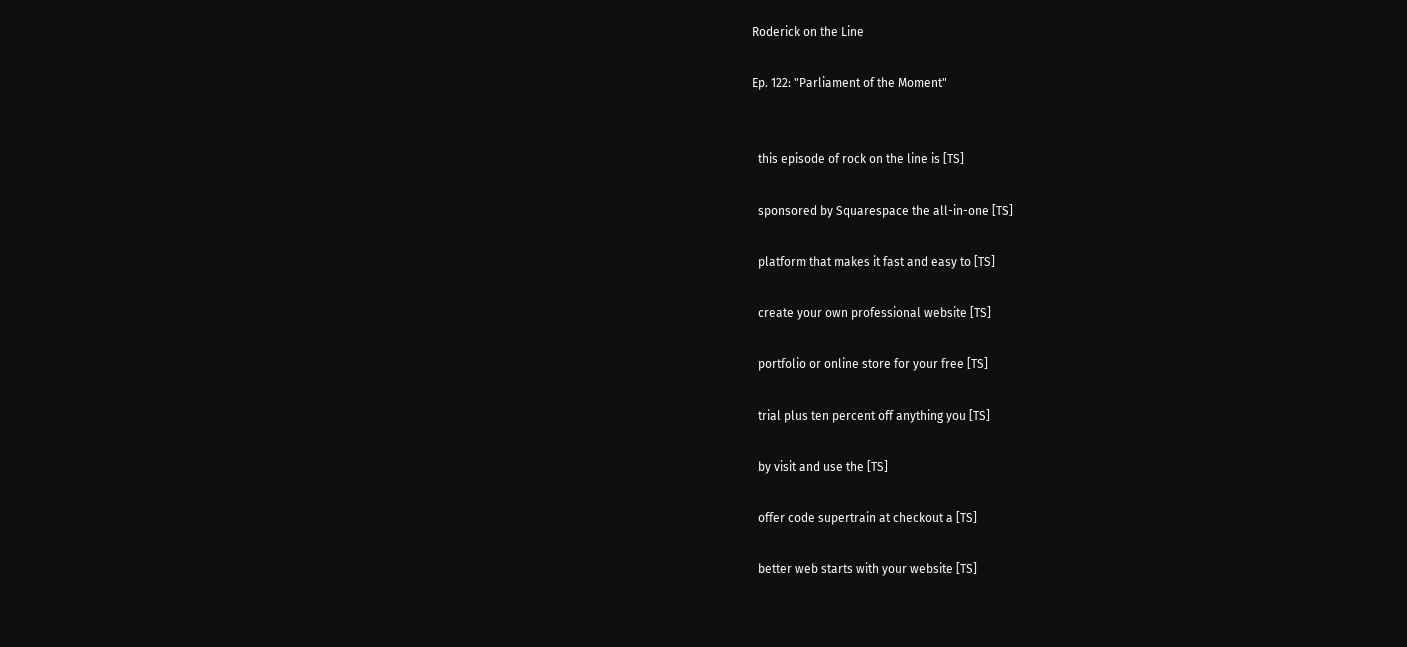Roderick on the Line

Ep. 122: "Parliament of the Moment"


  this episode of rock on the line is [TS]

  sponsored by Squarespace the all-in-one [TS]

  platform that makes it fast and easy to [TS]

  create your own professional website [TS]

  portfolio or online store for your free [TS]

  trial plus ten percent off anything you [TS]

  by visit and use the [TS]

  offer code supertrain at checkout a [TS]

  better web starts with your website [TS]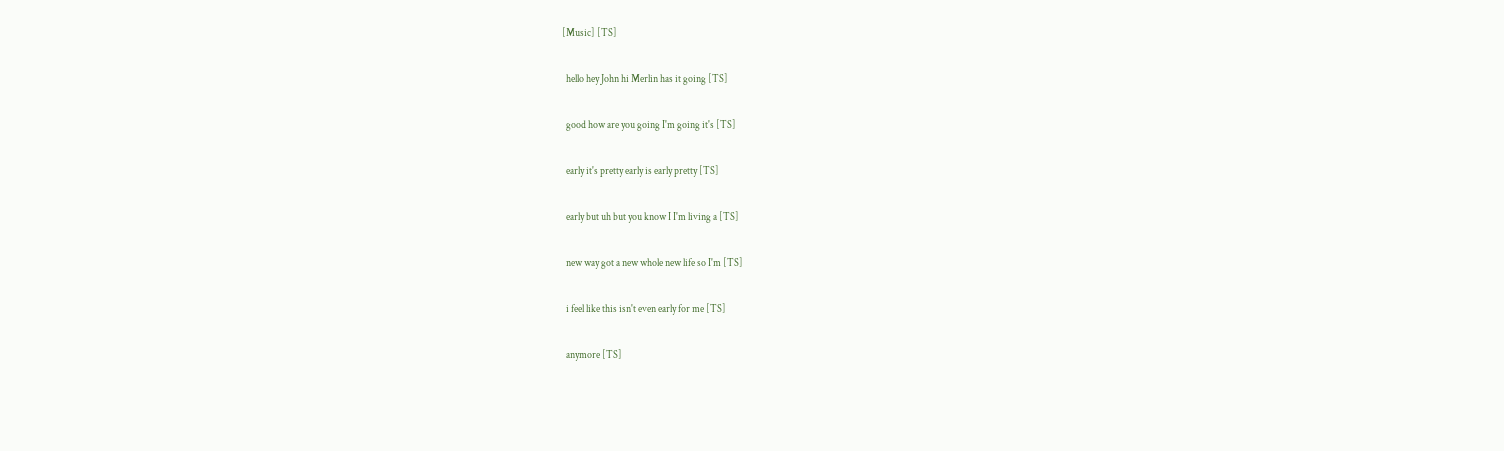[Music] [TS]

  hello hey John hi Merlin has it going [TS]

  good how are you going I'm going it's [TS]

  early it's pretty early is early pretty [TS]

  early but uh but you know I I'm living a [TS]

  new way got a new whole new life so I'm [TS]

  i feel like this isn't even early for me [TS]

  anymore [TS]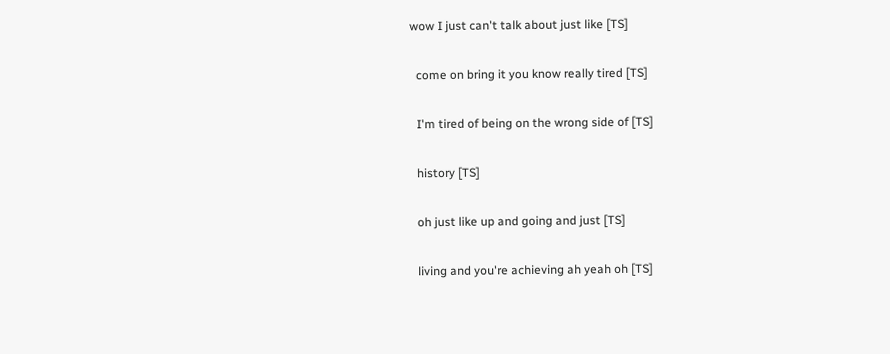wow I just can't talk about just like [TS]

  come on bring it you know really tired [TS]

  I'm tired of being on the wrong side of [TS]

  history [TS]

  oh just like up and going and just [TS]

  living and you're achieving ah yeah oh [TS]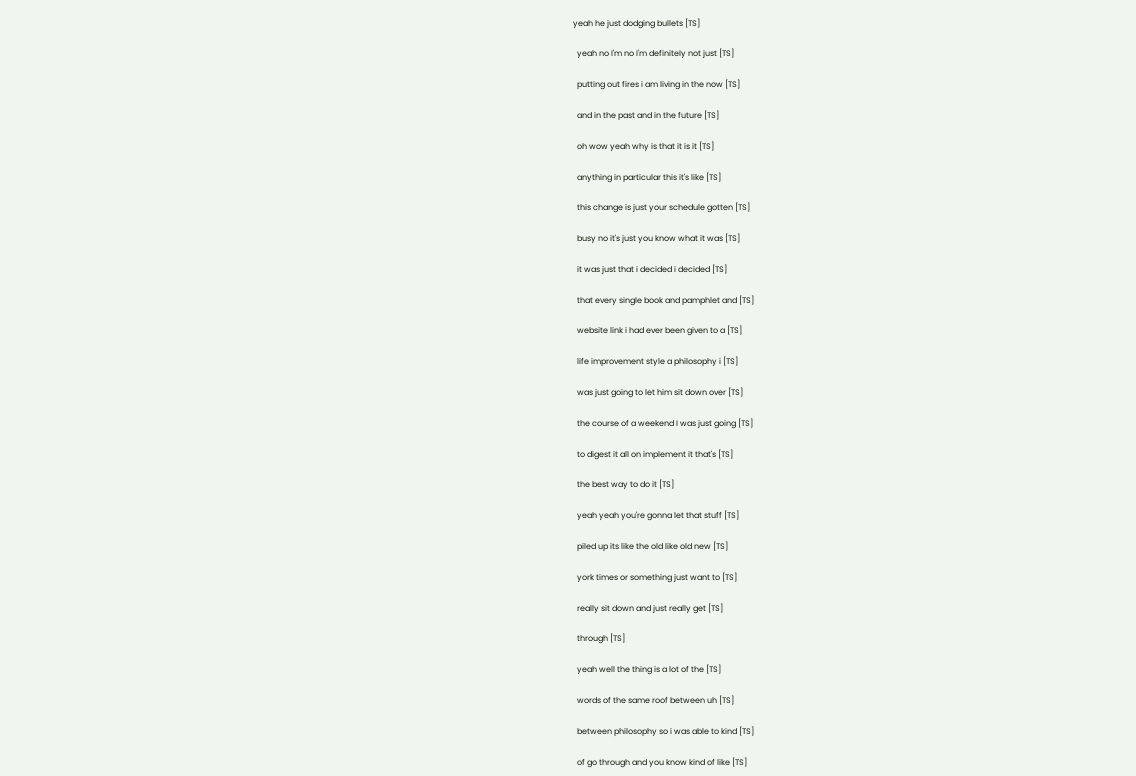yeah he just dodging bullets [TS]

  yeah no I'm no I'm definitely not just [TS]

  putting out fires i am living in the now [TS]

  and in the past and in the future [TS]

  oh wow yeah why is that it is it [TS]

  anything in particular this it's like [TS]

  this change is just your schedule gotten [TS]

  busy no it's just you know what it was [TS]

  it was just that i decided i decided [TS]

  that every single book and pamphlet and [TS]

  website link i had ever been given to a [TS]

  life improvement style a philosophy i [TS]

  was just going to let him sit down over [TS]

  the course of a weekend I was just going [TS]

  to digest it all on implement it that's [TS]

  the best way to do it [TS]

  yeah yeah you're gonna let that stuff [TS]

  piled up its like the old like old new [TS]

  york times or something just want to [TS]

  really sit down and just really get [TS]

  through [TS]

  yeah well the thing is a lot of the [TS]

  words of the same roof between uh [TS]

  between philosophy so i was able to kind [TS]

  of go through and you know kind of like [TS]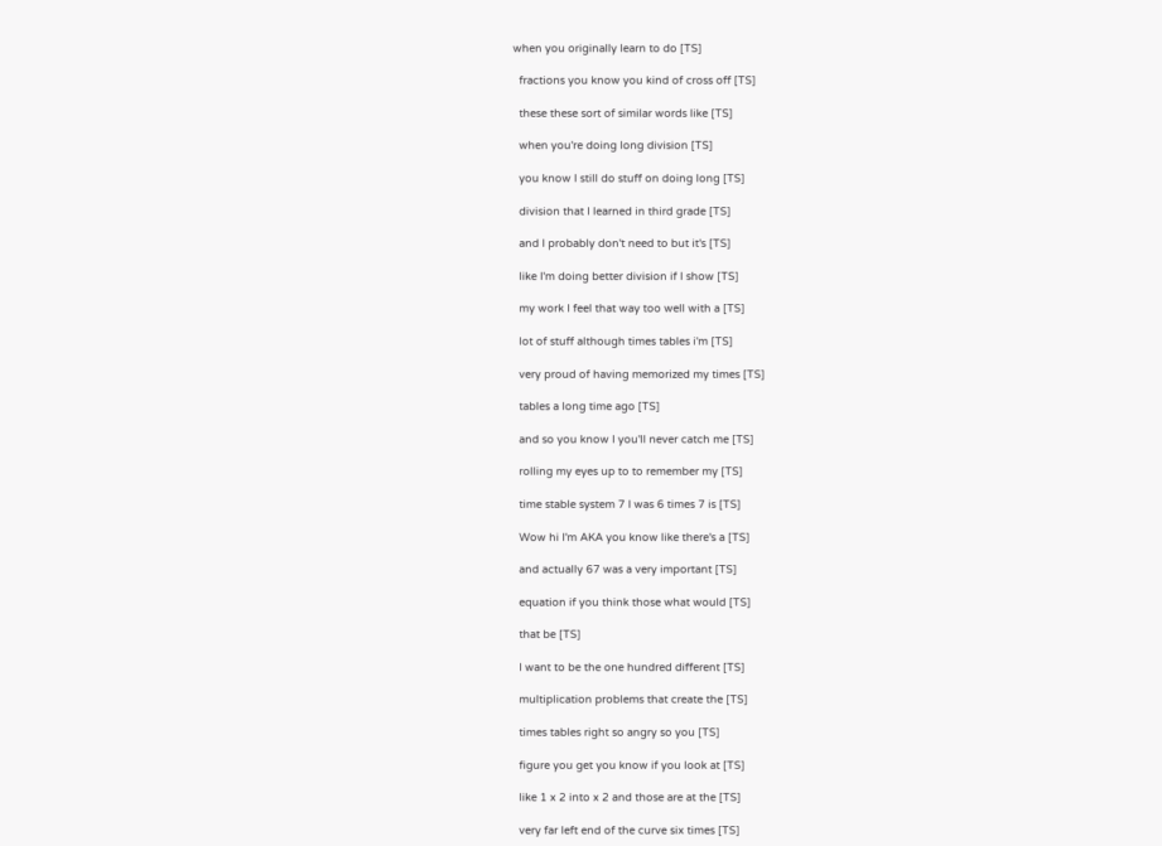when you originally learn to do [TS]

  fractions you know you kind of cross off [TS]

  these these sort of similar words like [TS]

  when you're doing long division [TS]

  you know I still do stuff on doing long [TS]

  division that I learned in third grade [TS]

  and I probably don't need to but it's [TS]

  like I'm doing better division if I show [TS]

  my work I feel that way too well with a [TS]

  lot of stuff although times tables i'm [TS]

  very proud of having memorized my times [TS]

  tables a long time ago [TS]

  and so you know I you'll never catch me [TS]

  rolling my eyes up to to remember my [TS]

  time stable system 7 I was 6 times 7 is [TS]

  Wow hi I'm AKA you know like there's a [TS]

  and actually 67 was a very important [TS]

  equation if you think those what would [TS]

  that be [TS]

  I want to be the one hundred different [TS]

  multiplication problems that create the [TS]

  times tables right so angry so you [TS]

  figure you get you know if you look at [TS]

  like 1 x 2 into x 2 and those are at the [TS]

  very far left end of the curve six times [TS]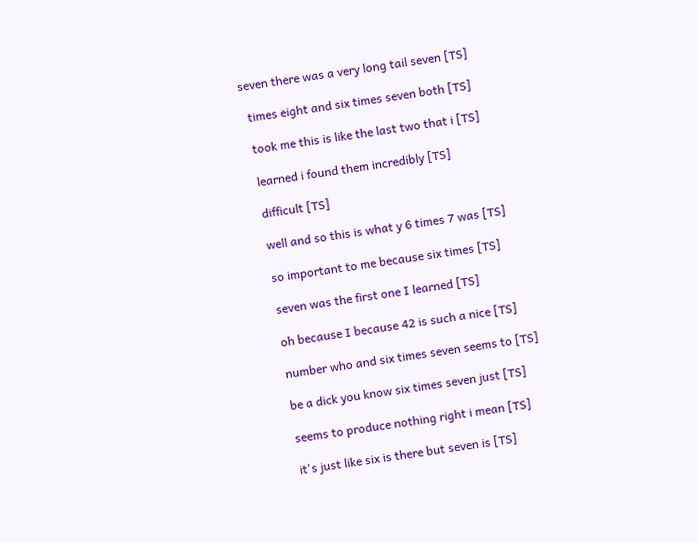seven there was a very long tail seven [TS]

  times eight and six times seven both [TS]

  took me this is like the last two that i [TS]

  learned i found them incredibly [TS]

  difficult [TS]

  well and so this is what y 6 times 7 was [TS]

  so important to me because six times [TS]

  seven was the first one I learned [TS]

  oh because I because 42 is such a nice [TS]

  number who and six times seven seems to [TS]

  be a dick you know six times seven just [TS]

  seems to produce nothing right i mean [TS]

  it's just like six is there but seven is [TS]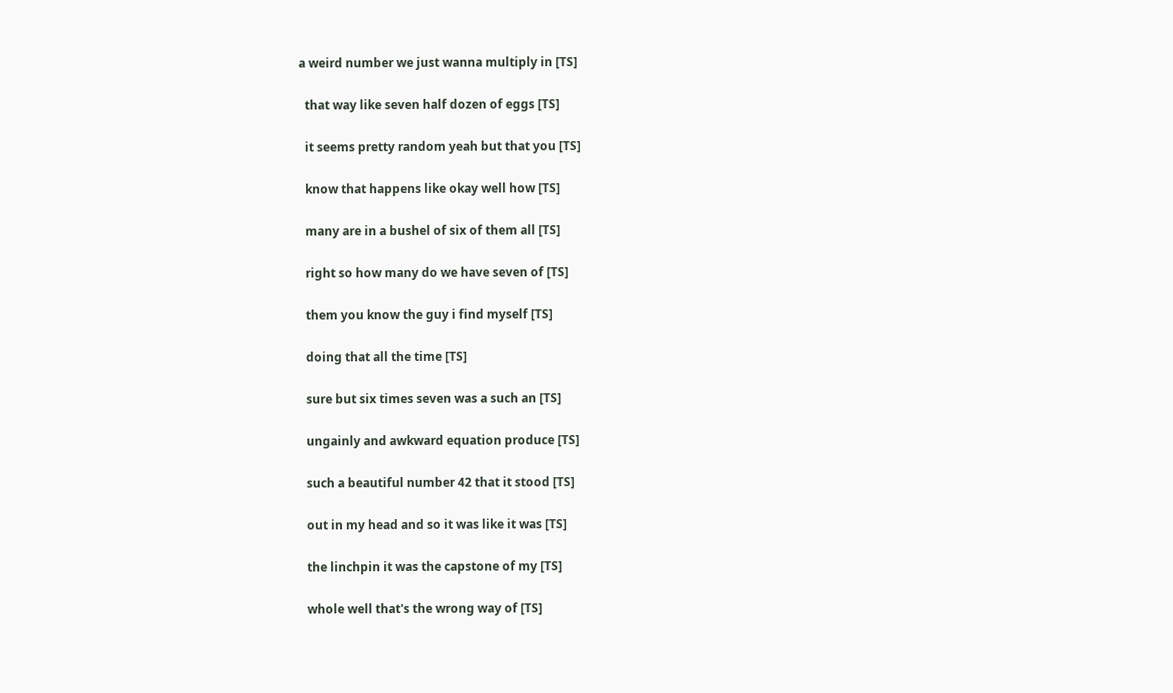a weird number we just wanna multiply in [TS]

  that way like seven half dozen of eggs [TS]

  it seems pretty random yeah but that you [TS]

  know that happens like okay well how [TS]

  many are in a bushel of six of them all [TS]

  right so how many do we have seven of [TS]

  them you know the guy i find myself [TS]

  doing that all the time [TS]

  sure but six times seven was a such an [TS]

  ungainly and awkward equation produce [TS]

  such a beautiful number 42 that it stood [TS]

  out in my head and so it was like it was [TS]

  the linchpin it was the capstone of my [TS]

  whole well that's the wrong way of [TS]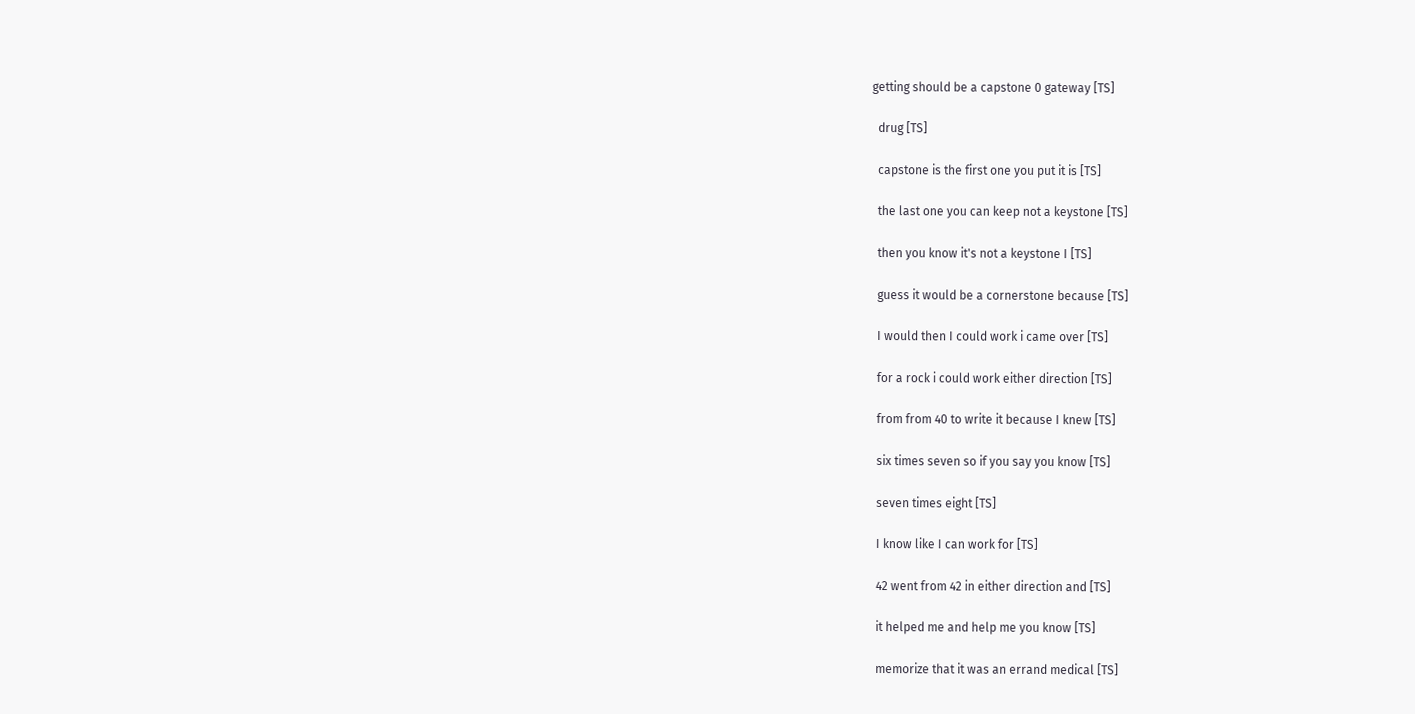getting should be a capstone 0 gateway [TS]

  drug [TS]

  capstone is the first one you put it is [TS]

  the last one you can keep not a keystone [TS]

  then you know it's not a keystone I [TS]

  guess it would be a cornerstone because [TS]

  I would then I could work i came over [TS]

  for a rock i could work either direction [TS]

  from from 40 to write it because I knew [TS]

  six times seven so if you say you know [TS]

  seven times eight [TS]

  I know like I can work for [TS]

  42 went from 42 in either direction and [TS]

  it helped me and help me you know [TS]

  memorize that it was an errand medical [TS]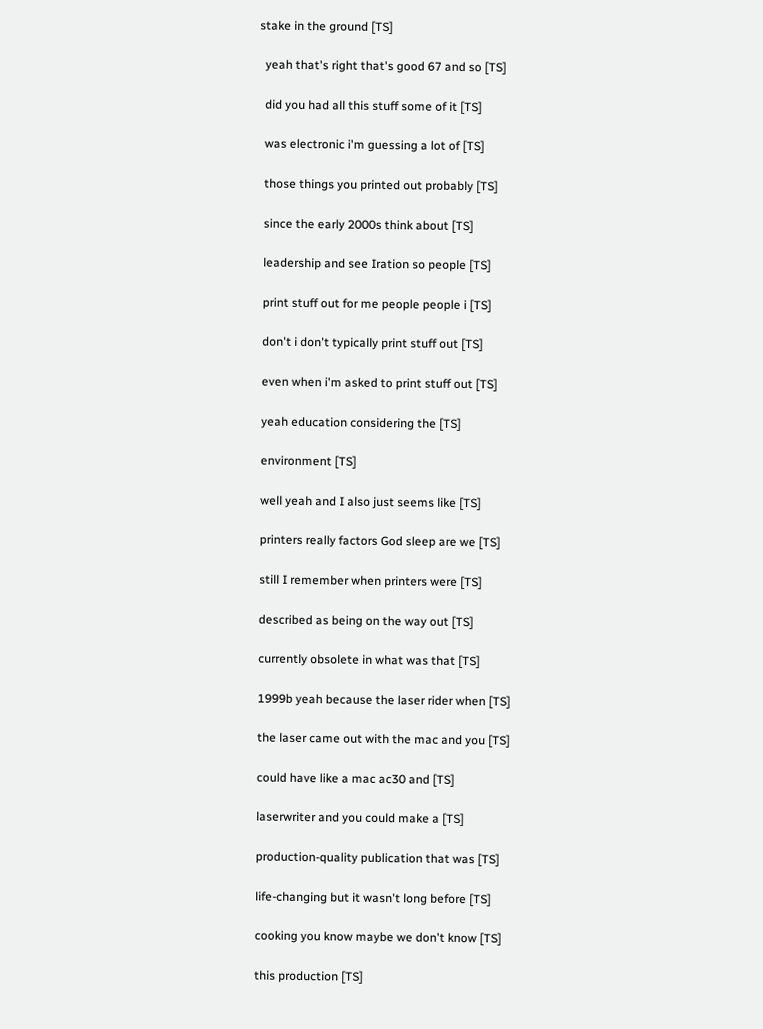stake in the ground [TS]

  yeah that's right that's good 67 and so [TS]

  did you had all this stuff some of it [TS]

  was electronic i'm guessing a lot of [TS]

  those things you printed out probably [TS]

  since the early 2000s think about [TS]

  leadership and see Iration so people [TS]

  print stuff out for me people people i [TS]

  don't i don't typically print stuff out [TS]

  even when i'm asked to print stuff out [TS]

  yeah education considering the [TS]

  environment [TS]

  well yeah and I also just seems like [TS]

  printers really factors God sleep are we [TS]

  still I remember when printers were [TS]

  described as being on the way out [TS]

  currently obsolete in what was that [TS]

  1999b yeah because the laser rider when [TS]

  the laser came out with the mac and you [TS]

  could have like a mac ac30 and [TS]

  laserwriter and you could make a [TS]

  production-quality publication that was [TS]

  life-changing but it wasn't long before [TS]

  cooking you know maybe we don't know [TS]

  this production [TS]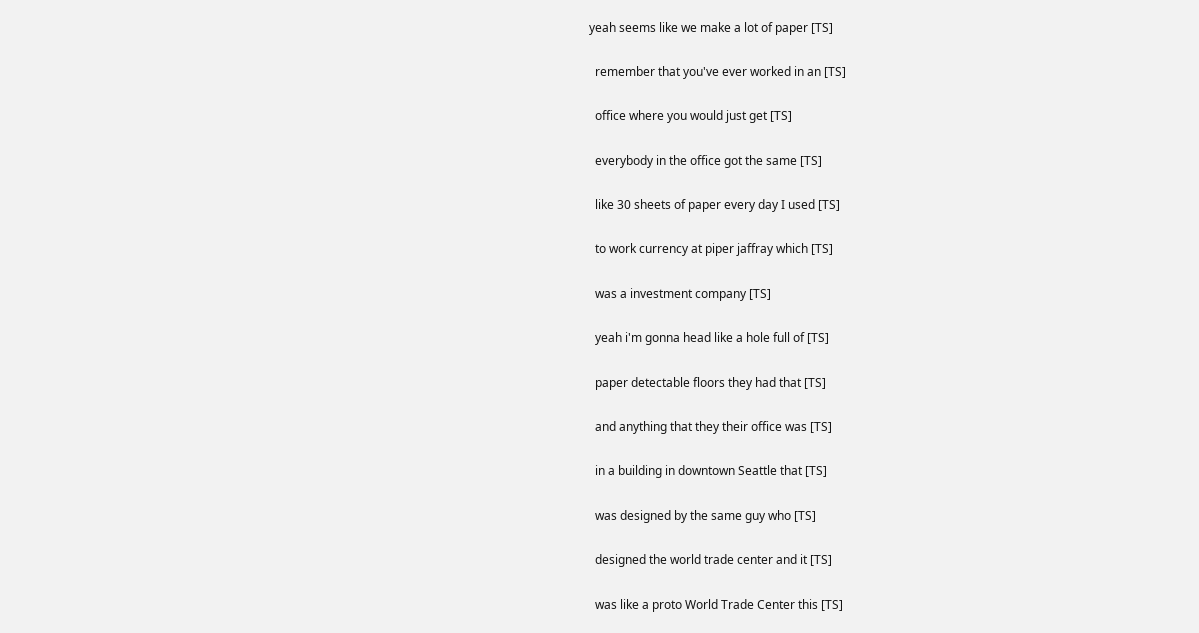yeah seems like we make a lot of paper [TS]

  remember that you've ever worked in an [TS]

  office where you would just get [TS]

  everybody in the office got the same [TS]

  like 30 sheets of paper every day I used [TS]

  to work currency at piper jaffray which [TS]

  was a investment company [TS]

  yeah i'm gonna head like a hole full of [TS]

  paper detectable floors they had that [TS]

  and anything that they their office was [TS]

  in a building in downtown Seattle that [TS]

  was designed by the same guy who [TS]

  designed the world trade center and it [TS]

  was like a proto World Trade Center this [TS]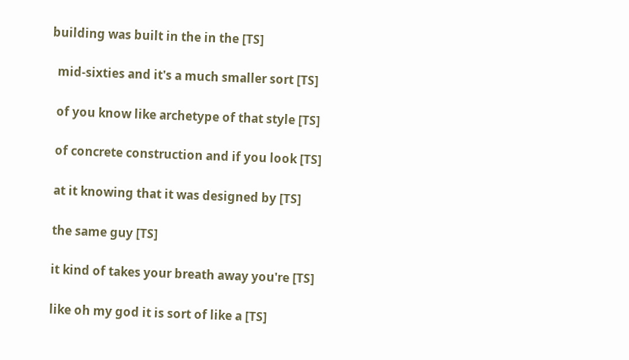building was built in the in the [TS]

  mid-sixties and it's a much smaller sort [TS]

  of you know like archetype of that style [TS]

  of concrete construction and if you look [TS]

  at it knowing that it was designed by [TS]

  the same guy [TS]

  it kind of takes your breath away you're [TS]

  like oh my god it is sort of like a [TS]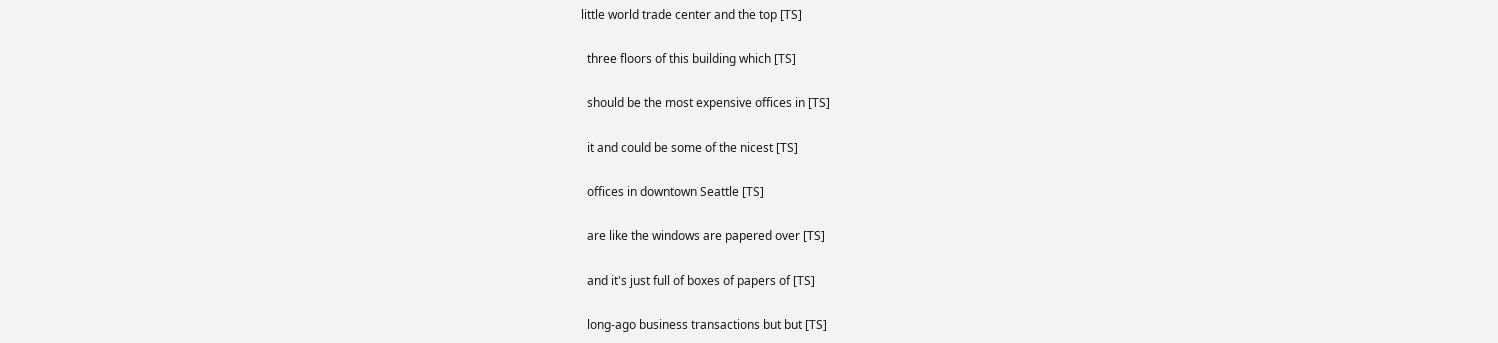little world trade center and the top [TS]

  three floors of this building which [TS]

  should be the most expensive offices in [TS]

  it and could be some of the nicest [TS]

  offices in downtown Seattle [TS]

  are like the windows are papered over [TS]

  and it's just full of boxes of papers of [TS]

  long-ago business transactions but but [TS]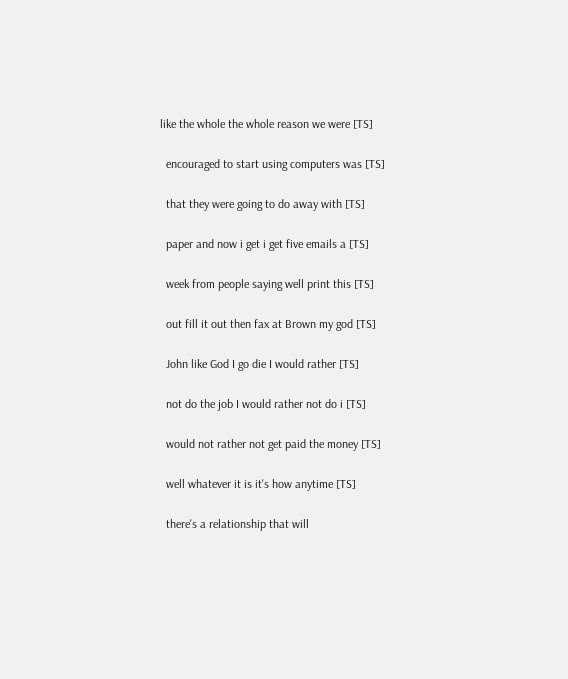like the whole the whole reason we were [TS]

  encouraged to start using computers was [TS]

  that they were going to do away with [TS]

  paper and now i get i get five emails a [TS]

  week from people saying well print this [TS]

  out fill it out then fax at Brown my god [TS]

  John like God I go die I would rather [TS]

  not do the job I would rather not do i [TS]

  would not rather not get paid the money [TS]

  well whatever it is it's how anytime [TS]

  there's a relationship that will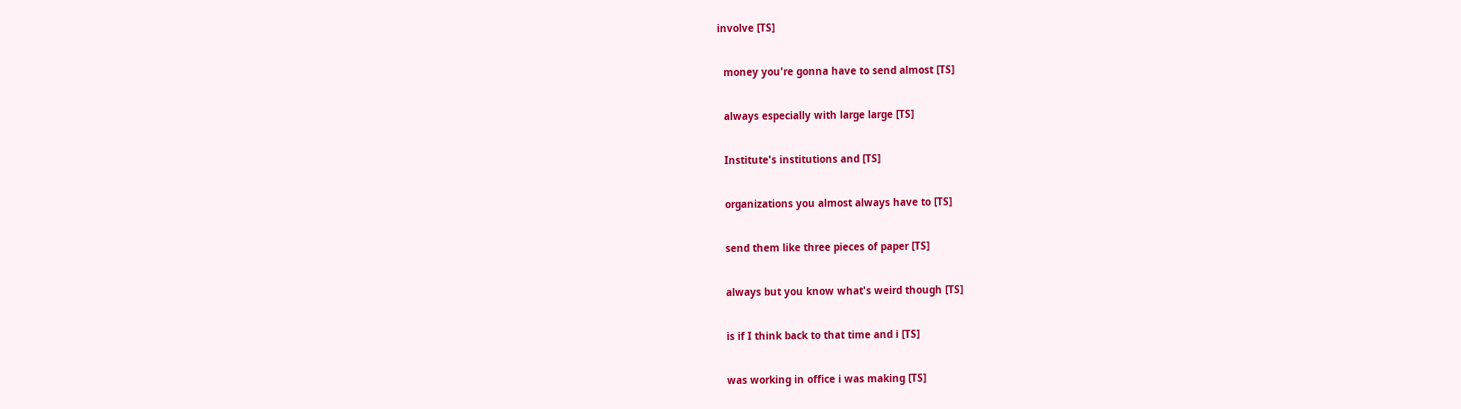involve [TS]

  money you're gonna have to send almost [TS]

  always especially with large large [TS]

  Institute's institutions and [TS]

  organizations you almost always have to [TS]

  send them like three pieces of paper [TS]

  always but you know what's weird though [TS]

  is if I think back to that time and i [TS]

  was working in office i was making [TS]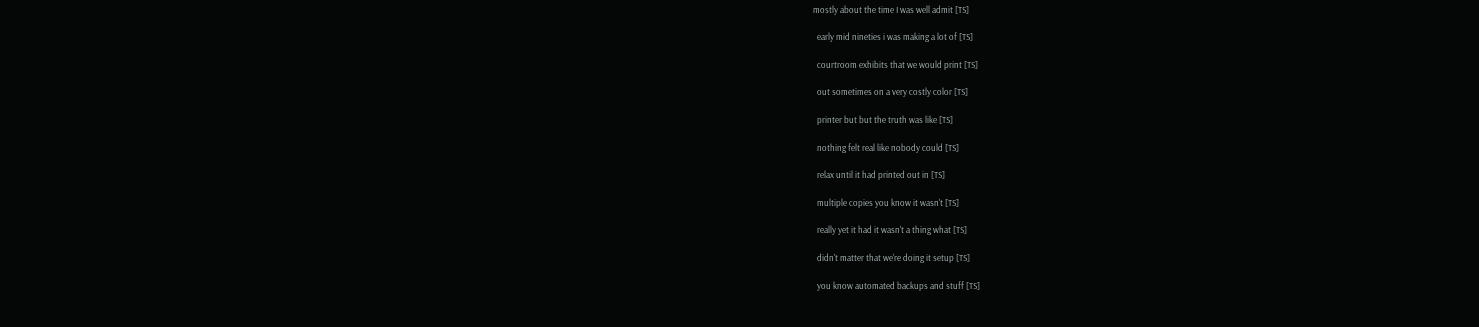mostly about the time I was well admit [TS]

  early mid nineties i was making a lot of [TS]

  courtroom exhibits that we would print [TS]

  out sometimes on a very costly color [TS]

  printer but but the truth was like [TS]

  nothing felt real like nobody could [TS]

  relax until it had printed out in [TS]

  multiple copies you know it wasn't [TS]

  really yet it had it wasn't a thing what [TS]

  didn't matter that we're doing it setup [TS]

  you know automated backups and stuff [TS]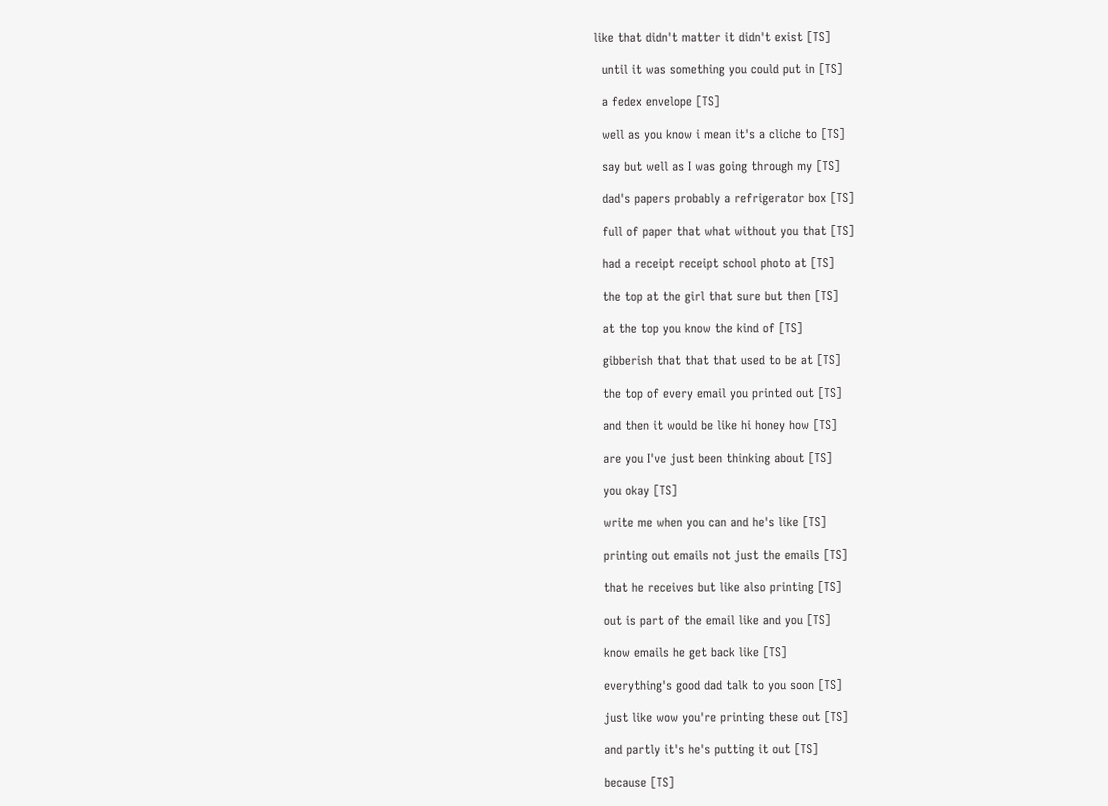like that didn't matter it didn't exist [TS]

  until it was something you could put in [TS]

  a fedex envelope [TS]

  well as you know i mean it's a cliche to [TS]

  say but well as I was going through my [TS]

  dad's papers probably a refrigerator box [TS]

  full of paper that what without you that [TS]

  had a receipt receipt school photo at [TS]

  the top at the girl that sure but then [TS]

  at the top you know the kind of [TS]

  gibberish that that that used to be at [TS]

  the top of every email you printed out [TS]

  and then it would be like hi honey how [TS]

  are you I've just been thinking about [TS]

  you okay [TS]

  write me when you can and he's like [TS]

  printing out emails not just the emails [TS]

  that he receives but like also printing [TS]

  out is part of the email like and you [TS]

  know emails he get back like [TS]

  everything's good dad talk to you soon [TS]

  just like wow you're printing these out [TS]

  and partly it's he's putting it out [TS]

  because [TS]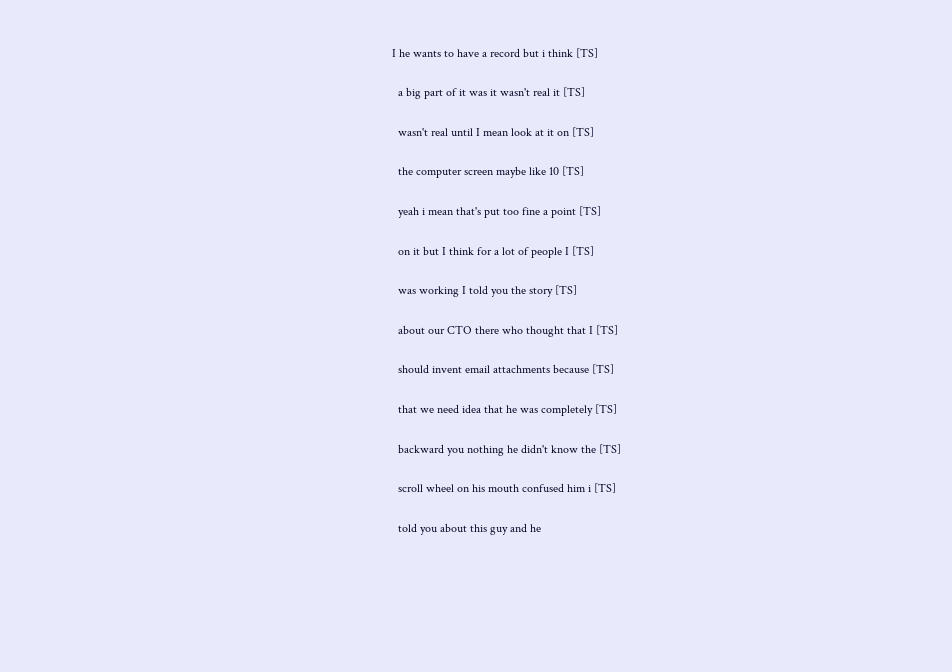I he wants to have a record but i think [TS]

  a big part of it was it wasn't real it [TS]

  wasn't real until I mean look at it on [TS]

  the computer screen maybe like 10 [TS]

  yeah i mean that's put too fine a point [TS]

  on it but I think for a lot of people I [TS]

  was working I told you the story [TS]

  about our CTO there who thought that I [TS]

  should invent email attachments because [TS]

  that we need idea that he was completely [TS]

  backward you nothing he didn't know the [TS]

  scroll wheel on his mouth confused him i [TS]

  told you about this guy and he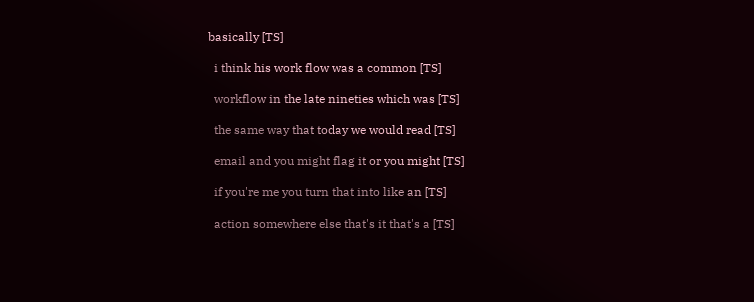basically [TS]

  i think his work flow was a common [TS]

  workflow in the late nineties which was [TS]

  the same way that today we would read [TS]

  email and you might flag it or you might [TS]

  if you're me you turn that into like an [TS]

  action somewhere else that's it that's a [TS]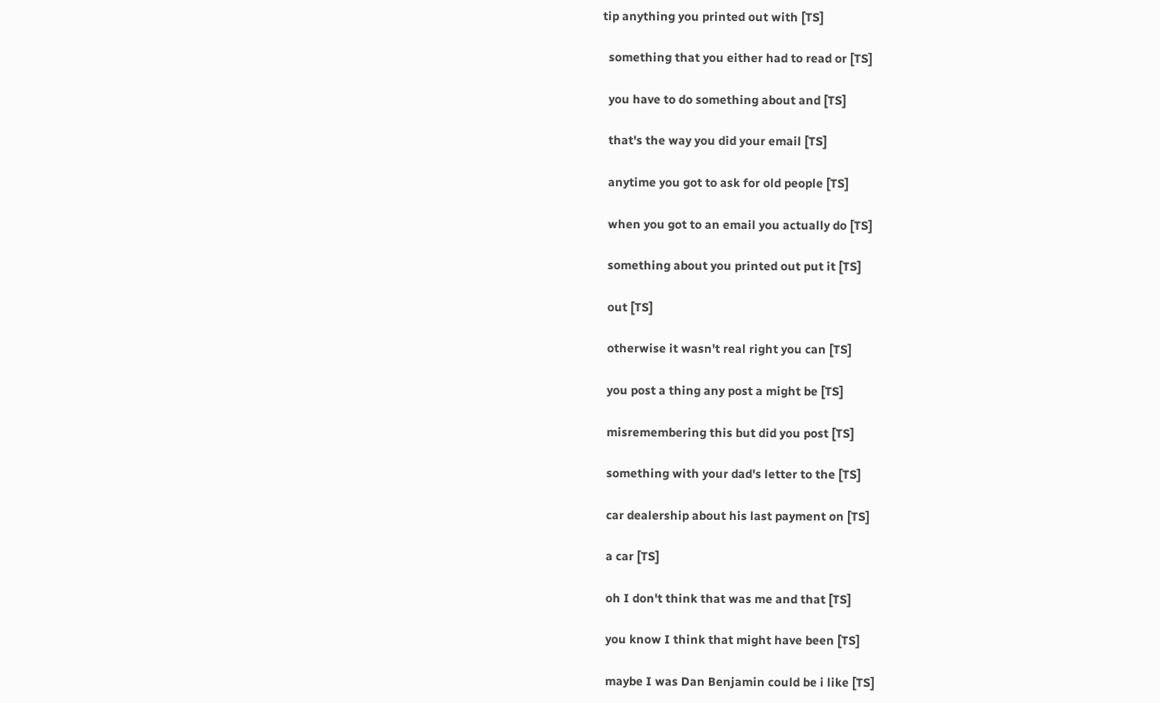tip anything you printed out with [TS]

  something that you either had to read or [TS]

  you have to do something about and [TS]

  that's the way you did your email [TS]

  anytime you got to ask for old people [TS]

  when you got to an email you actually do [TS]

  something about you printed out put it [TS]

  out [TS]

  otherwise it wasn't real right you can [TS]

  you post a thing any post a might be [TS]

  misremembering this but did you post [TS]

  something with your dad's letter to the [TS]

  car dealership about his last payment on [TS]

  a car [TS]

  oh I don't think that was me and that [TS]

  you know I think that might have been [TS]

  maybe I was Dan Benjamin could be i like [TS]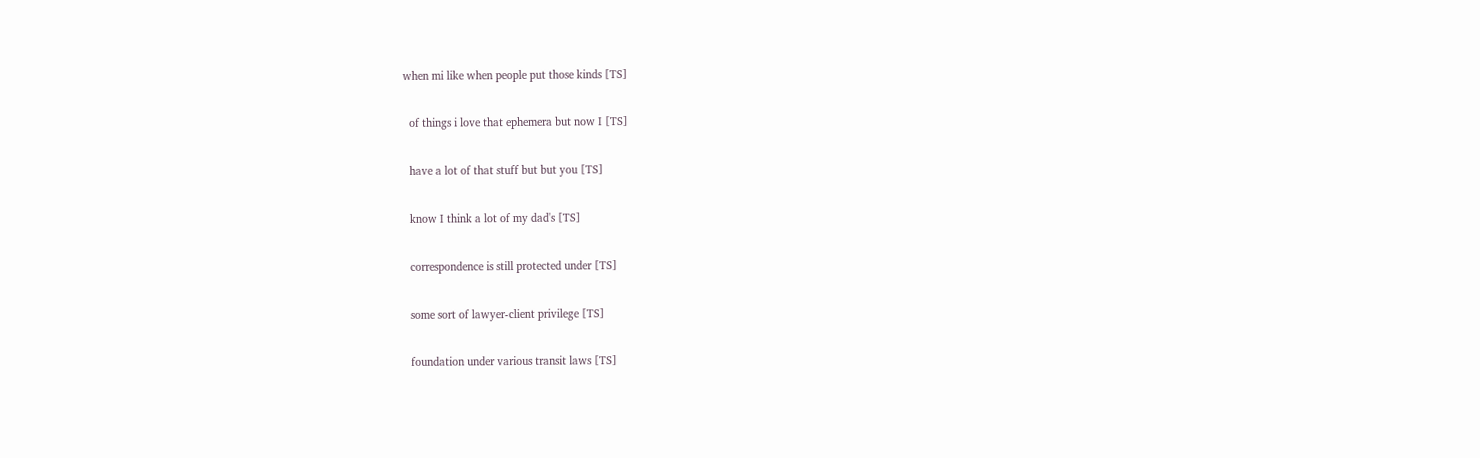when mi like when people put those kinds [TS]

  of things i love that ephemera but now I [TS]

  have a lot of that stuff but but you [TS]

  know I think a lot of my dad's [TS]

  correspondence is still protected under [TS]

  some sort of lawyer-client privilege [TS]

  foundation under various transit laws [TS]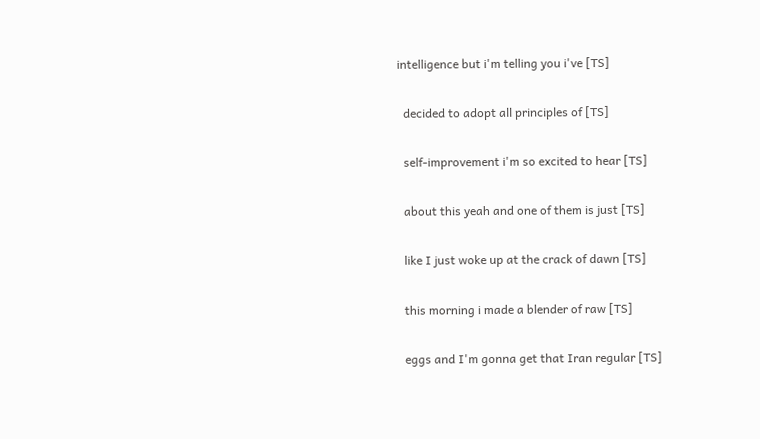intelligence but i'm telling you i've [TS]

  decided to adopt all principles of [TS]

  self-improvement i'm so excited to hear [TS]

  about this yeah and one of them is just [TS]

  like I just woke up at the crack of dawn [TS]

  this morning i made a blender of raw [TS]

  eggs and I'm gonna get that Iran regular [TS]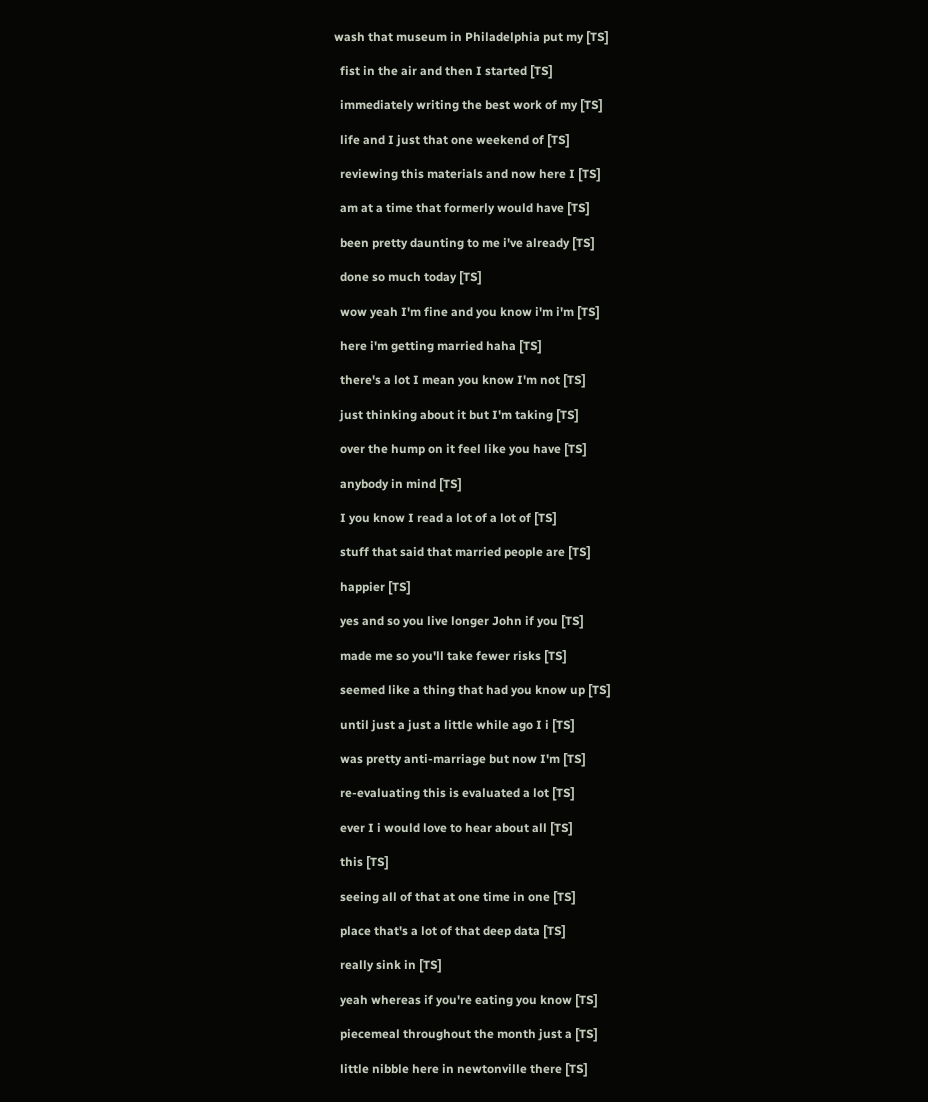wash that museum in Philadelphia put my [TS]

  fist in the air and then I started [TS]

  immediately writing the best work of my [TS]

  life and I just that one weekend of [TS]

  reviewing this materials and now here I [TS]

  am at a time that formerly would have [TS]

  been pretty daunting to me i've already [TS]

  done so much today [TS]

  wow yeah I'm fine and you know i'm i'm [TS]

  here i'm getting married haha [TS]

  there's a lot I mean you know I'm not [TS]

  just thinking about it but I'm taking [TS]

  over the hump on it feel like you have [TS]

  anybody in mind [TS]

  I you know I read a lot of a lot of [TS]

  stuff that said that married people are [TS]

  happier [TS]

  yes and so you live longer John if you [TS]

  made me so you'll take fewer risks [TS]

  seemed like a thing that had you know up [TS]

  until just a just a little while ago I i [TS]

  was pretty anti-marriage but now I'm [TS]

  re-evaluating this is evaluated a lot [TS]

  ever I i would love to hear about all [TS]

  this [TS]

  seeing all of that at one time in one [TS]

  place that's a lot of that deep data [TS]

  really sink in [TS]

  yeah whereas if you're eating you know [TS]

  piecemeal throughout the month just a [TS]

  little nibble here in newtonville there [TS]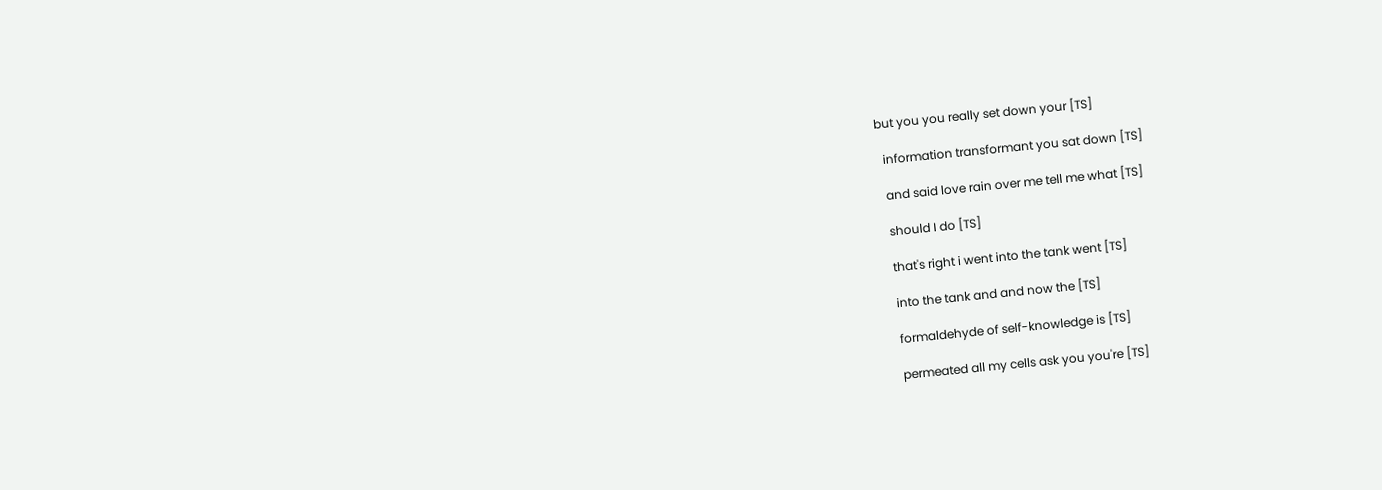but you you really set down your [TS]

  information transformant you sat down [TS]

  and said love rain over me tell me what [TS]

  should I do [TS]

  that's right i went into the tank went [TS]

  into the tank and and now the [TS]

  formaldehyde of self-knowledge is [TS]

  permeated all my cells ask you you're [TS]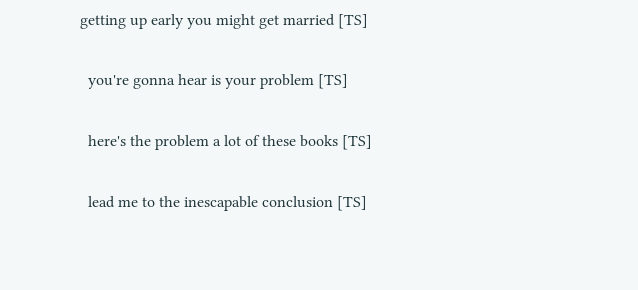getting up early you might get married [TS]

  you're gonna hear is your problem [TS]

  here's the problem a lot of these books [TS]

  lead me to the inescapable conclusion [TS]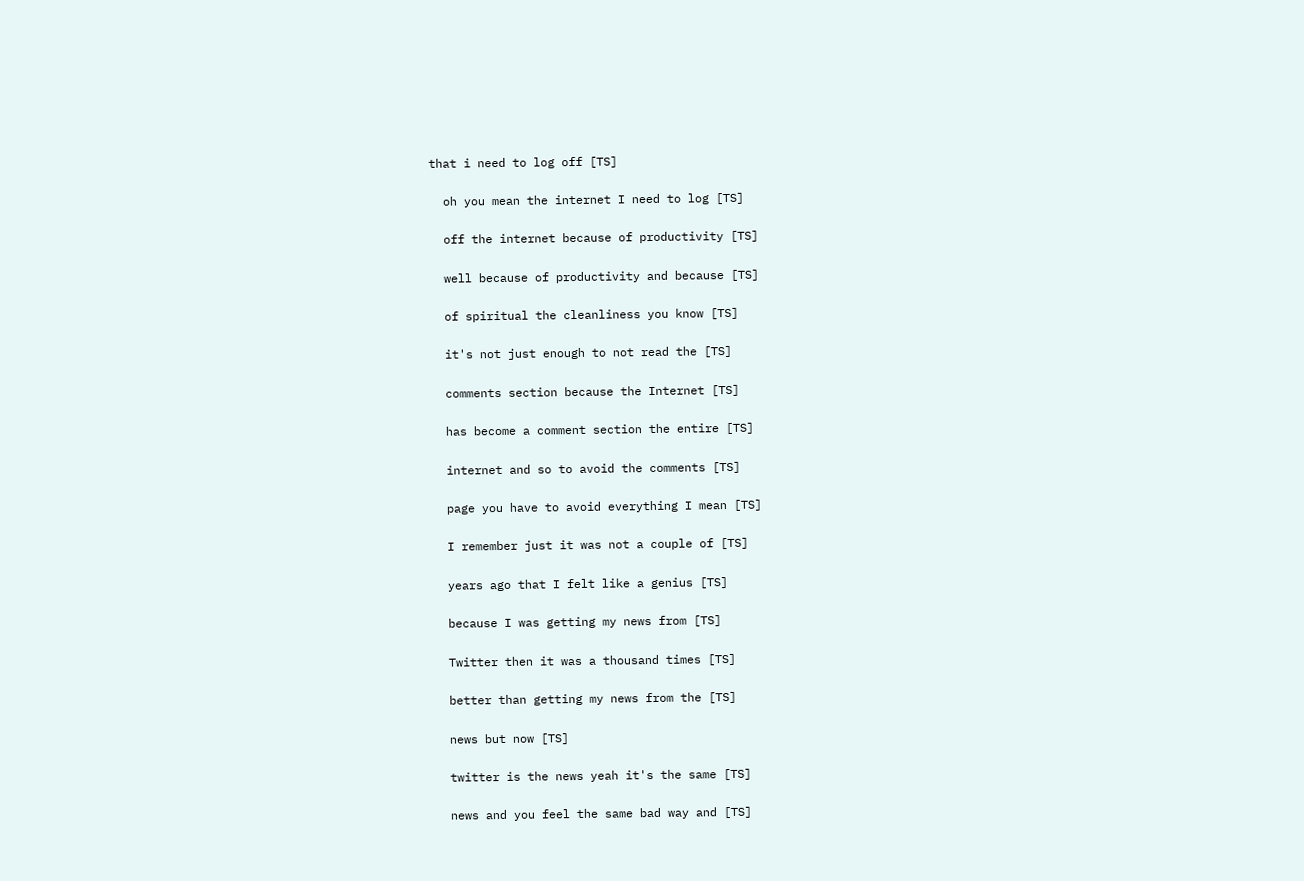that i need to log off [TS]

  oh you mean the internet I need to log [TS]

  off the internet because of productivity [TS]

  well because of productivity and because [TS]

  of spiritual the cleanliness you know [TS]

  it's not just enough to not read the [TS]

  comments section because the Internet [TS]

  has become a comment section the entire [TS]

  internet and so to avoid the comments [TS]

  page you have to avoid everything I mean [TS]

  I remember just it was not a couple of [TS]

  years ago that I felt like a genius [TS]

  because I was getting my news from [TS]

  Twitter then it was a thousand times [TS]

  better than getting my news from the [TS]

  news but now [TS]

  twitter is the news yeah it's the same [TS]

  news and you feel the same bad way and [TS]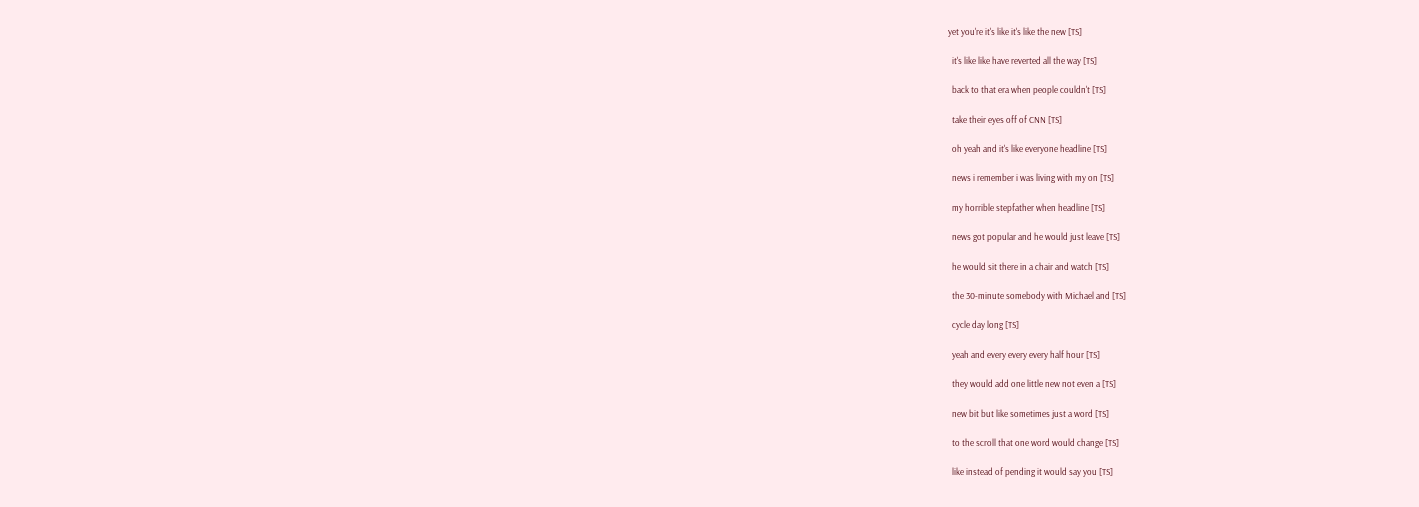yet you're it's like it's like the new [TS]

  it's like like have reverted all the way [TS]

  back to that era when people couldn't [TS]

  take their eyes off of CNN [TS]

  oh yeah and it's like everyone headline [TS]

  news i remember i was living with my on [TS]

  my horrible stepfather when headline [TS]

  news got popular and he would just leave [TS]

  he would sit there in a chair and watch [TS]

  the 30-minute somebody with Michael and [TS]

  cycle day long [TS]

  yeah and every every every half hour [TS]

  they would add one little new not even a [TS]

  new bit but like sometimes just a word [TS]

  to the scroll that one word would change [TS]

  like instead of pending it would say you [TS]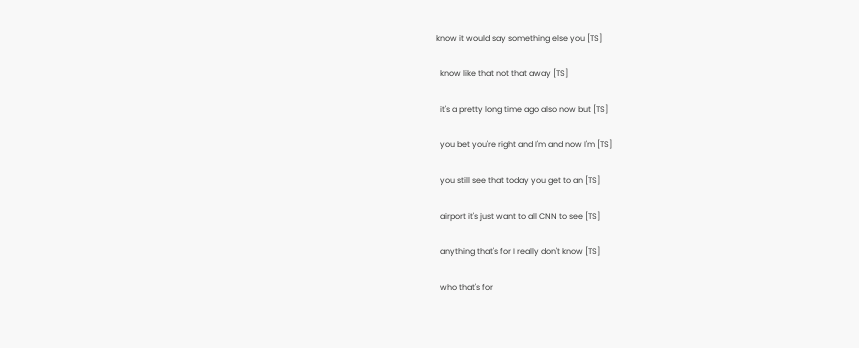know it would say something else you [TS]

  know like that not that away [TS]

  it's a pretty long time ago also now but [TS]

  you bet you're right and I'm and now I'm [TS]

  you still see that today you get to an [TS]

  airport it's just want to all CNN to see [TS]

  anything that's for I really don't know [TS]

  who that's for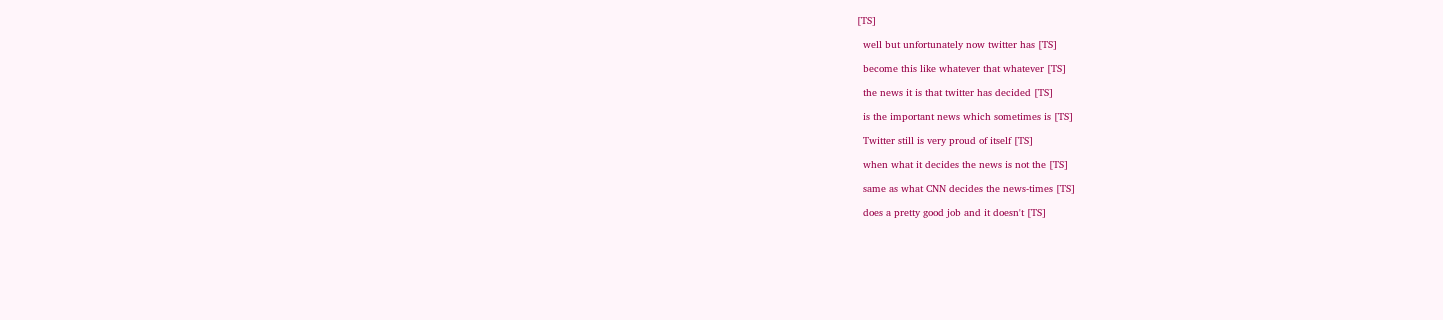[TS]

  well but unfortunately now twitter has [TS]

  become this like whatever that whatever [TS]

  the news it is that twitter has decided [TS]

  is the important news which sometimes is [TS]

  Twitter still is very proud of itself [TS]

  when what it decides the news is not the [TS]

  same as what CNN decides the news-times [TS]

  does a pretty good job and it doesn't [TS]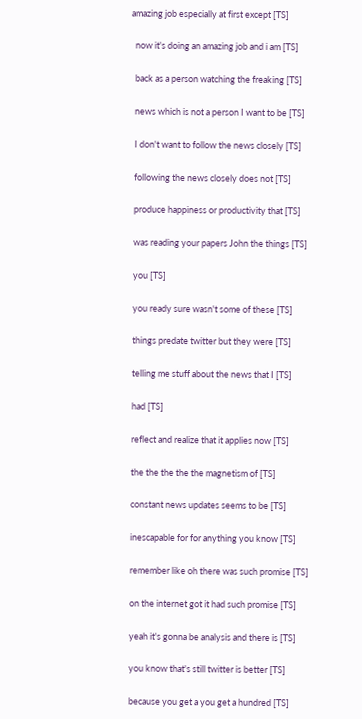amazing job especially at first except [TS]

  now it's doing an amazing job and i am [TS]

  back as a person watching the freaking [TS]

  news which is not a person I want to be [TS]

  I don't want to follow the news closely [TS]

  following the news closely does not [TS]

  produce happiness or productivity that [TS]

  was reading your papers John the things [TS]

  you [TS]

  you ready sure wasn't some of these [TS]

  things predate twitter but they were [TS]

  telling me stuff about the news that I [TS]

  had [TS]

  reflect and realize that it applies now [TS]

  the the the the the magnetism of [TS]

  constant news updates seems to be [TS]

  inescapable for for anything you know [TS]

  remember like oh there was such promise [TS]

  on the internet got it had such promise [TS]

  yeah it's gonna be analysis and there is [TS]

  you know that's still twitter is better [TS]

  because you get a you get a hundred [TS]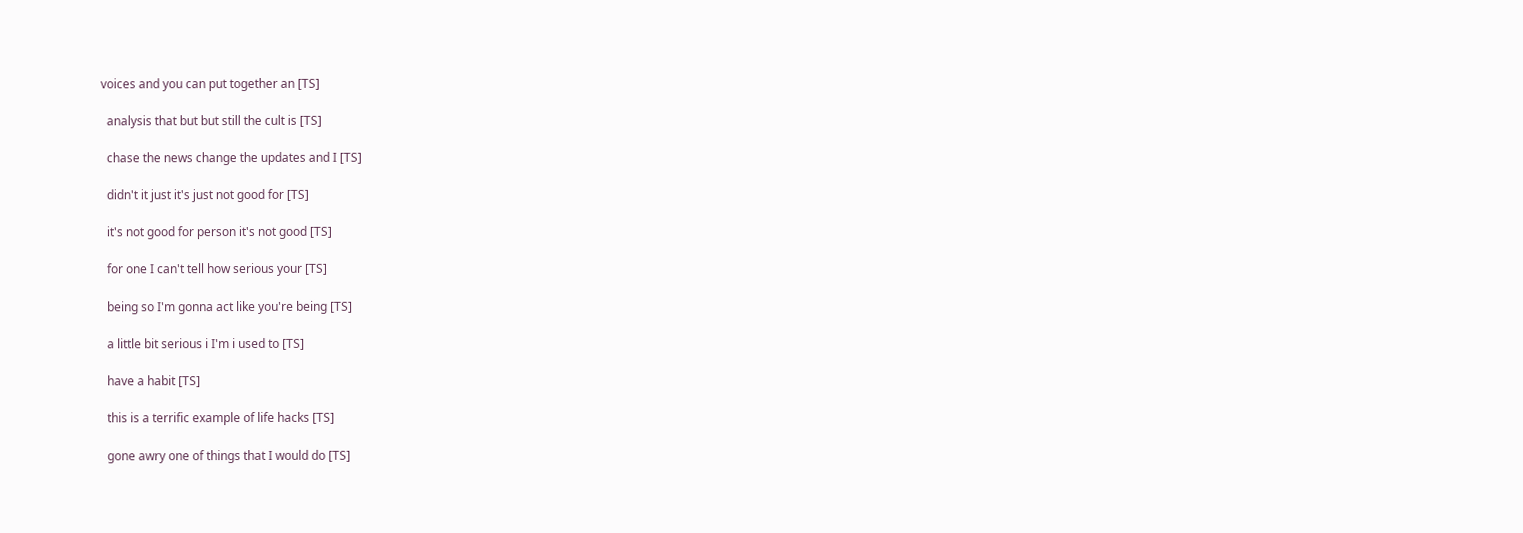voices and you can put together an [TS]

  analysis that but but still the cult is [TS]

  chase the news change the updates and I [TS]

  didn't it just it's just not good for [TS]

  it's not good for person it's not good [TS]

  for one I can't tell how serious your [TS]

  being so I'm gonna act like you're being [TS]

  a little bit serious i I'm i used to [TS]

  have a habit [TS]

  this is a terrific example of life hacks [TS]

  gone awry one of things that I would do [TS]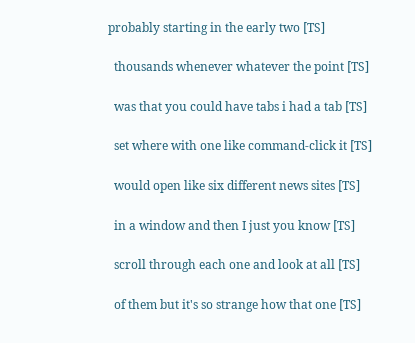probably starting in the early two [TS]

  thousands whenever whatever the point [TS]

  was that you could have tabs i had a tab [TS]

  set where with one like command-click it [TS]

  would open like six different news sites [TS]

  in a window and then I just you know [TS]

  scroll through each one and look at all [TS]

  of them but it's so strange how that one [TS]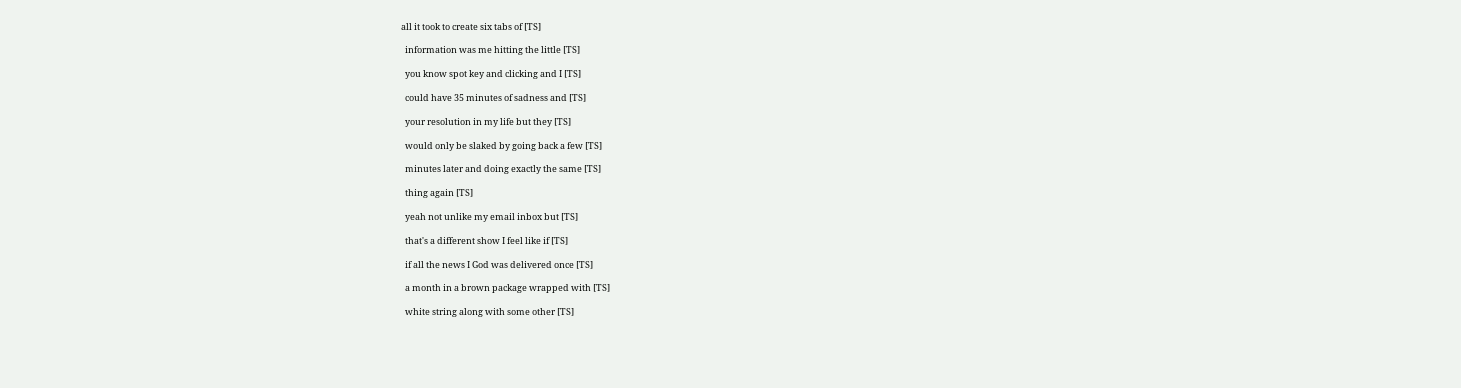all it took to create six tabs of [TS]

  information was me hitting the little [TS]

  you know spot key and clicking and I [TS]

  could have 35 minutes of sadness and [TS]

  your resolution in my life but they [TS]

  would only be slaked by going back a few [TS]

  minutes later and doing exactly the same [TS]

  thing again [TS]

  yeah not unlike my email inbox but [TS]

  that's a different show I feel like if [TS]

  if all the news I God was delivered once [TS]

  a month in a brown package wrapped with [TS]

  white string along with some other [TS]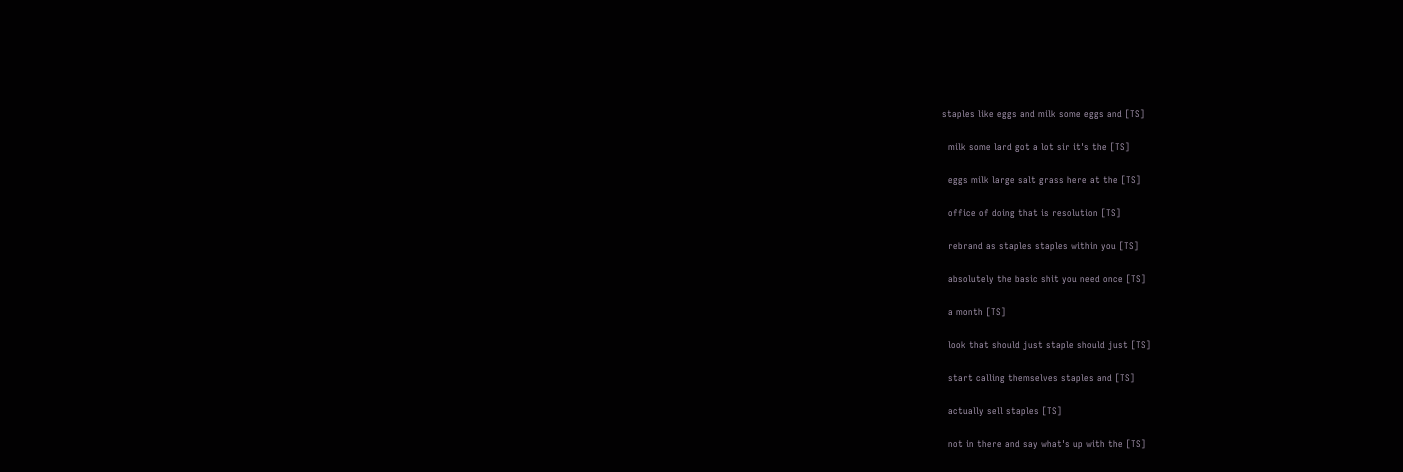staples like eggs and milk some eggs and [TS]

  milk some lard got a lot sir it's the [TS]

  eggs milk large salt grass here at the [TS]

  office of doing that is resolution [TS]

  rebrand as staples staples within you [TS]

  absolutely the basic shit you need once [TS]

  a month [TS]

  look that should just staple should just [TS]

  start calling themselves staples and [TS]

  actually sell staples [TS]

  not in there and say what's up with the [TS]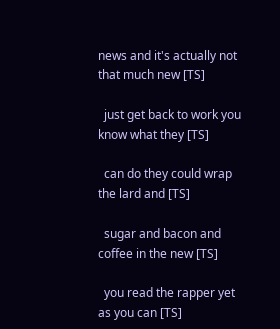news and it's actually not that much new [TS]

  just get back to work you know what they [TS]

  can do they could wrap the lard and [TS]

  sugar and bacon and coffee in the new [TS]

  you read the rapper yet as you can [TS]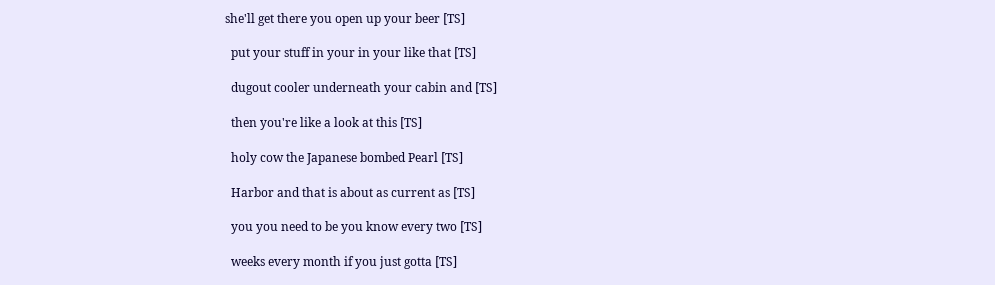she'll get there you open up your beer [TS]

  put your stuff in your in your like that [TS]

  dugout cooler underneath your cabin and [TS]

  then you're like a look at this [TS]

  holy cow the Japanese bombed Pearl [TS]

  Harbor and that is about as current as [TS]

  you you need to be you know every two [TS]

  weeks every month if you just gotta [TS]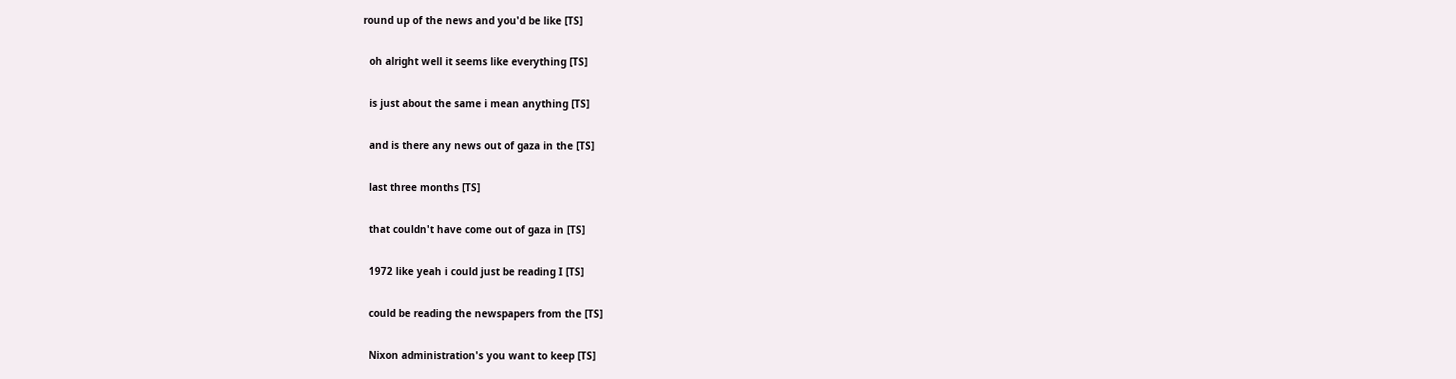round up of the news and you'd be like [TS]

  oh alright well it seems like everything [TS]

  is just about the same i mean anything [TS]

  and is there any news out of gaza in the [TS]

  last three months [TS]

  that couldn't have come out of gaza in [TS]

  1972 like yeah i could just be reading I [TS]

  could be reading the newspapers from the [TS]

  Nixon administration's you want to keep [TS]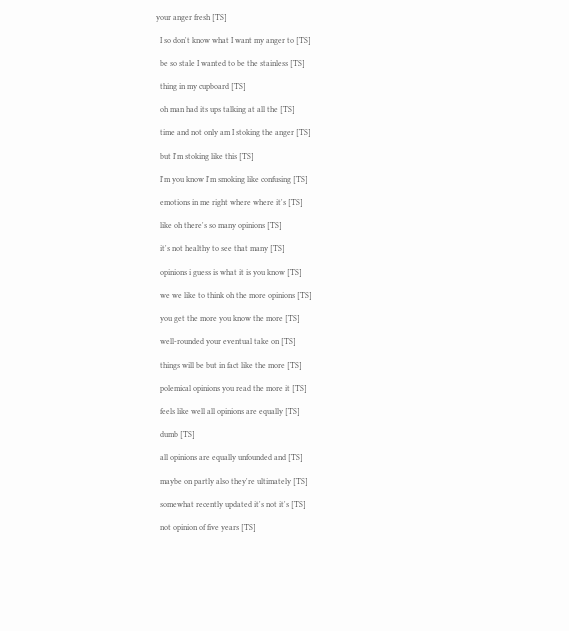your anger fresh [TS]

  I so don't know what I want my anger to [TS]

  be so stale I wanted to be the stainless [TS]

  thing in my cupboard [TS]

  oh man had its ups talking at all the [TS]

  time and not only am I stoking the anger [TS]

  but I'm stoking like this [TS]

  I'm you know I'm smoking like confusing [TS]

  emotions in me right where where it's [TS]

  like oh there's so many opinions [TS]

  it's not healthy to see that many [TS]

  opinions i guess is what it is you know [TS]

  we we like to think oh the more opinions [TS]

  you get the more you know the more [TS]

  well-rounded your eventual take on [TS]

  things will be but in fact like the more [TS]

  polemical opinions you read the more it [TS]

  feels like well all opinions are equally [TS]

  dumb [TS]

  all opinions are equally unfounded and [TS]

  maybe on partly also they're ultimately [TS]

  somewhat recently updated it's not it's [TS]

  not opinion of five years [TS]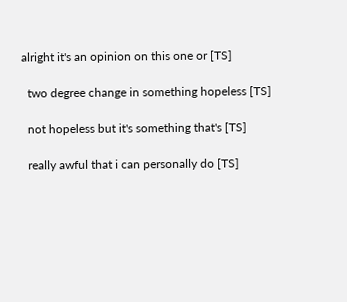alright it's an opinion on this one or [TS]

  two degree change in something hopeless [TS]

  not hopeless but it's something that's [TS]

  really awful that i can personally do [TS]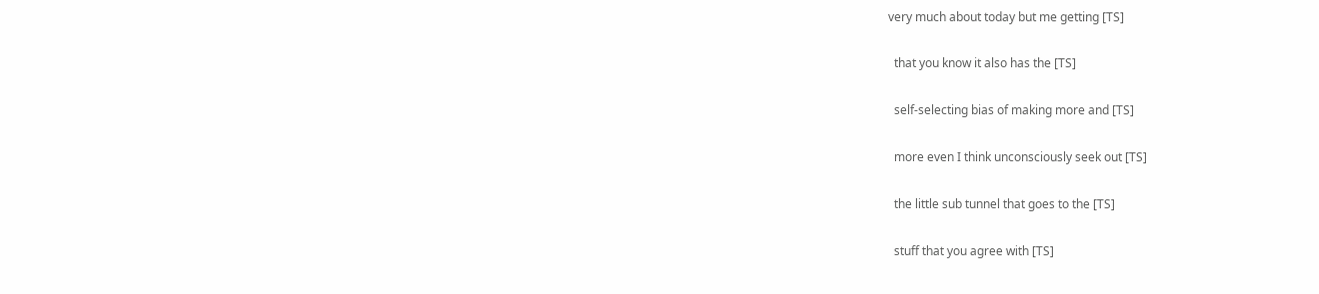very much about today but me getting [TS]

  that you know it also has the [TS]

  self-selecting bias of making more and [TS]

  more even I think unconsciously seek out [TS]

  the little sub tunnel that goes to the [TS]

  stuff that you agree with [TS]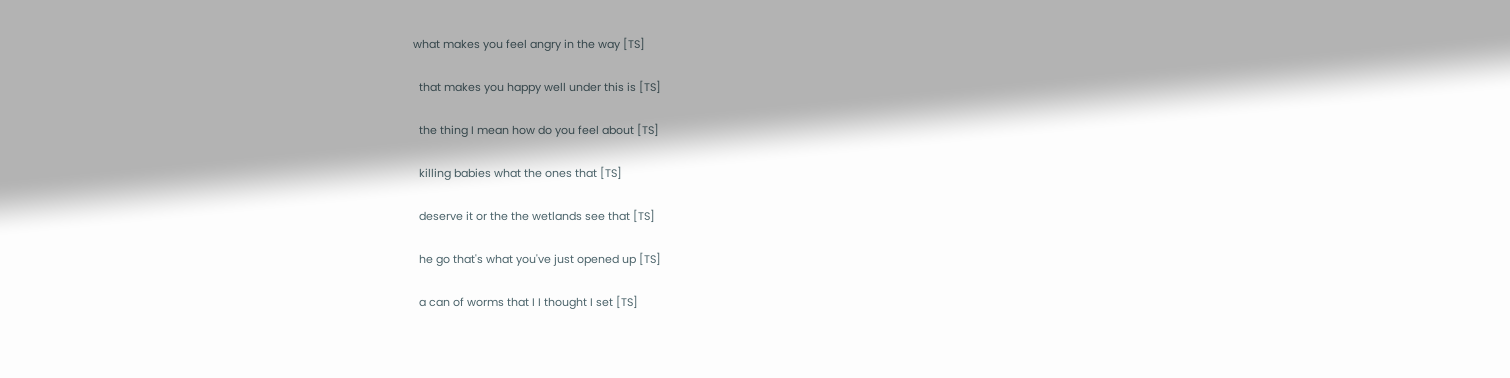what makes you feel angry in the way [TS]

  that makes you happy well under this is [TS]

  the thing I mean how do you feel about [TS]

  killing babies what the ones that [TS]

  deserve it or the the wetlands see that [TS]

  he go that's what you've just opened up [TS]

  a can of worms that I I thought I set [TS]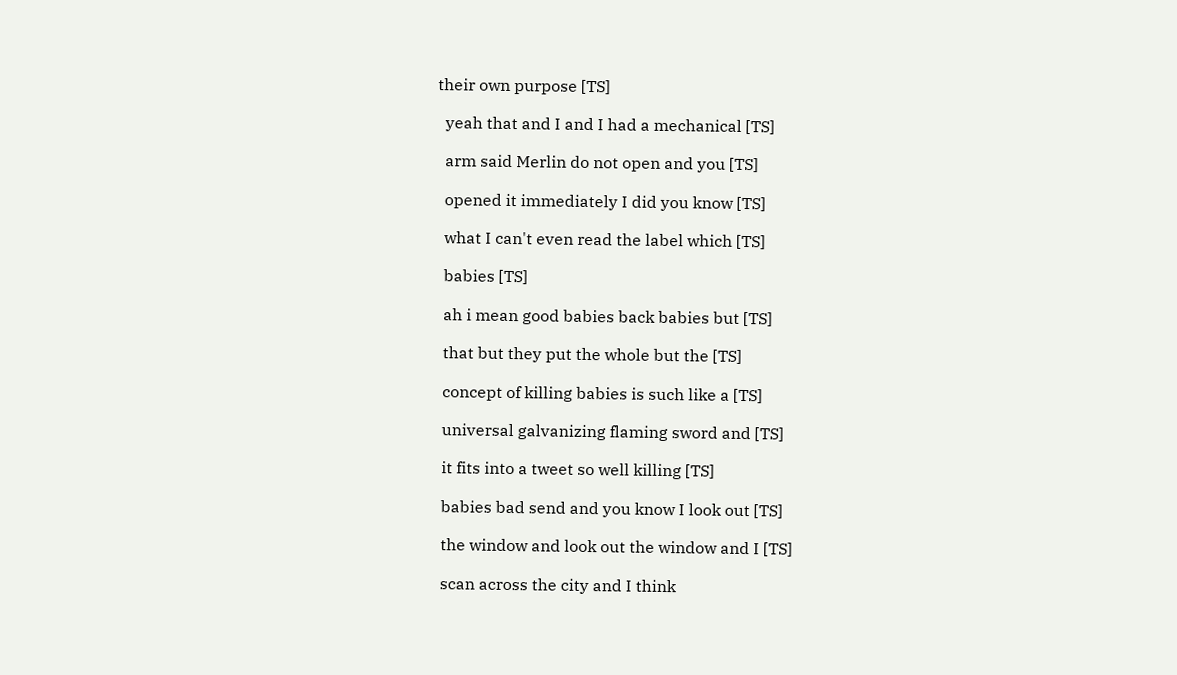their own purpose [TS]

  yeah that and I and I had a mechanical [TS]

  arm said Merlin do not open and you [TS]

  opened it immediately I did you know [TS]

  what I can't even read the label which [TS]

  babies [TS]

  ah i mean good babies back babies but [TS]

  that but they put the whole but the [TS]

  concept of killing babies is such like a [TS]

  universal galvanizing flaming sword and [TS]

  it fits into a tweet so well killing [TS]

  babies bad send and you know I look out [TS]

  the window and look out the window and I [TS]

  scan across the city and I think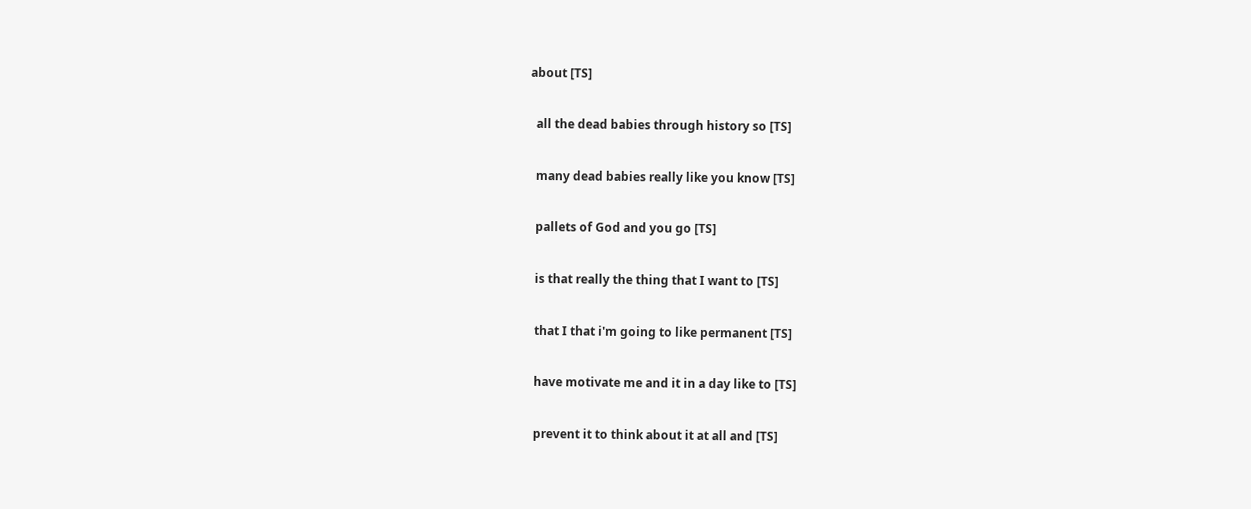about [TS]

  all the dead babies through history so [TS]

  many dead babies really like you know [TS]

  pallets of God and you go [TS]

  is that really the thing that I want to [TS]

  that I that i'm going to like permanent [TS]

  have motivate me and it in a day like to [TS]

  prevent it to think about it at all and [TS]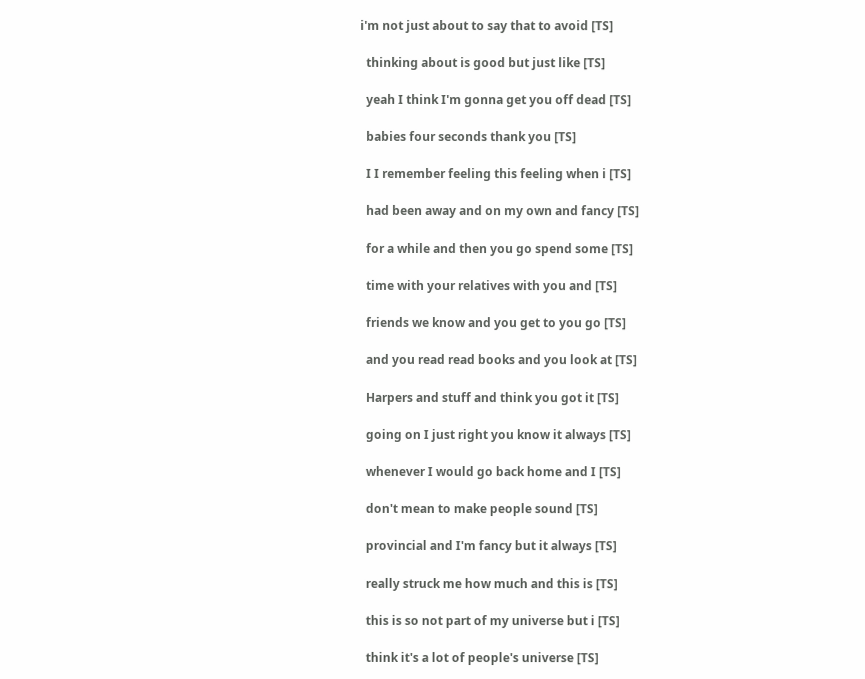i'm not just about to say that to avoid [TS]

  thinking about is good but just like [TS]

  yeah I think I'm gonna get you off dead [TS]

  babies four seconds thank you [TS]

  I I remember feeling this feeling when i [TS]

  had been away and on my own and fancy [TS]

  for a while and then you go spend some [TS]

  time with your relatives with you and [TS]

  friends we know and you get to you go [TS]

  and you read read books and you look at [TS]

  Harpers and stuff and think you got it [TS]

  going on I just right you know it always [TS]

  whenever I would go back home and I [TS]

  don't mean to make people sound [TS]

  provincial and I'm fancy but it always [TS]

  really struck me how much and this is [TS]

  this is so not part of my universe but i [TS]

  think it's a lot of people's universe [TS]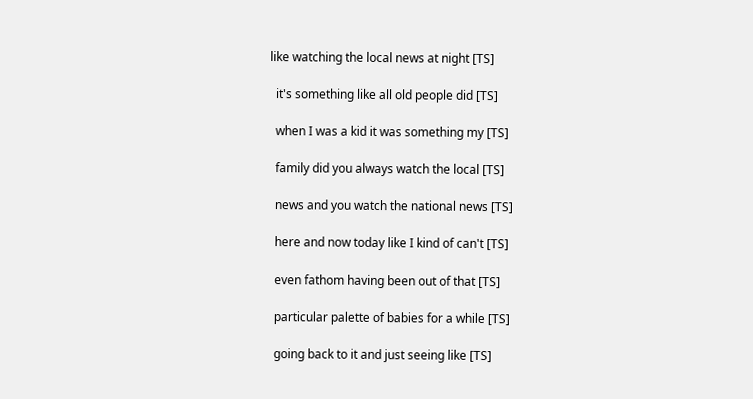like watching the local news at night [TS]

  it's something like all old people did [TS]

  when I was a kid it was something my [TS]

  family did you always watch the local [TS]

  news and you watch the national news [TS]

  here and now today like I kind of can't [TS]

  even fathom having been out of that [TS]

  particular palette of babies for a while [TS]

  going back to it and just seeing like [TS]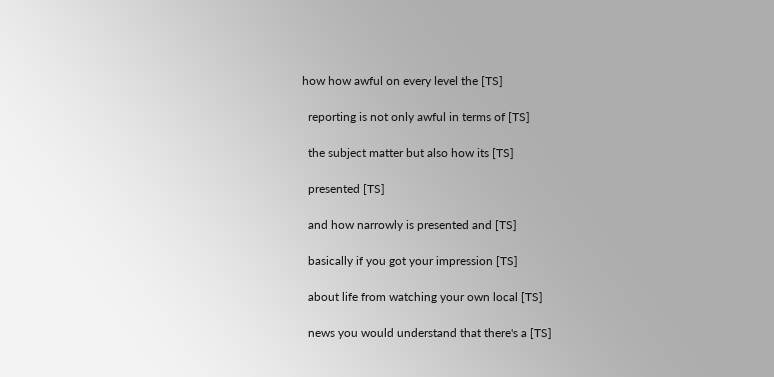how how awful on every level the [TS]

  reporting is not only awful in terms of [TS]

  the subject matter but also how its [TS]

  presented [TS]

  and how narrowly is presented and [TS]

  basically if you got your impression [TS]

  about life from watching your own local [TS]

  news you would understand that there's a [TS]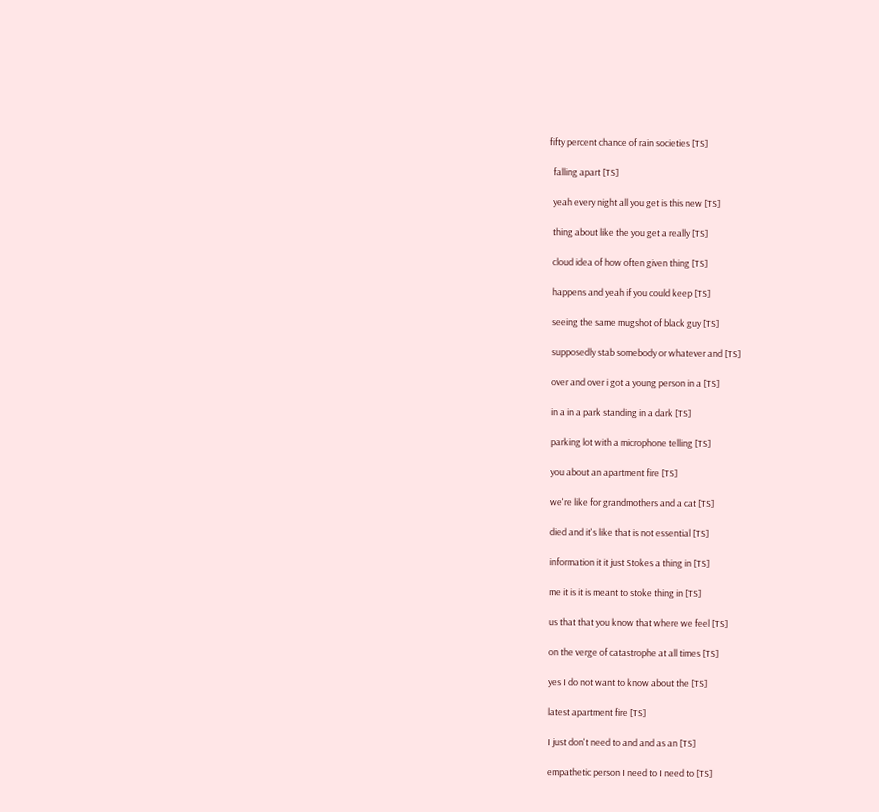fifty percent chance of rain societies [TS]

  falling apart [TS]

  yeah every night all you get is this new [TS]

  thing about like the you get a really [TS]

  cloud idea of how often given thing [TS]

  happens and yeah if you could keep [TS]

  seeing the same mugshot of black guy [TS]

  supposedly stab somebody or whatever and [TS]

  over and over i got a young person in a [TS]

  in a in a park standing in a dark [TS]

  parking lot with a microphone telling [TS]

  you about an apartment fire [TS]

  we're like for grandmothers and a cat [TS]

  died and it's like that is not essential [TS]

  information it it just Stokes a thing in [TS]

  me it is it is meant to stoke thing in [TS]

  us that that you know that where we feel [TS]

  on the verge of catastrophe at all times [TS]

  yes I do not want to know about the [TS]

  latest apartment fire [TS]

  I just don't need to and and as an [TS]

  empathetic person I need to I need to [TS]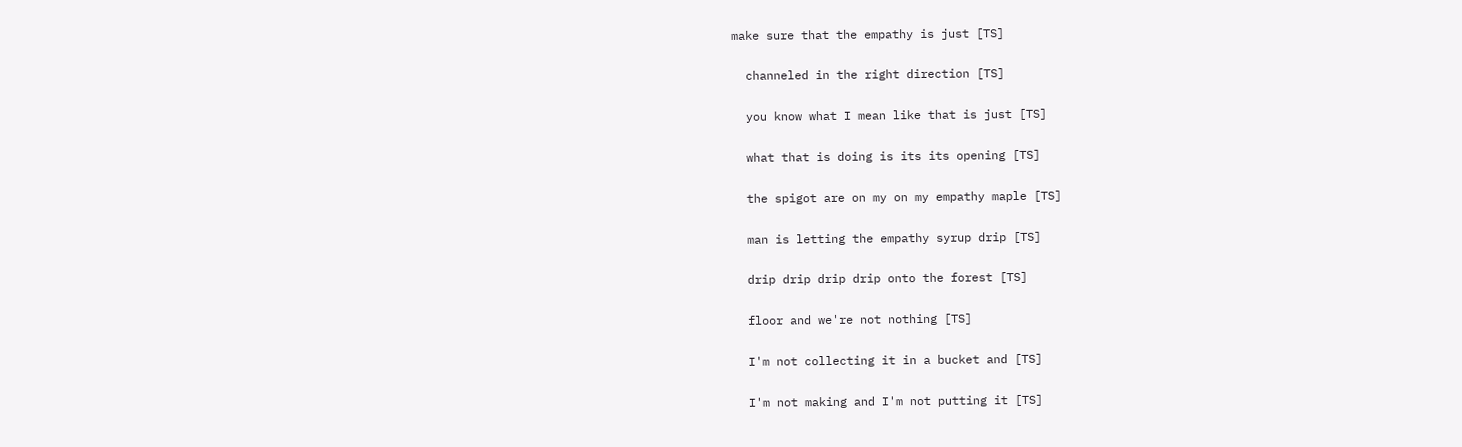make sure that the empathy is just [TS]

  channeled in the right direction [TS]

  you know what I mean like that is just [TS]

  what that is doing is its its opening [TS]

  the spigot are on my on my empathy maple [TS]

  man is letting the empathy syrup drip [TS]

  drip drip drip drip onto the forest [TS]

  floor and we're not nothing [TS]

  I'm not collecting it in a bucket and [TS]

  I'm not making and I'm not putting it [TS]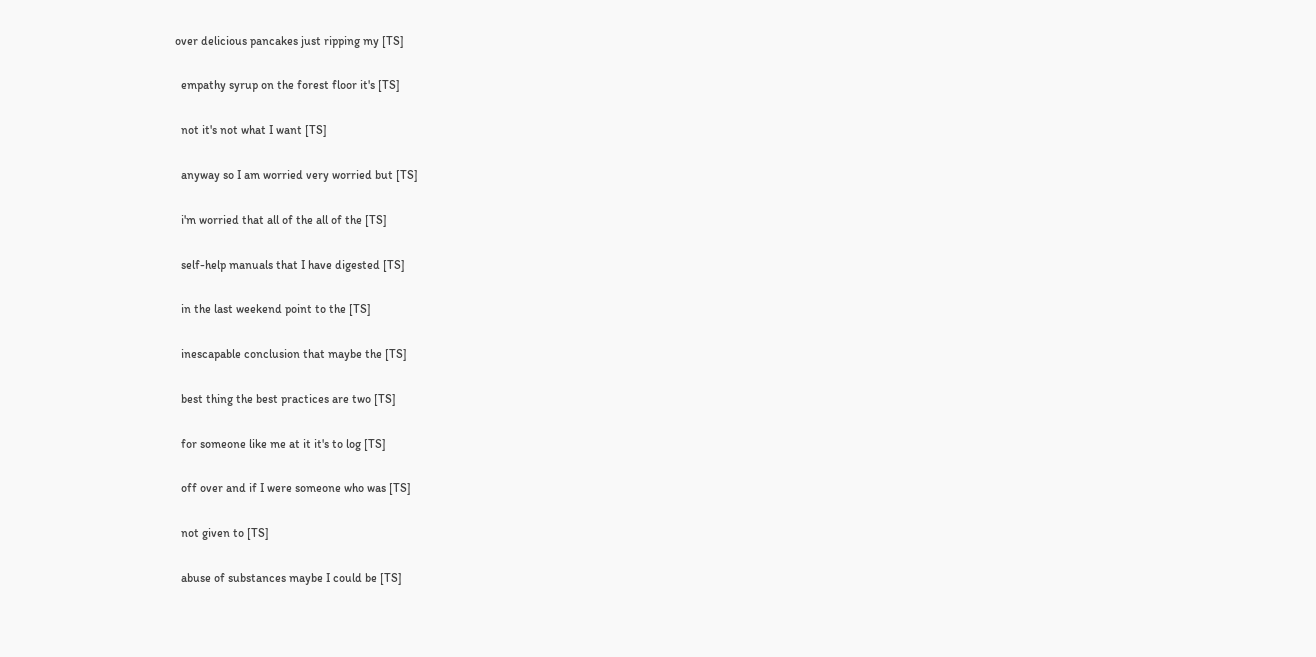over delicious pancakes just ripping my [TS]

  empathy syrup on the forest floor it's [TS]

  not it's not what I want [TS]

  anyway so I am worried very worried but [TS]

  i'm worried that all of the all of the [TS]

  self-help manuals that I have digested [TS]

  in the last weekend point to the [TS]

  inescapable conclusion that maybe the [TS]

  best thing the best practices are two [TS]

  for someone like me at it it's to log [TS]

  off over and if I were someone who was [TS]

  not given to [TS]

  abuse of substances maybe I could be [TS]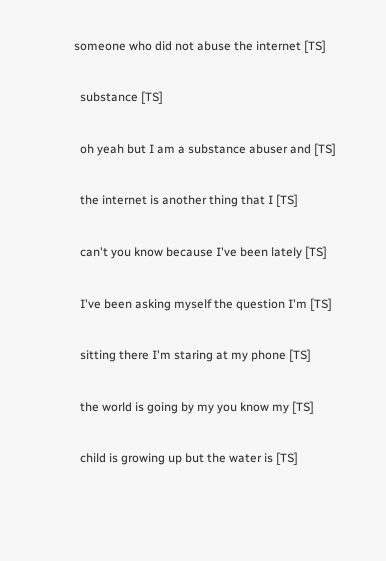someone who did not abuse the internet [TS]

  substance [TS]

  oh yeah but I am a substance abuser and [TS]

  the internet is another thing that I [TS]

  can't you know because I've been lately [TS]

  I've been asking myself the question I'm [TS]

  sitting there I'm staring at my phone [TS]

  the world is going by my you know my [TS]

  child is growing up but the water is [TS]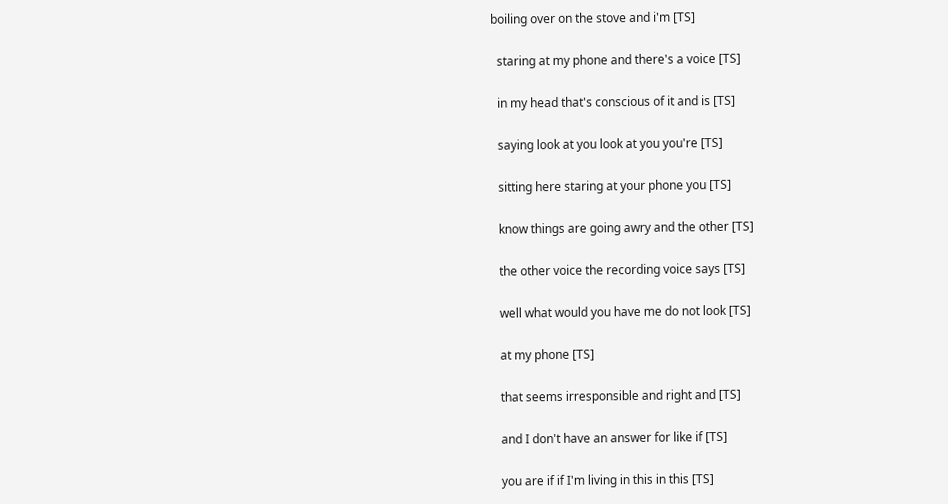boiling over on the stove and i'm [TS]

  staring at my phone and there's a voice [TS]

  in my head that's conscious of it and is [TS]

  saying look at you look at you you're [TS]

  sitting here staring at your phone you [TS]

  know things are going awry and the other [TS]

  the other voice the recording voice says [TS]

  well what would you have me do not look [TS]

  at my phone [TS]

  that seems irresponsible and right and [TS]

  and I don't have an answer for like if [TS]

  you are if if I'm living in this in this [TS]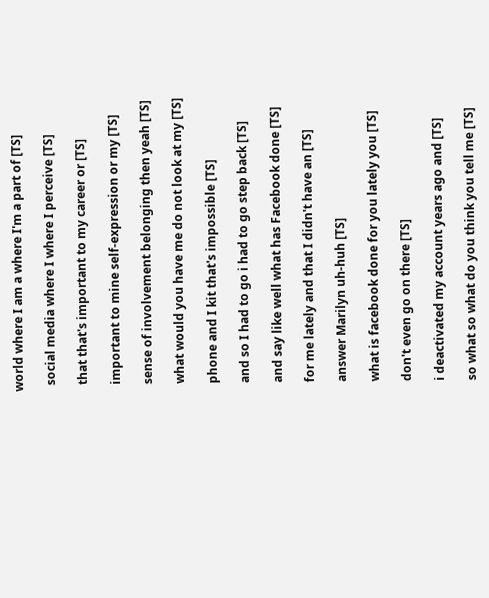world where I am a where I'm a part of [TS]

  social media where I where I perceive [TS]

  that that's important to my career or [TS]

  important to mine self-expression or my [TS]

  sense of involvement belonging then yeah [TS]

  what would you have me do not look at my [TS]

  phone and I kit that's impossible [TS]

  and so I had to go i had to go step back [TS]

  and say like well what has Facebook done [TS]

  for me lately and that I didn't have an [TS]

  answer Marilyn uh-huh [TS]

  what is facebook done for you lately you [TS]

  don't even go on there [TS]

  i deactivated my account years ago and [TS]

  so what so what do you think you tell me [TS]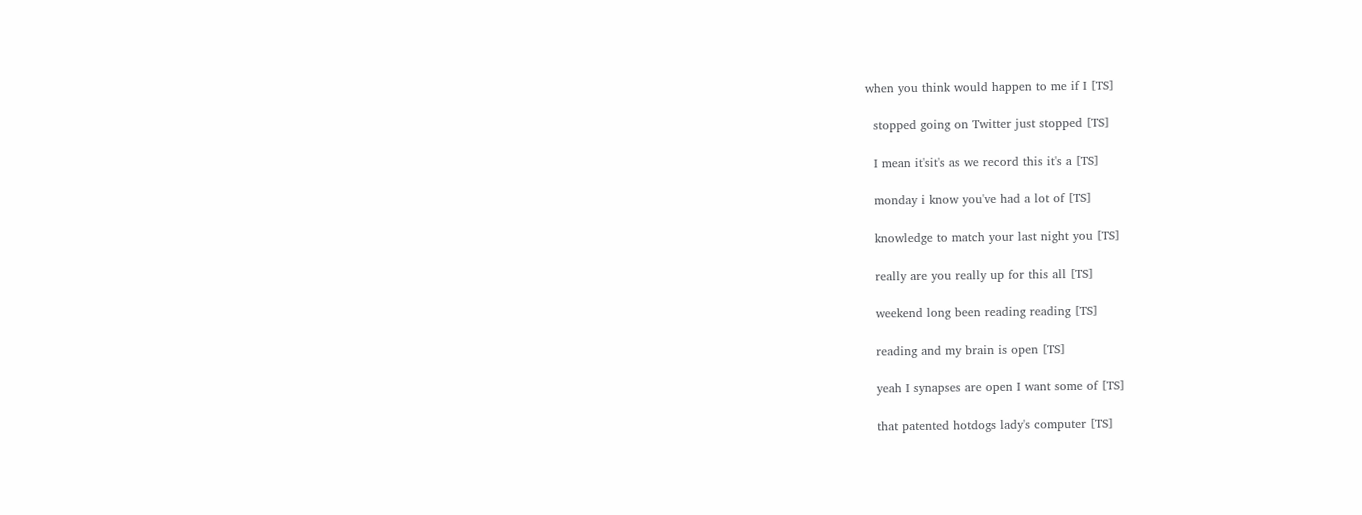when you think would happen to me if I [TS]

  stopped going on Twitter just stopped [TS]

  I mean it'sit's as we record this it's a [TS]

  monday i know you've had a lot of [TS]

  knowledge to match your last night you [TS]

  really are you really up for this all [TS]

  weekend long been reading reading [TS]

  reading and my brain is open [TS]

  yeah I synapses are open I want some of [TS]

  that patented hotdogs lady's computer [TS]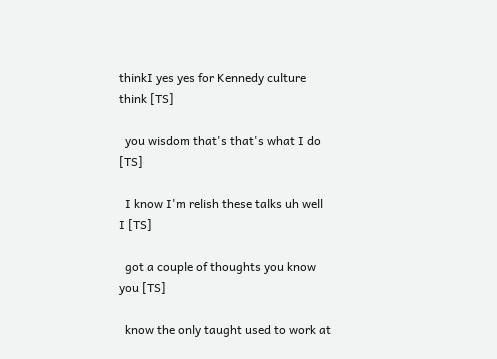thinkI yes yes for Kennedy culture think [TS]

  you wisdom that's that's what I do [TS]

  I know I'm relish these talks uh well I [TS]

  got a couple of thoughts you know you [TS]

  know the only taught used to work at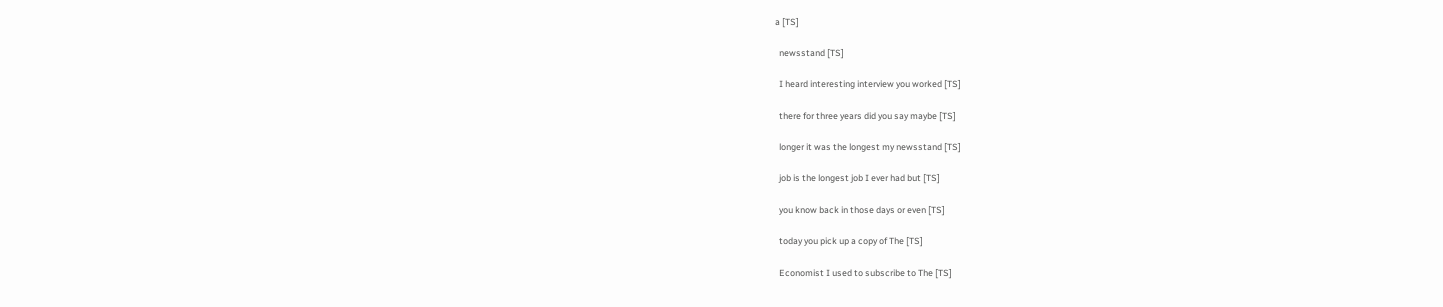a [TS]

  newsstand [TS]

  I heard interesting interview you worked [TS]

  there for three years did you say maybe [TS]

  longer it was the longest my newsstand [TS]

  job is the longest job I ever had but [TS]

  you know back in those days or even [TS]

  today you pick up a copy of The [TS]

  Economist I used to subscribe to The [TS]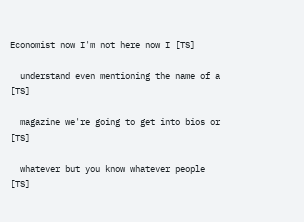Economist now I'm not here now I [TS]

  understand even mentioning the name of a [TS]

  magazine we're going to get into bios or [TS]

  whatever but you know whatever people [TS]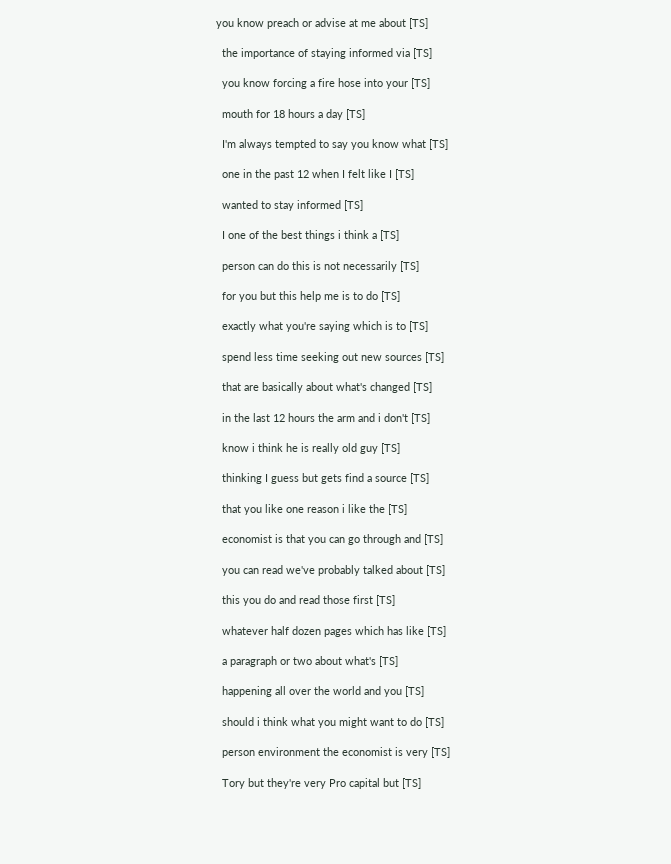you know preach or advise at me about [TS]

  the importance of staying informed via [TS]

  you know forcing a fire hose into your [TS]

  mouth for 18 hours a day [TS]

  I'm always tempted to say you know what [TS]

  one in the past 12 when I felt like I [TS]

  wanted to stay informed [TS]

  I one of the best things i think a [TS]

  person can do this is not necessarily [TS]

  for you but this help me is to do [TS]

  exactly what you're saying which is to [TS]

  spend less time seeking out new sources [TS]

  that are basically about what's changed [TS]

  in the last 12 hours the arm and i don't [TS]

  know i think he is really old guy [TS]

  thinking I guess but gets find a source [TS]

  that you like one reason i like the [TS]

  economist is that you can go through and [TS]

  you can read we've probably talked about [TS]

  this you do and read those first [TS]

  whatever half dozen pages which has like [TS]

  a paragraph or two about what's [TS]

  happening all over the world and you [TS]

  should i think what you might want to do [TS]

  person environment the economist is very [TS]

  Tory but they're very Pro capital but [TS]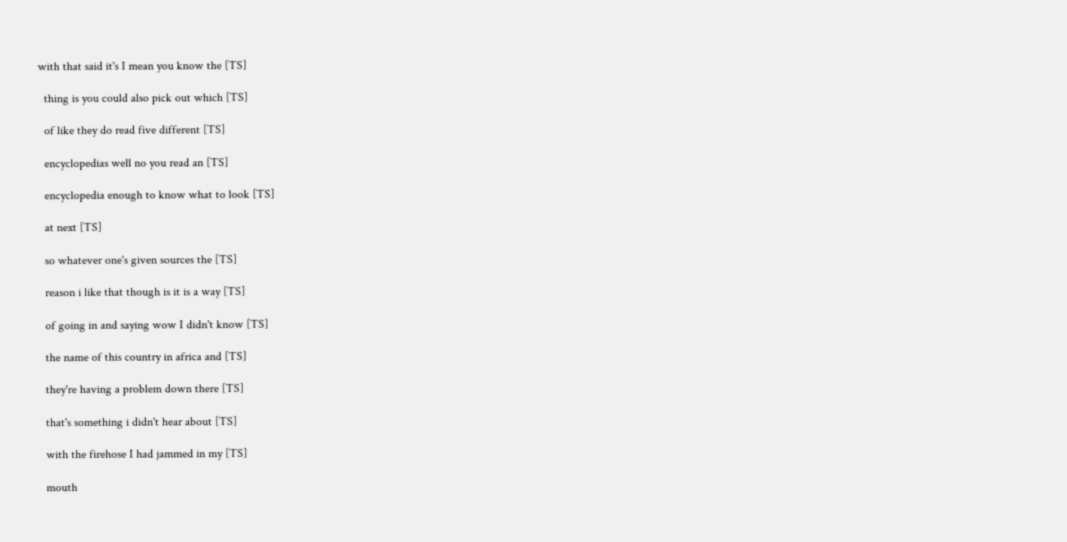with that said it's I mean you know the [TS]

  thing is you could also pick out which [TS]

  of like they do read five different [TS]

  encyclopedias well no you read an [TS]

  encyclopedia enough to know what to look [TS]

  at next [TS]

  so whatever one's given sources the [TS]

  reason i like that though is it is a way [TS]

  of going in and saying wow I didn't know [TS]

  the name of this country in africa and [TS]

  they're having a problem down there [TS]

  that's something i didn't hear about [TS]

  with the firehose I had jammed in my [TS]

  mouth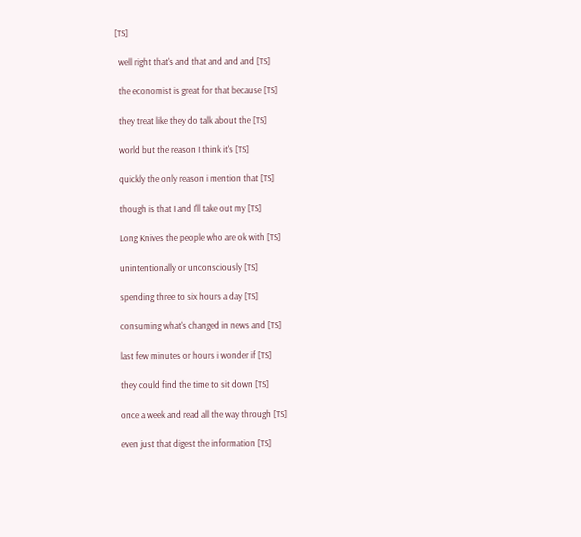[TS]

  well right that's and that and and and [TS]

  the economist is great for that because [TS]

  they treat like they do talk about the [TS]

  world but the reason I think it's [TS]

  quickly the only reason i mention that [TS]

  though is that I and I'll take out my [TS]

  Long Knives the people who are ok with [TS]

  unintentionally or unconsciously [TS]

  spending three to six hours a day [TS]

  consuming what's changed in news and [TS]

  last few minutes or hours i wonder if [TS]

  they could find the time to sit down [TS]

  once a week and read all the way through [TS]

  even just that digest the information [TS]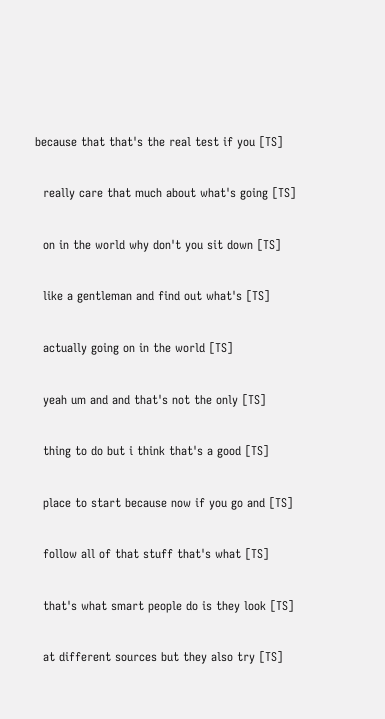because that that's the real test if you [TS]

  really care that much about what's going [TS]

  on in the world why don't you sit down [TS]

  like a gentleman and find out what's [TS]

  actually going on in the world [TS]

  yeah um and and that's not the only [TS]

  thing to do but i think that's a good [TS]

  place to start because now if you go and [TS]

  follow all of that stuff that's what [TS]

  that's what smart people do is they look [TS]

  at different sources but they also try [TS]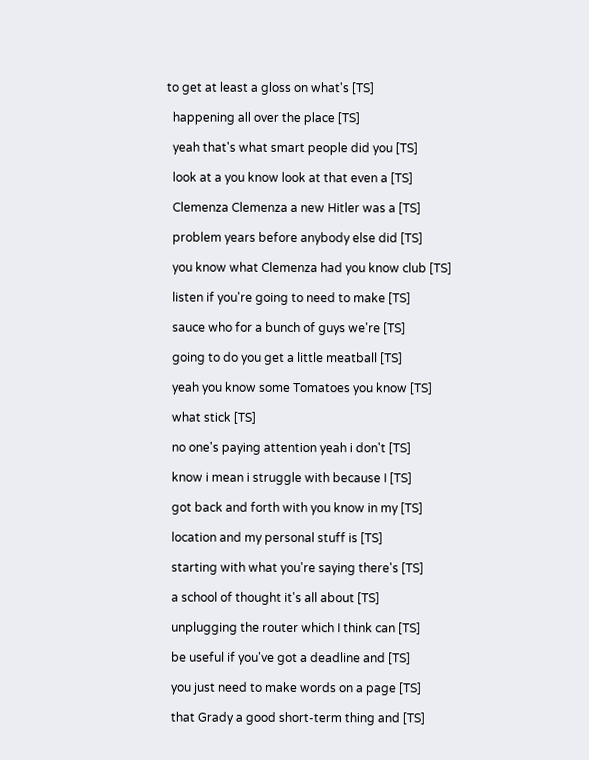to get at least a gloss on what's [TS]

  happening all over the place [TS]

  yeah that's what smart people did you [TS]

  look at a you know look at that even a [TS]

  Clemenza Clemenza a new Hitler was a [TS]

  problem years before anybody else did [TS]

  you know what Clemenza had you know club [TS]

  listen if you're going to need to make [TS]

  sauce who for a bunch of guys we're [TS]

  going to do you get a little meatball [TS]

  yeah you know some Tomatoes you know [TS]

  what stick [TS]

  no one's paying attention yeah i don't [TS]

  know i mean i struggle with because I [TS]

  got back and forth with you know in my [TS]

  location and my personal stuff is [TS]

  starting with what you're saying there's [TS]

  a school of thought it's all about [TS]

  unplugging the router which I think can [TS]

  be useful if you've got a deadline and [TS]

  you just need to make words on a page [TS]

  that Grady a good short-term thing and [TS]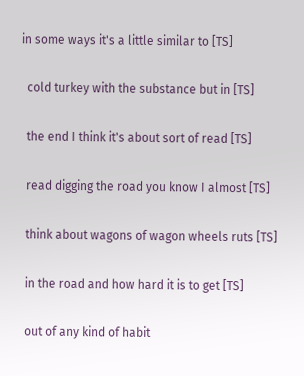in some ways it's a little similar to [TS]

  cold turkey with the substance but in [TS]

  the end I think it's about sort of read [TS]

  read digging the road you know I almost [TS]

  think about wagons of wagon wheels ruts [TS]

  in the road and how hard it is to get [TS]

  out of any kind of habit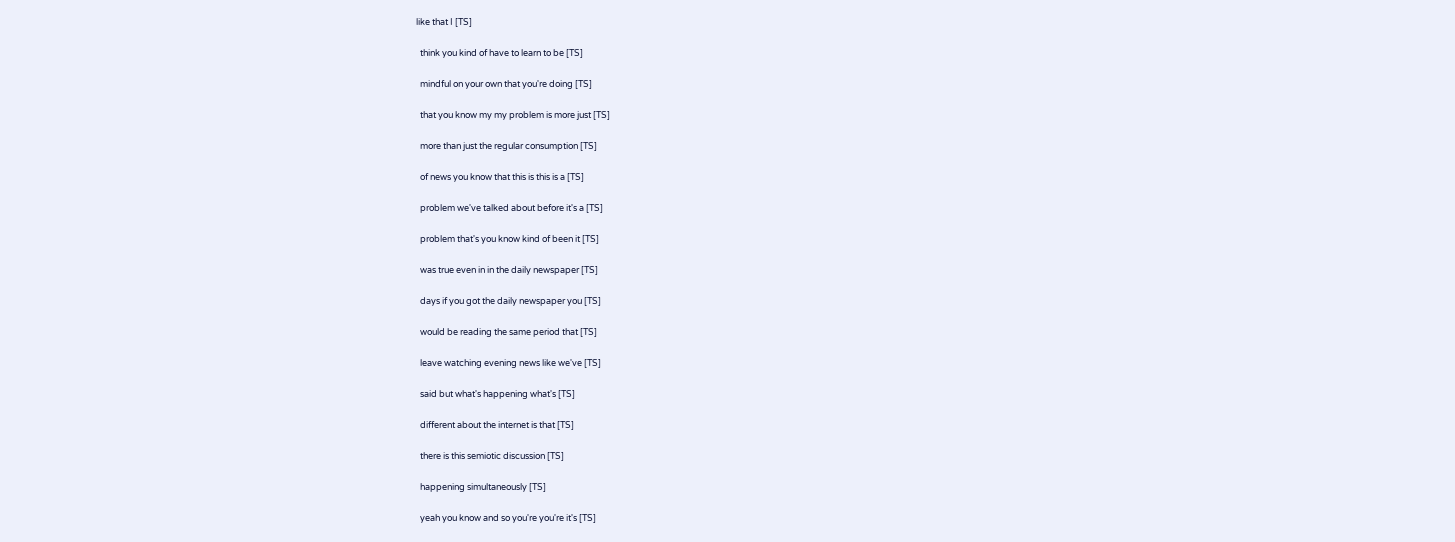like that I [TS]

  think you kind of have to learn to be [TS]

  mindful on your own that you're doing [TS]

  that you know my my problem is more just [TS]

  more than just the regular consumption [TS]

  of news you know that this is this is a [TS]

  problem we've talked about before it's a [TS]

  problem that's you know kind of been it [TS]

  was true even in in the daily newspaper [TS]

  days if you got the daily newspaper you [TS]

  would be reading the same period that [TS]

  leave watching evening news like we've [TS]

  said but what's happening what's [TS]

  different about the internet is that [TS]

  there is this semiotic discussion [TS]

  happening simultaneously [TS]

  yeah you know and so you're you're it's [TS]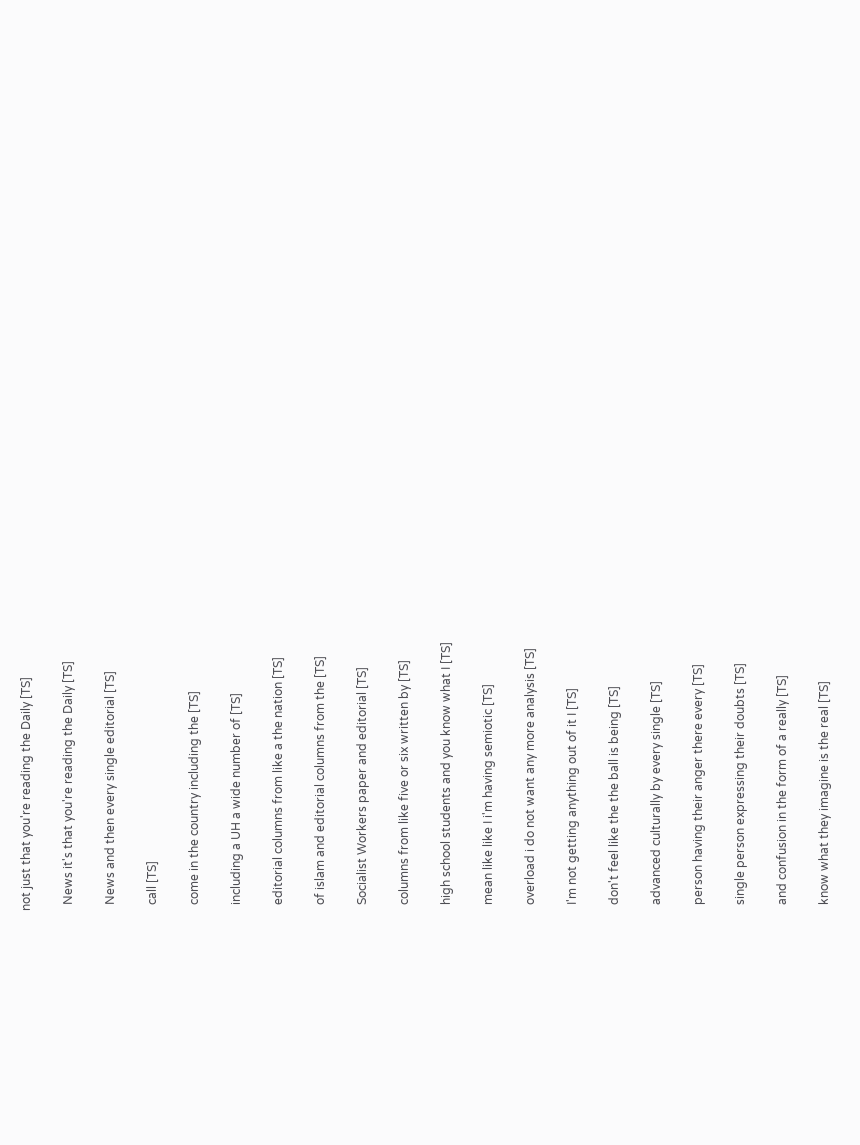not just that you're reading the Daily [TS]

  News it's that you're reading the Daily [TS]

  News and then every single editorial [TS]

  call [TS]

  come in the country including the [TS]

  including a UH a wide number of [TS]

  editorial columns from like a the nation [TS]

  of islam and editorial columns from the [TS]

  Socialist Workers paper and editorial [TS]

  columns from like five or six written by [TS]

  high school students and you know what I [TS]

  mean like like I i'm having semiotic [TS]

  overload i do not want any more analysis [TS]

  I'm not getting anything out of it I [TS]

  don't feel like the the ball is being [TS]

  advanced culturally by every single [TS]

  person having their anger there every [TS]

  single person expressing their doubts [TS]

  and confusion in the form of a really [TS]

  know what they imagine is the real [TS]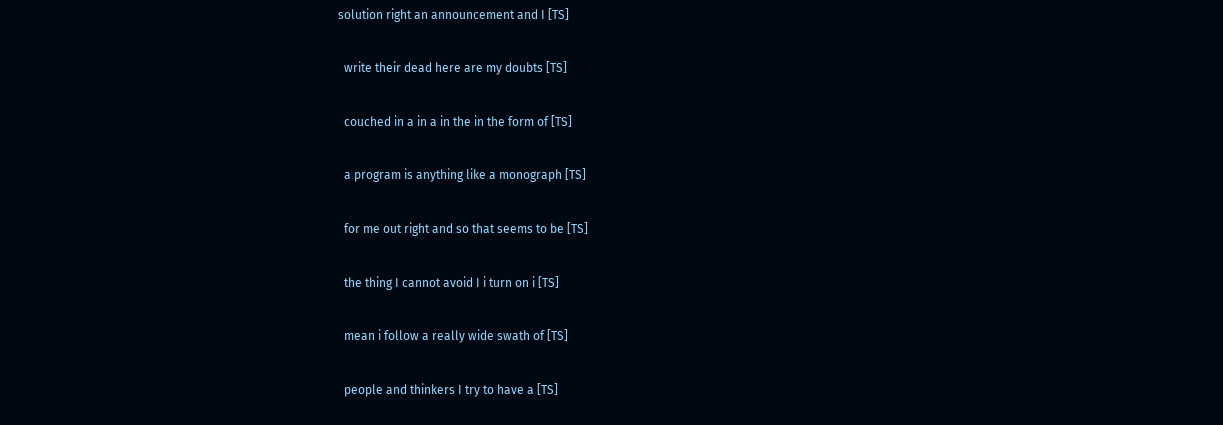solution right an announcement and I [TS]

  write their dead here are my doubts [TS]

  couched in a in a in the in the form of [TS]

  a program is anything like a monograph [TS]

  for me out right and so that seems to be [TS]

  the thing I cannot avoid I i turn on i [TS]

  mean i follow a really wide swath of [TS]

  people and thinkers I try to have a [TS]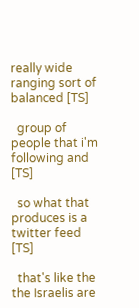really wide ranging sort of balanced [TS]

  group of people that i'm following and [TS]

  so what that produces is a twitter feed [TS]

  that's like the the Israelis are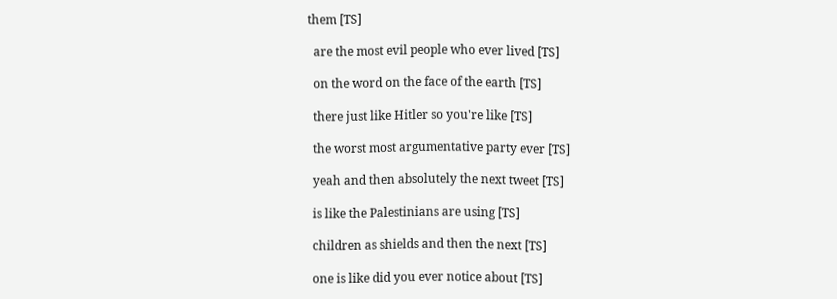them [TS]

  are the most evil people who ever lived [TS]

  on the word on the face of the earth [TS]

  there just like Hitler so you're like [TS]

  the worst most argumentative party ever [TS]

  yeah and then absolutely the next tweet [TS]

  is like the Palestinians are using [TS]

  children as shields and then the next [TS]

  one is like did you ever notice about [TS]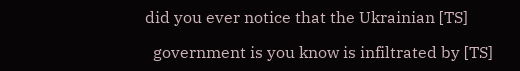did you ever notice that the Ukrainian [TS]

  government is you know is infiltrated by [TS]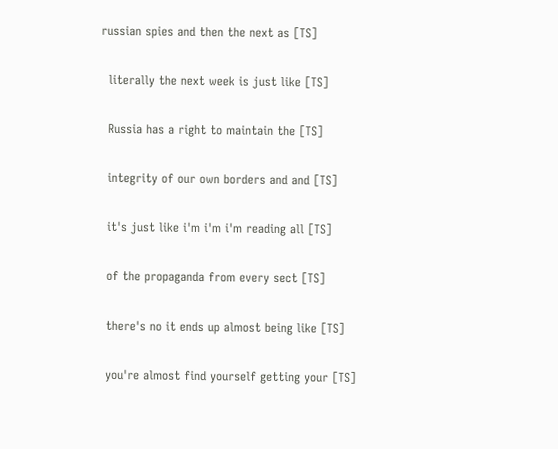russian spies and then the next as [TS]

  literally the next week is just like [TS]

  Russia has a right to maintain the [TS]

  integrity of our own borders and and [TS]

  it's just like i'm i'm i'm reading all [TS]

  of the propaganda from every sect [TS]

  there's no it ends up almost being like [TS]

  you're almost find yourself getting your [TS]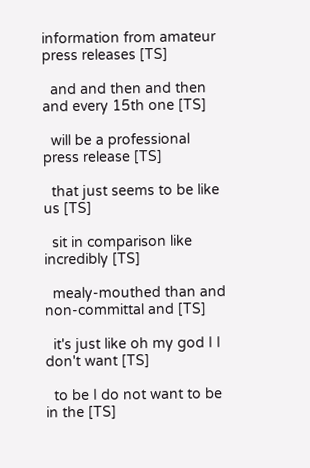information from amateur press releases [TS]

  and and then and then and every 15th one [TS]

  will be a professional press release [TS]

  that just seems to be like us [TS]

  sit in comparison like incredibly [TS]

  mealy-mouthed than and non-committal and [TS]

  it's just like oh my god I I don't want [TS]

  to be I do not want to be in the [TS]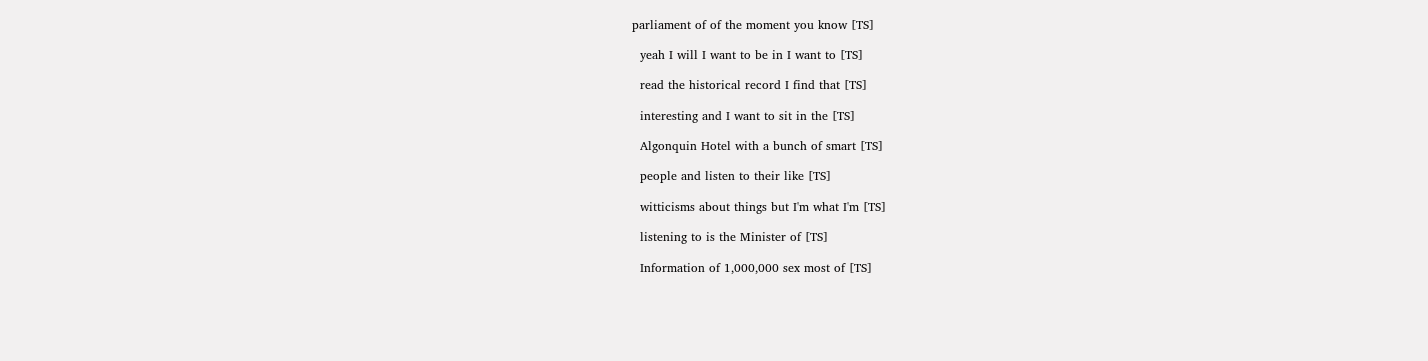parliament of of the moment you know [TS]

  yeah I will I want to be in I want to [TS]

  read the historical record I find that [TS]

  interesting and I want to sit in the [TS]

  Algonquin Hotel with a bunch of smart [TS]

  people and listen to their like [TS]

  witticisms about things but I'm what I'm [TS]

  listening to is the Minister of [TS]

  Information of 1,000,000 sex most of [TS]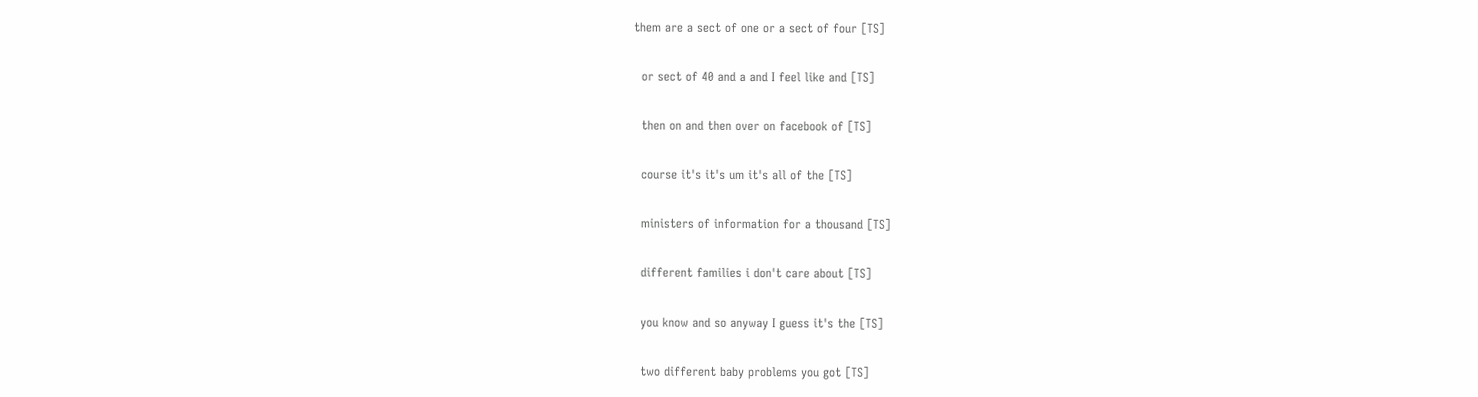them are a sect of one or a sect of four [TS]

  or sect of 40 and a and I feel like and [TS]

  then on and then over on facebook of [TS]

  course it's it's um it's all of the [TS]

  ministers of information for a thousand [TS]

  different families i don't care about [TS]

  you know and so anyway I guess it's the [TS]

  two different baby problems you got [TS]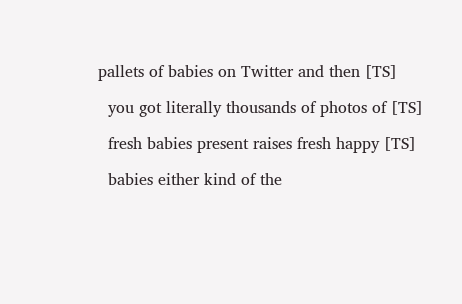pallets of babies on Twitter and then [TS]

  you got literally thousands of photos of [TS]

  fresh babies present raises fresh happy [TS]

  babies either kind of the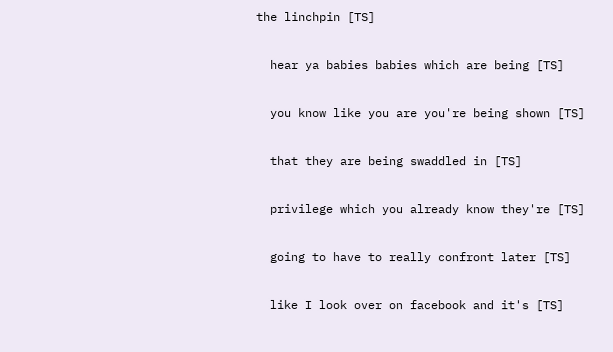the linchpin [TS]

  hear ya babies babies which are being [TS]

  you know like you are you're being shown [TS]

  that they are being swaddled in [TS]

  privilege which you already know they're [TS]

  going to have to really confront later [TS]

  like I look over on facebook and it's [TS]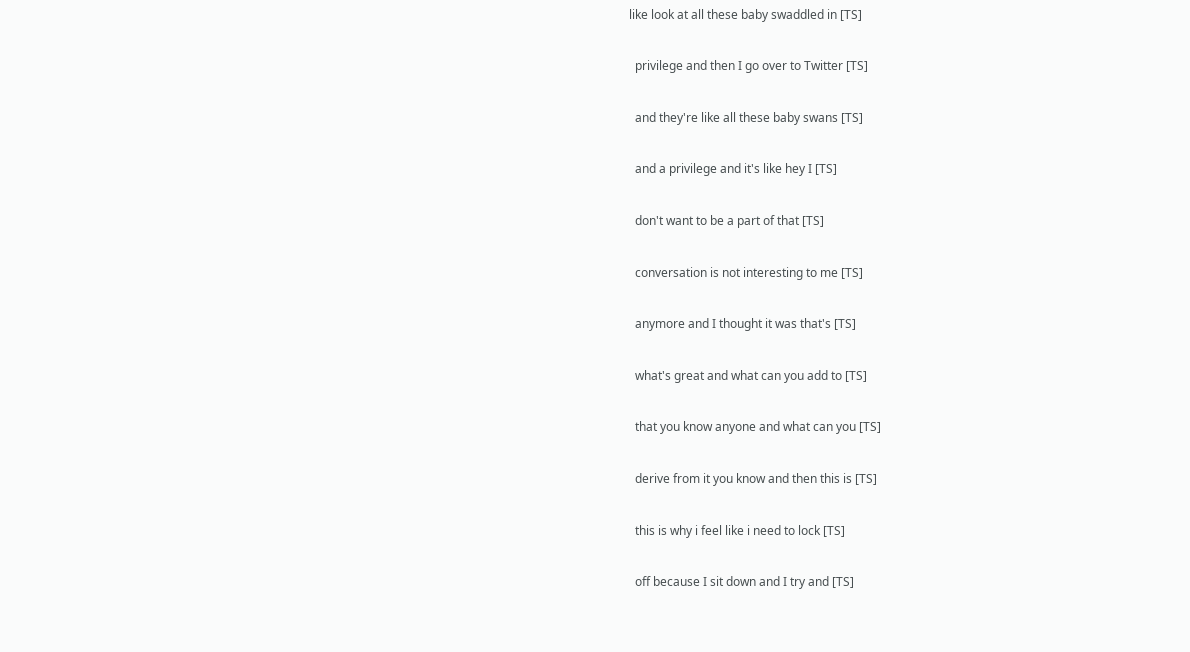like look at all these baby swaddled in [TS]

  privilege and then I go over to Twitter [TS]

  and they're like all these baby swans [TS]

  and a privilege and it's like hey I [TS]

  don't want to be a part of that [TS]

  conversation is not interesting to me [TS]

  anymore and I thought it was that's [TS]

  what's great and what can you add to [TS]

  that you know anyone and what can you [TS]

  derive from it you know and then this is [TS]

  this is why i feel like i need to lock [TS]

  off because I sit down and I try and [TS]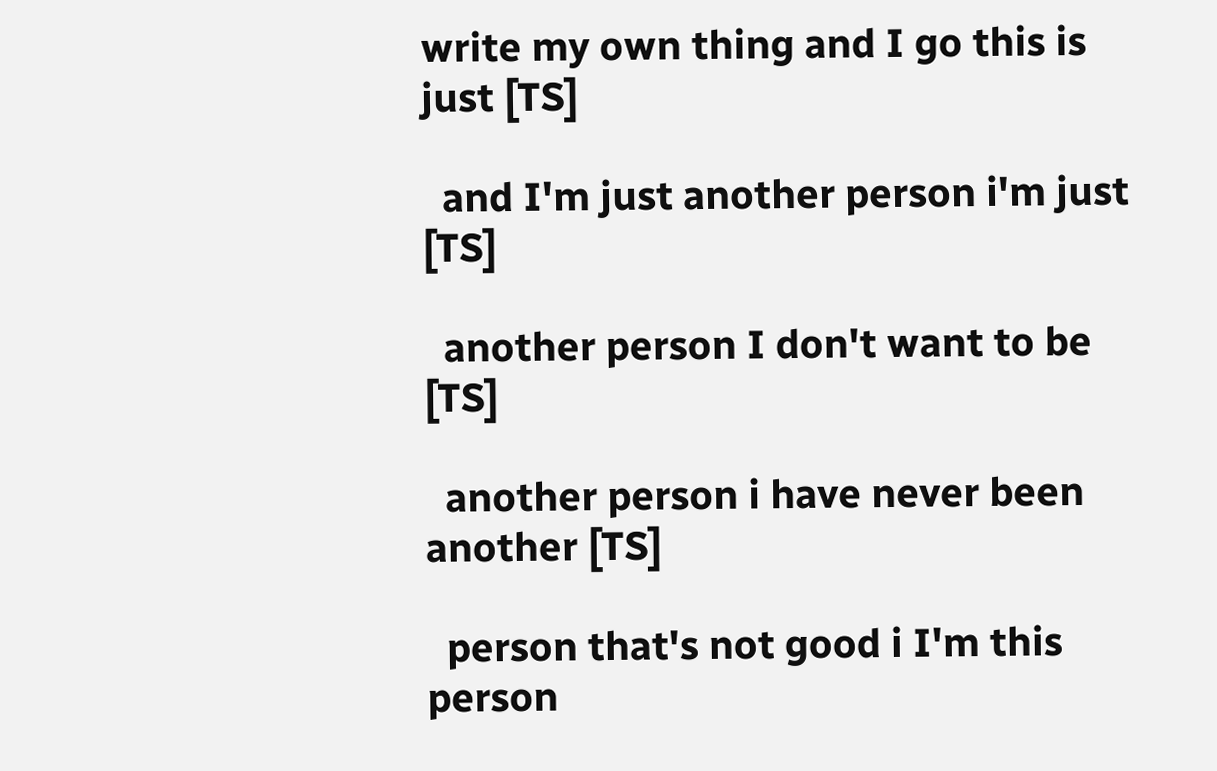write my own thing and I go this is just [TS]

  and I'm just another person i'm just [TS]

  another person I don't want to be [TS]

  another person i have never been another [TS]

  person that's not good i I'm this person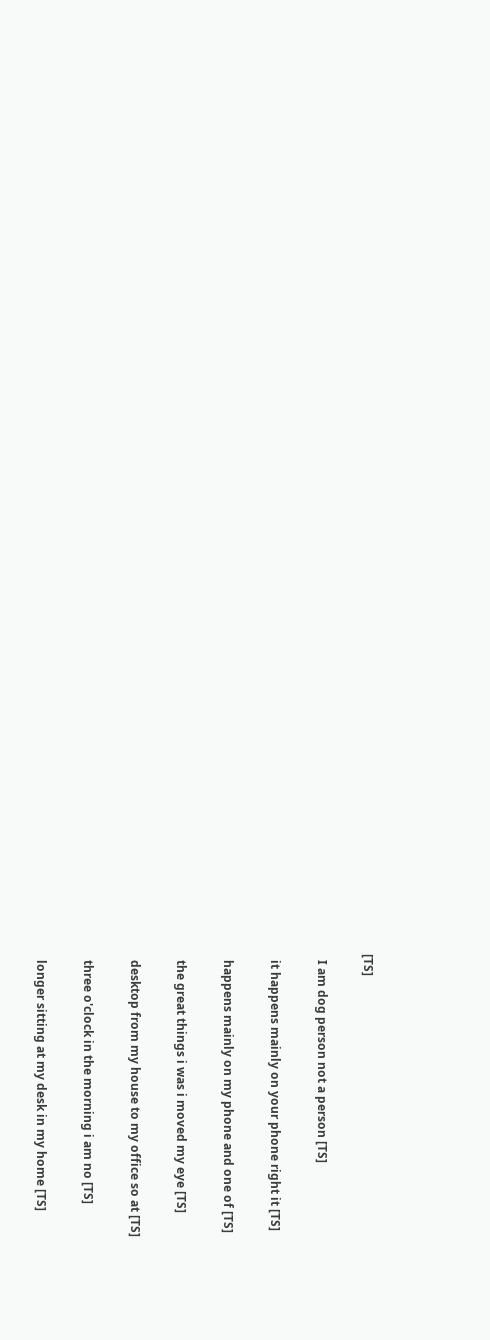[TS]

  I am dog person not a person [TS]

  it happens mainly on your phone right it [TS]

  happens mainly on my phone and one of [TS]

  the great things i was i moved my eye [TS]

  desktop from my house to my office so at [TS]

  three o'clock in the morning i am no [TS]

  longer sitting at my desk in my home [TS]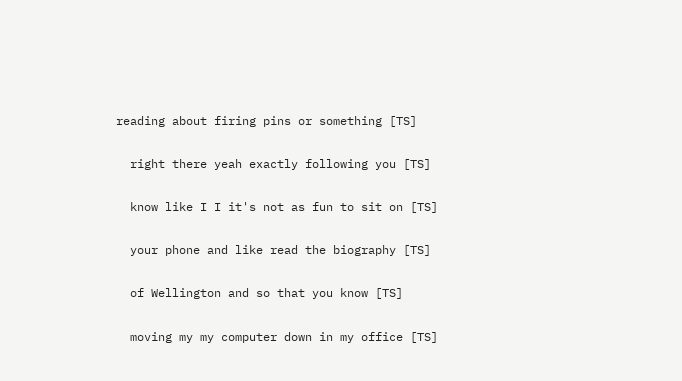reading about firing pins or something [TS]

  right there yeah exactly following you [TS]

  know like I I it's not as fun to sit on [TS]

  your phone and like read the biography [TS]

  of Wellington and so that you know [TS]

  moving my my computer down in my office [TS]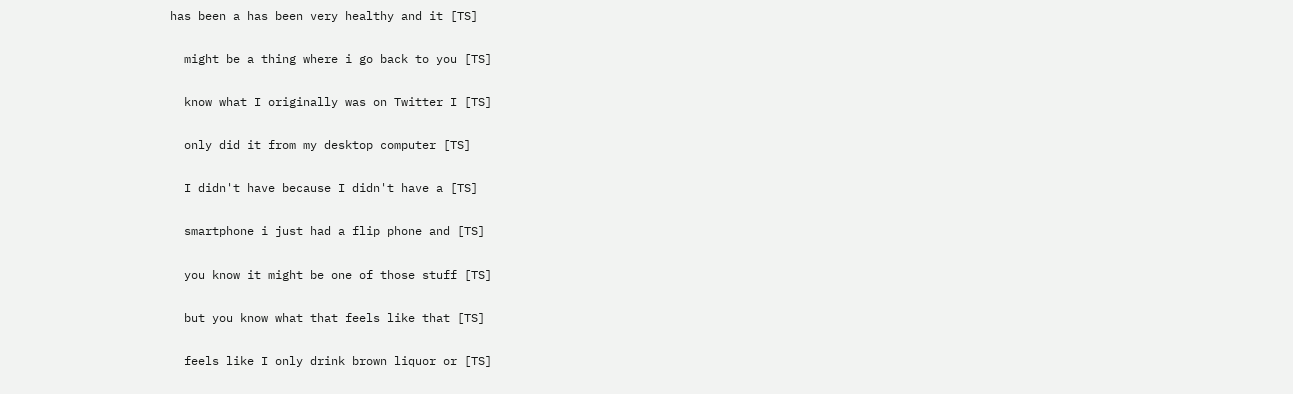has been a has been very healthy and it [TS]

  might be a thing where i go back to you [TS]

  know what I originally was on Twitter I [TS]

  only did it from my desktop computer [TS]

  I didn't have because I didn't have a [TS]

  smartphone i just had a flip phone and [TS]

  you know it might be one of those stuff [TS]

  but you know what that feels like that [TS]

  feels like I only drink brown liquor or [TS]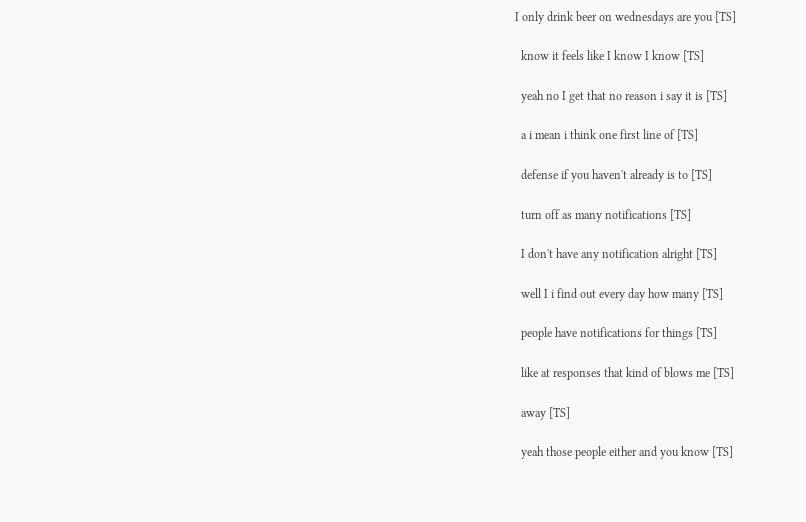I only drink beer on wednesdays are you [TS]

  know it feels like I know I know [TS]

  yeah no I get that no reason i say it is [TS]

  a i mean i think one first line of [TS]

  defense if you haven't already is to [TS]

  turn off as many notifications [TS]

  I don't have any notification alright [TS]

  well I i find out every day how many [TS]

  people have notifications for things [TS]

  like at responses that kind of blows me [TS]

  away [TS]

  yeah those people either and you know [TS]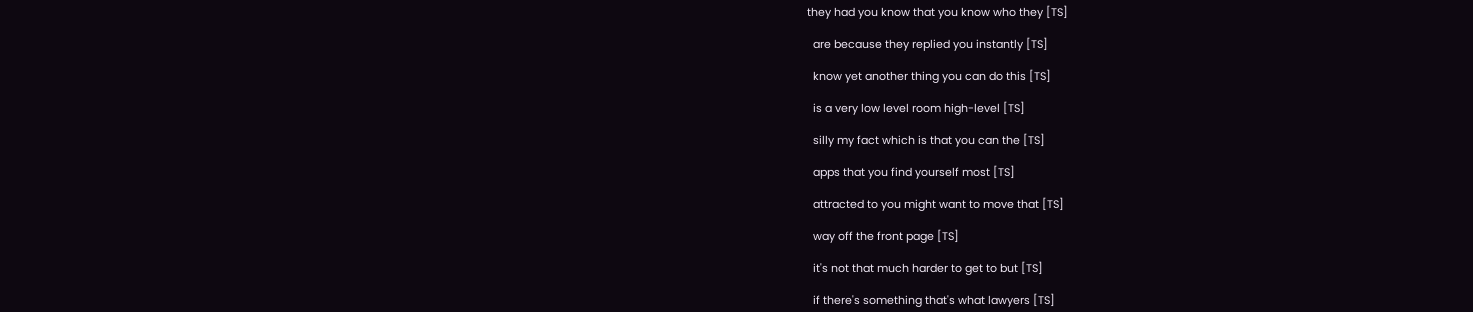they had you know that you know who they [TS]

  are because they replied you instantly [TS]

  know yet another thing you can do this [TS]

  is a very low level room high-level [TS]

  silly my fact which is that you can the [TS]

  apps that you find yourself most [TS]

  attracted to you might want to move that [TS]

  way off the front page [TS]

  it's not that much harder to get to but [TS]

  if there's something that's what lawyers [TS]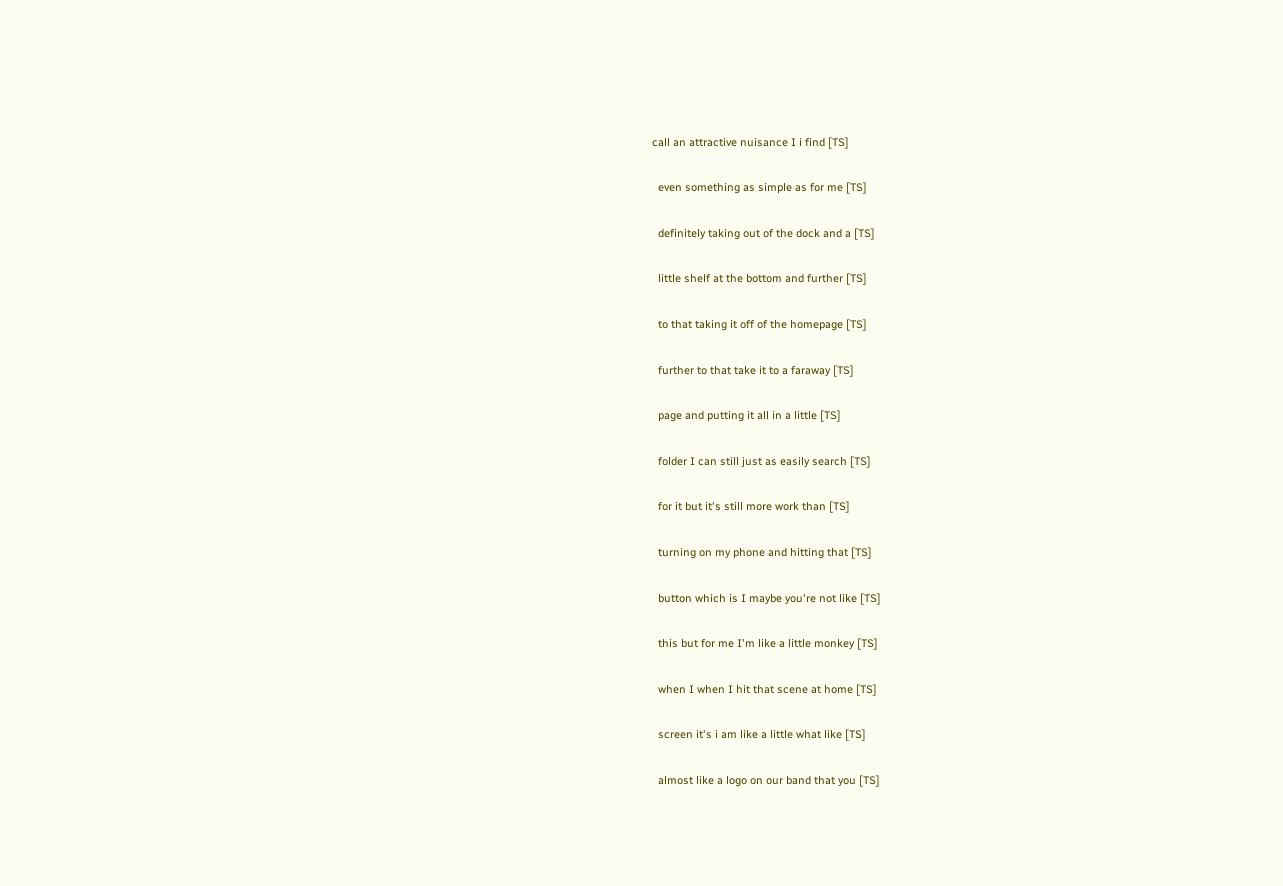call an attractive nuisance I i find [TS]

  even something as simple as for me [TS]

  definitely taking out of the dock and a [TS]

  little shelf at the bottom and further [TS]

  to that taking it off of the homepage [TS]

  further to that take it to a faraway [TS]

  page and putting it all in a little [TS]

  folder I can still just as easily search [TS]

  for it but it's still more work than [TS]

  turning on my phone and hitting that [TS]

  button which is I maybe you're not like [TS]

  this but for me I'm like a little monkey [TS]

  when I when I hit that scene at home [TS]

  screen it's i am like a little what like [TS]

  almost like a logo on our band that you [TS]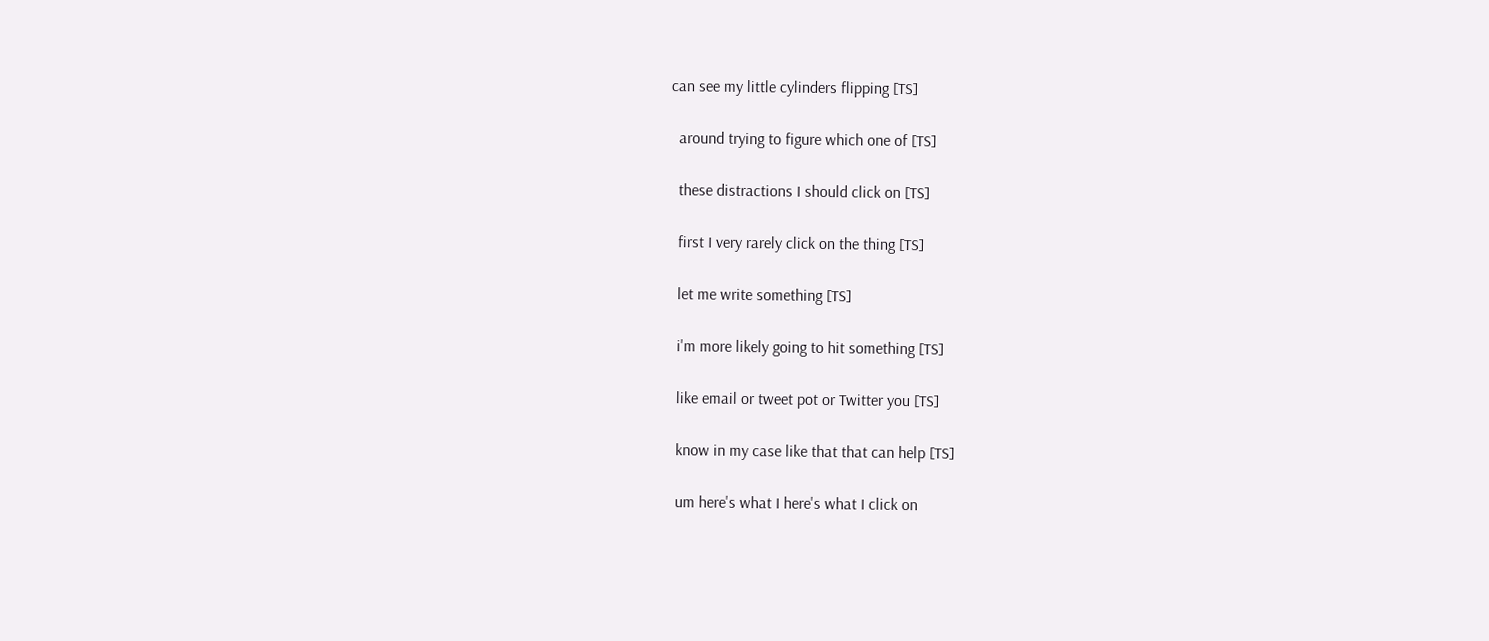can see my little cylinders flipping [TS]

  around trying to figure which one of [TS]

  these distractions I should click on [TS]

  first I very rarely click on the thing [TS]

  let me write something [TS]

  i'm more likely going to hit something [TS]

  like email or tweet pot or Twitter you [TS]

  know in my case like that that can help [TS]

  um here's what I here's what I click on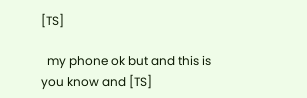[TS]

  my phone ok but and this is you know and [TS]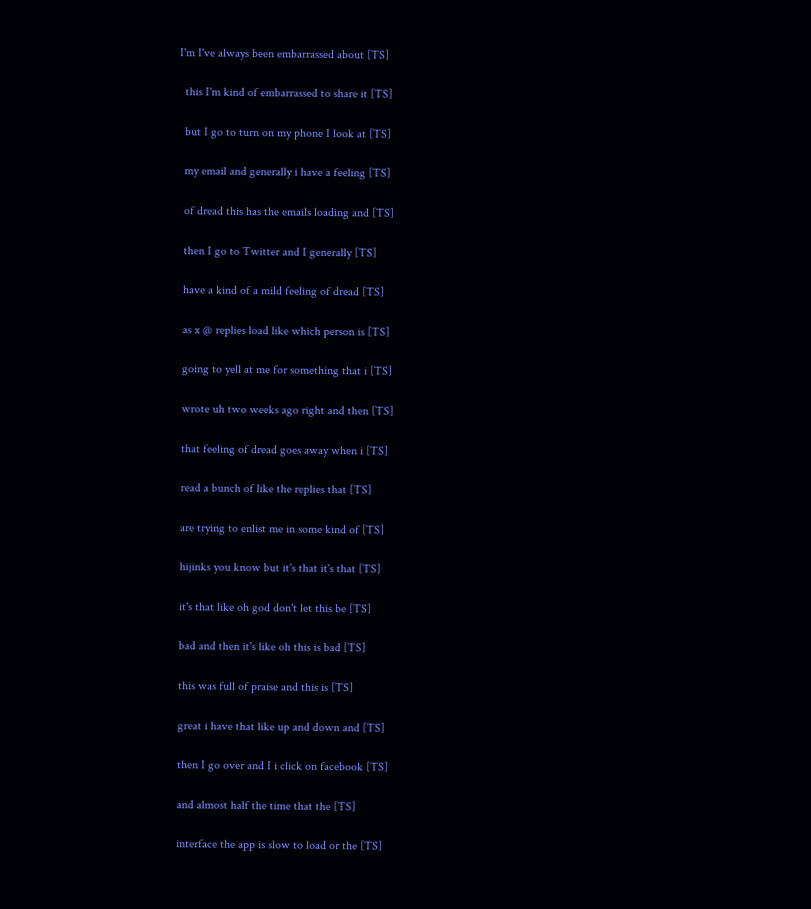I'm I've always been embarrassed about [TS]

  this I'm kind of embarrassed to share it [TS]

  but I go to turn on my phone I look at [TS]

  my email and generally i have a feeling [TS]

  of dread this has the emails loading and [TS]

  then I go to Twitter and I generally [TS]

  have a kind of a mild feeling of dread [TS]

  as x @ replies load like which person is [TS]

  going to yell at me for something that i [TS]

  wrote uh two weeks ago right and then [TS]

  that feeling of dread goes away when i [TS]

  read a bunch of like the replies that [TS]

  are trying to enlist me in some kind of [TS]

  hijinks you know but it's that it's that [TS]

  it's that like oh god don't let this be [TS]

  bad and then it's like oh this is bad [TS]

  this was full of praise and this is [TS]

  great i have that like up and down and [TS]

  then I go over and I i click on facebook [TS]

  and almost half the time that the [TS]

  interface the app is slow to load or the [TS]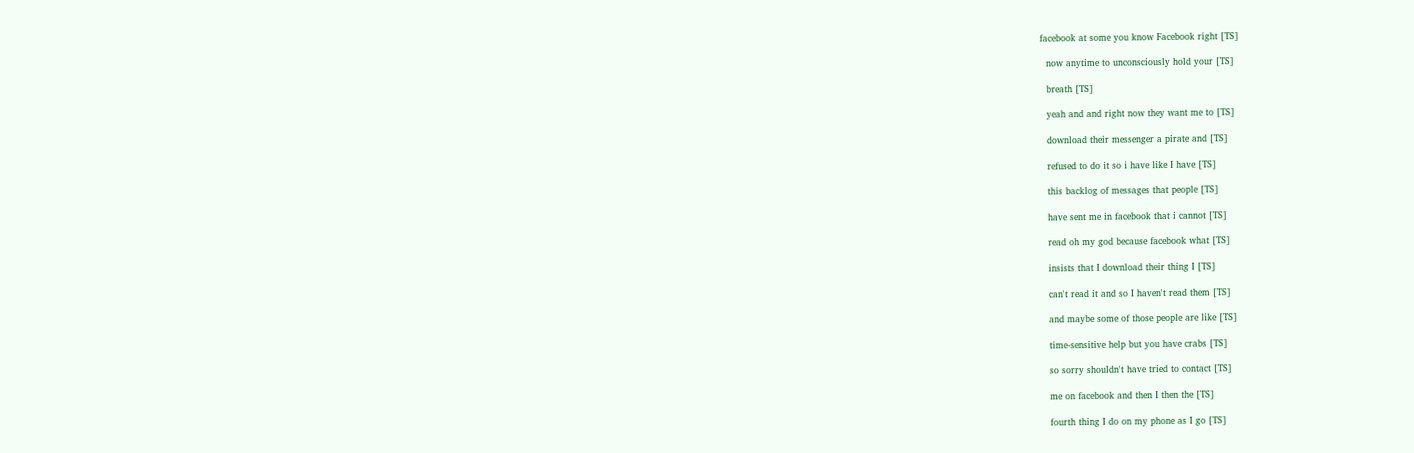facebook at some you know Facebook right [TS]

  now anytime to unconsciously hold your [TS]

  breath [TS]

  yeah and and right now they want me to [TS]

  download their messenger a pirate and [TS]

  refused to do it so i have like I have [TS]

  this backlog of messages that people [TS]

  have sent me in facebook that i cannot [TS]

  read oh my god because facebook what [TS]

  insists that I download their thing I [TS]

  can't read it and so I haven't read them [TS]

  and maybe some of those people are like [TS]

  time-sensitive help but you have crabs [TS]

  so sorry shouldn't have tried to contact [TS]

  me on facebook and then I then the [TS]

  fourth thing I do on my phone as I go [TS]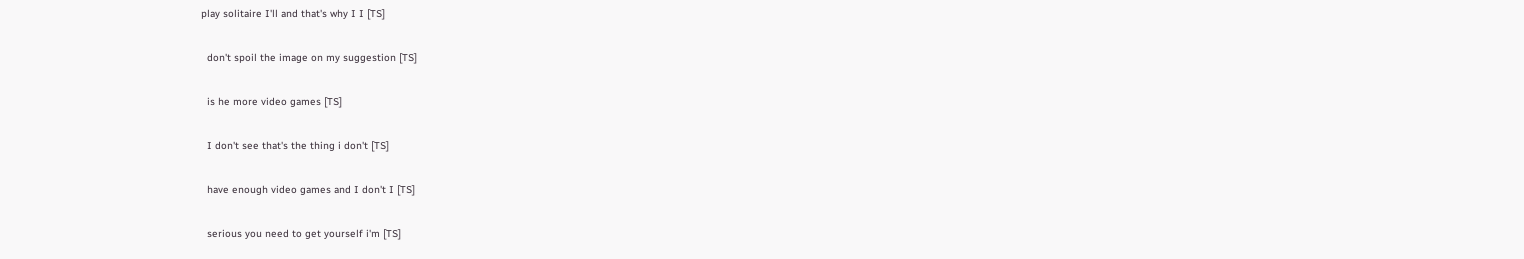play solitaire I'll and that's why I I [TS]

  don't spoil the image on my suggestion [TS]

  is he more video games [TS]

  I don't see that's the thing i don't [TS]

  have enough video games and I don't I [TS]

  serious you need to get yourself i'm [TS]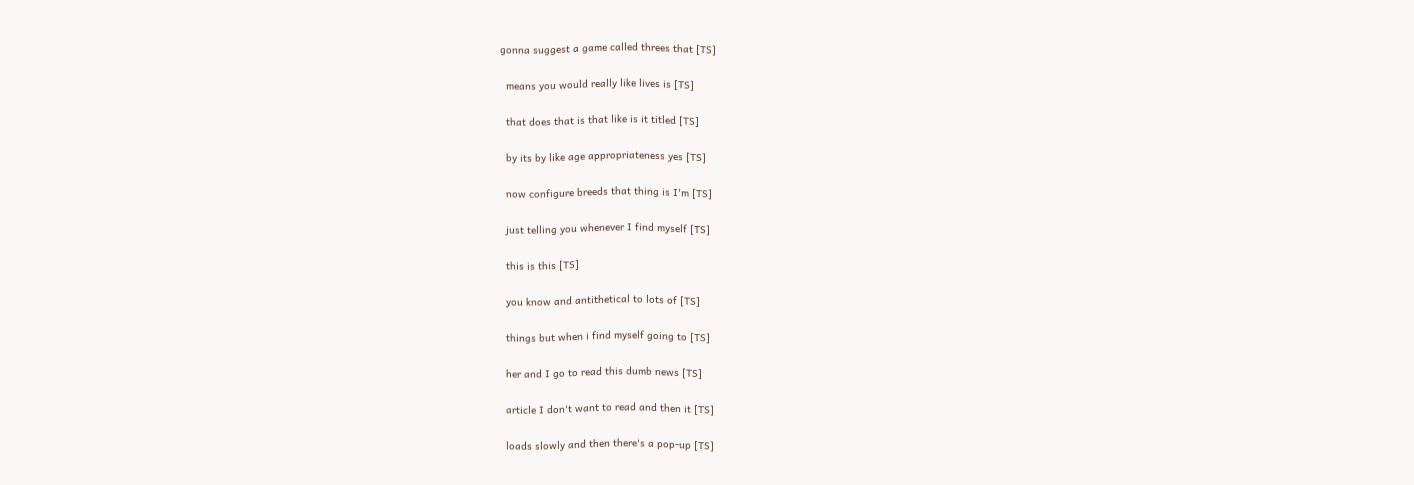gonna suggest a game called threes that [TS]

  means you would really like lives is [TS]

  that does that is that like is it titled [TS]

  by its by like age appropriateness yes [TS]

  now configure breeds that thing is I'm [TS]

  just telling you whenever I find myself [TS]

  this is this [TS]

  you know and antithetical to lots of [TS]

  things but when i find myself going to [TS]

  her and I go to read this dumb news [TS]

  article I don't want to read and then it [TS]

  loads slowly and then there's a pop-up [TS]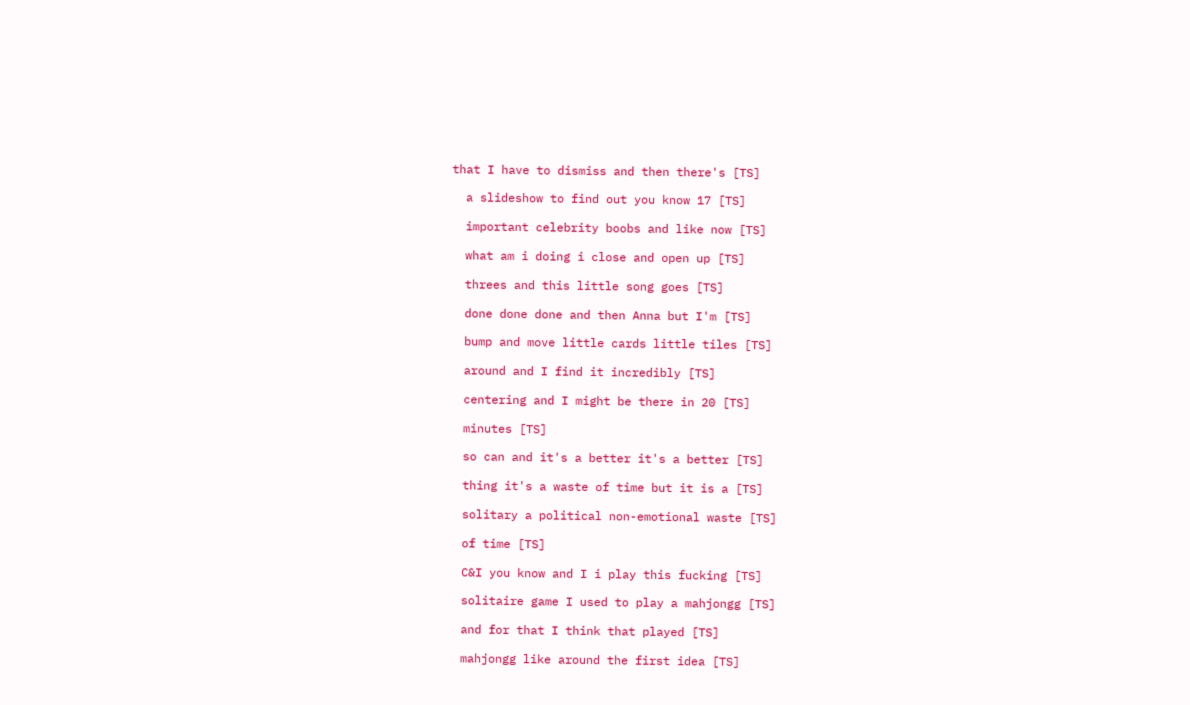that I have to dismiss and then there's [TS]

  a slideshow to find out you know 17 [TS]

  important celebrity boobs and like now [TS]

  what am i doing i close and open up [TS]

  threes and this little song goes [TS]

  done done done and then Anna but I'm [TS]

  bump and move little cards little tiles [TS]

  around and I find it incredibly [TS]

  centering and I might be there in 20 [TS]

  minutes [TS]

  so can and it's a better it's a better [TS]

  thing it's a waste of time but it is a [TS]

  solitary a political non-emotional waste [TS]

  of time [TS]

  C&I you know and I i play this fucking [TS]

  solitaire game I used to play a mahjongg [TS]

  and for that I think that played [TS]

  mahjongg like around the first idea [TS]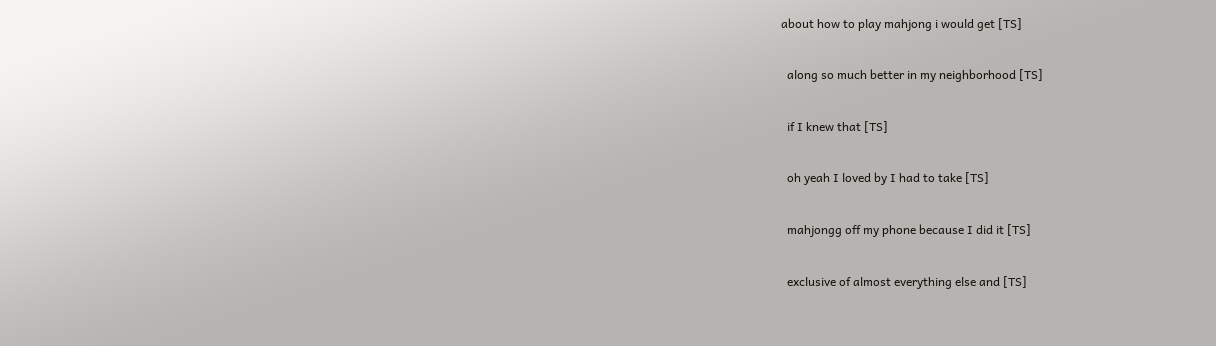about how to play mahjong i would get [TS]

  along so much better in my neighborhood [TS]

  if I knew that [TS]

  oh yeah I loved by I had to take [TS]

  mahjongg off my phone because I did it [TS]

  exclusive of almost everything else and [TS]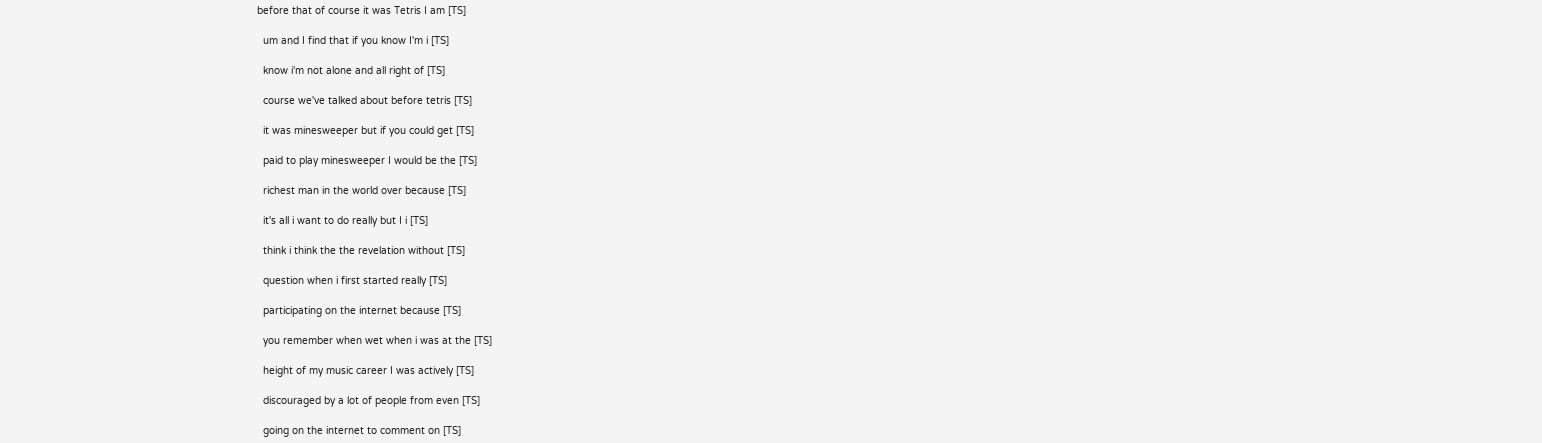before that of course it was Tetris I am [TS]

  um and I find that if you know I'm i [TS]

  know i'm not alone and all right of [TS]

  course we've talked about before tetris [TS]

  it was minesweeper but if you could get [TS]

  paid to play minesweeper I would be the [TS]

  richest man in the world over because [TS]

  it's all i want to do really but I i [TS]

  think i think the the revelation without [TS]

  question when i first started really [TS]

  participating on the internet because [TS]

  you remember when wet when i was at the [TS]

  height of my music career I was actively [TS]

  discouraged by a lot of people from even [TS]

  going on the internet to comment on [TS]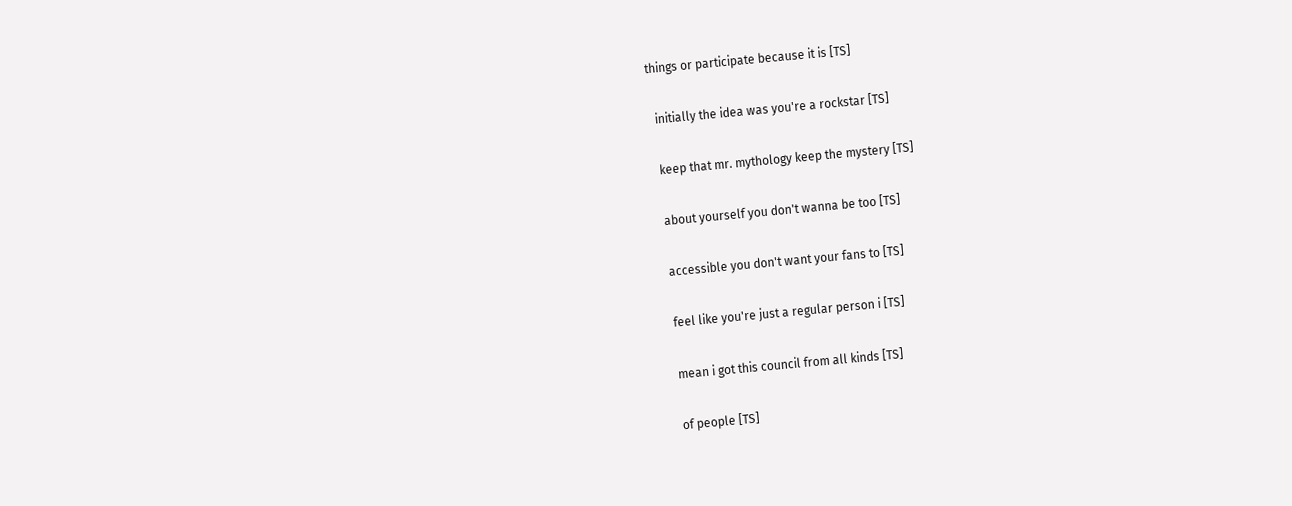things or participate because it is [TS]

  initially the idea was you're a rockstar [TS]

  keep that mr. mythology keep the mystery [TS]

  about yourself you don't wanna be too [TS]

  accessible you don't want your fans to [TS]

  feel like you're just a regular person i [TS]

  mean i got this council from all kinds [TS]

  of people [TS]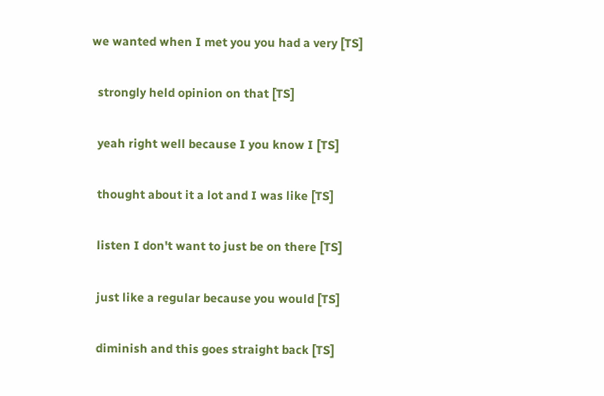we wanted when I met you you had a very [TS]

  strongly held opinion on that [TS]

  yeah right well because I you know I [TS]

  thought about it a lot and I was like [TS]

  listen I don't want to just be on there [TS]

  just like a regular because you would [TS]

  diminish and this goes straight back [TS]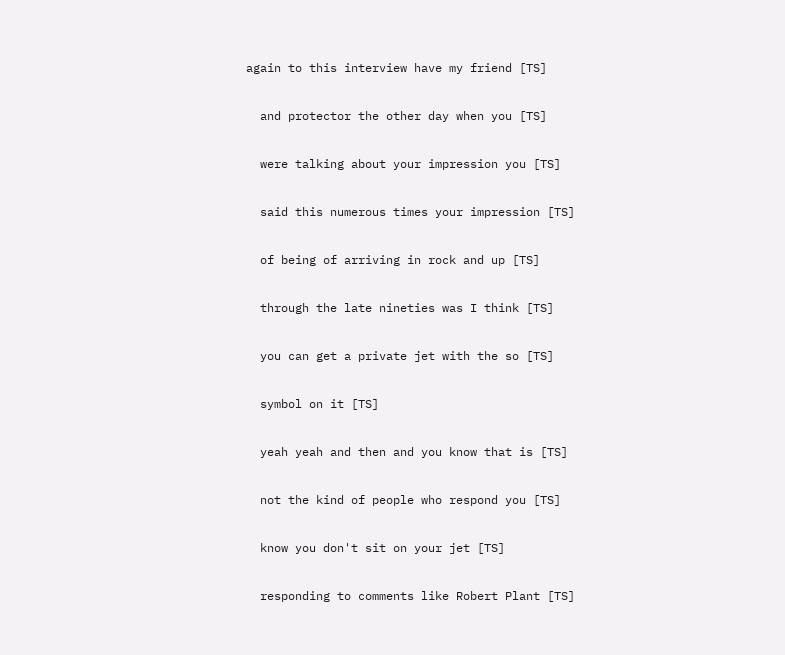again to this interview have my friend [TS]

  and protector the other day when you [TS]

  were talking about your impression you [TS]

  said this numerous times your impression [TS]

  of being of arriving in rock and up [TS]

  through the late nineties was I think [TS]

  you can get a private jet with the so [TS]

  symbol on it [TS]

  yeah yeah and then and you know that is [TS]

  not the kind of people who respond you [TS]

  know you don't sit on your jet [TS]

  responding to comments like Robert Plant [TS]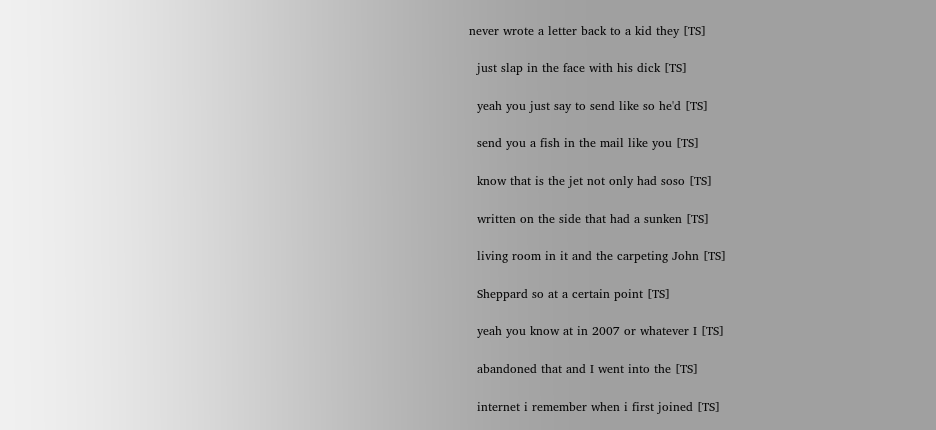never wrote a letter back to a kid they [TS]

  just slap in the face with his dick [TS]

  yeah you just say to send like so he'd [TS]

  send you a fish in the mail like you [TS]

  know that is the jet not only had soso [TS]

  written on the side that had a sunken [TS]

  living room in it and the carpeting John [TS]

  Sheppard so at a certain point [TS]

  yeah you know at in 2007 or whatever I [TS]

  abandoned that and I went into the [TS]

  internet i remember when i first joined [TS]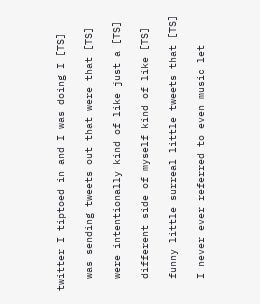twitter I tiptoed in and I was doing I [TS]

  was sending tweets out that were that [TS]

  were intentionally kind of like just a [TS]

  different side of myself kind of like [TS]

  funny little surreal little tweets that [TS]

  I never ever referred to even music let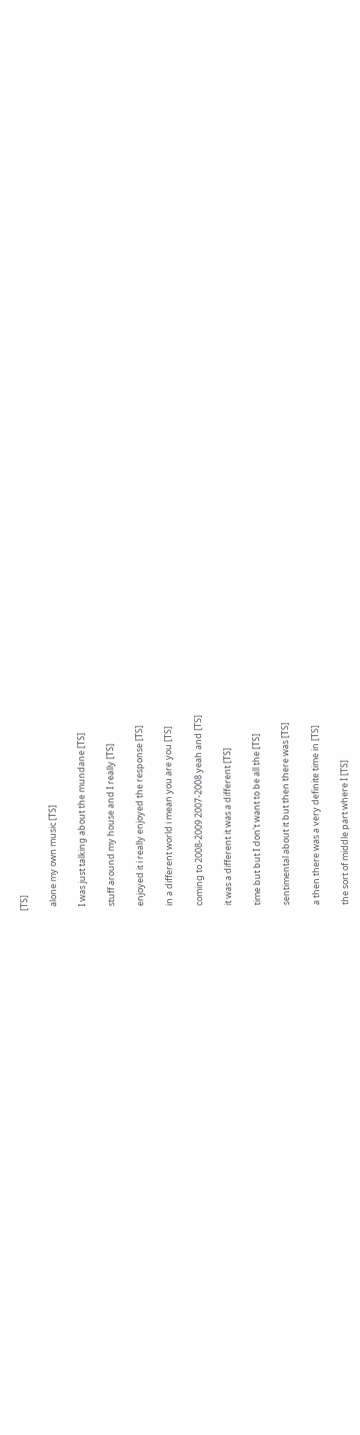[TS]

  alone my own music [TS]

  I was just talking about the mundane [TS]

  stuff around my house and I really [TS]

  enjoyed it i really enjoyed the response [TS]

  in a different world i mean you are you [TS]

  coming to 2008-2009 2007-2008 yeah and [TS]

  it was a different it was a different [TS]

  time but but I don't want to be all the [TS]

  sentimental about it but then there was [TS]

  a then there was a very definite time in [TS]

  the sort of middle part where I [TS]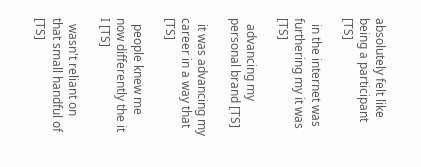absolutely felt like being a participant [TS]

  in the internet was furthering my it was [TS]

  advancing my personal brand [TS]

  it was advancing my career in a way that [TS]

  people knew me now differently the it I [TS]

  wasn't reliant on that small handful of [TS]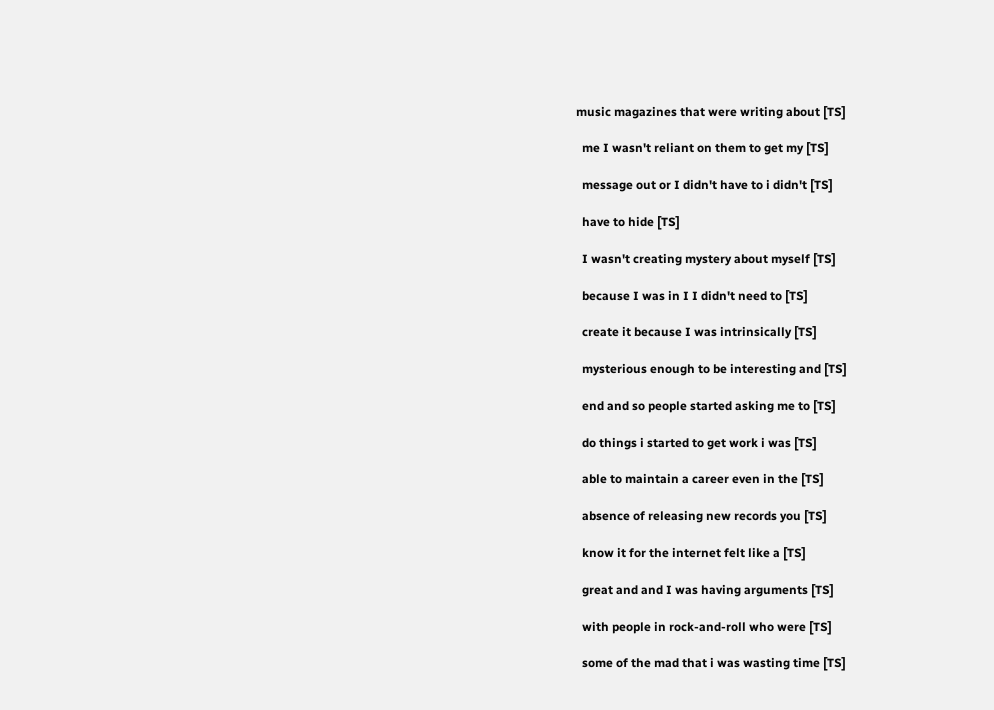music magazines that were writing about [TS]

  me I wasn't reliant on them to get my [TS]

  message out or I didn't have to i didn't [TS]

  have to hide [TS]

  I wasn't creating mystery about myself [TS]

  because I was in I I didn't need to [TS]

  create it because I was intrinsically [TS]

  mysterious enough to be interesting and [TS]

  end and so people started asking me to [TS]

  do things i started to get work i was [TS]

  able to maintain a career even in the [TS]

  absence of releasing new records you [TS]

  know it for the internet felt like a [TS]

  great and and I was having arguments [TS]

  with people in rock-and-roll who were [TS]

  some of the mad that i was wasting time [TS]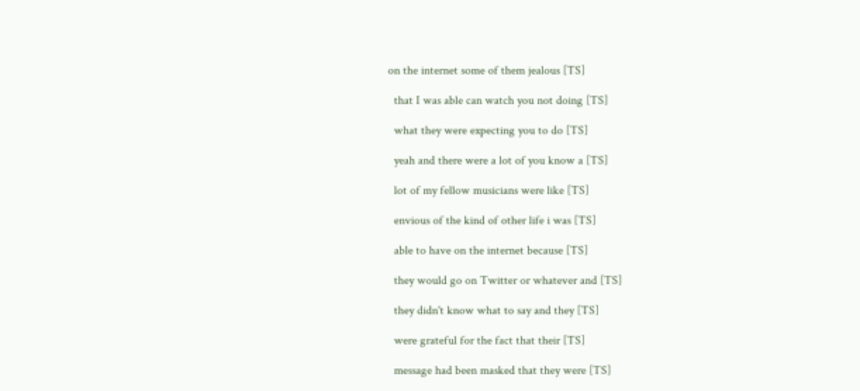on the internet some of them jealous [TS]

  that I was able can watch you not doing [TS]

  what they were expecting you to do [TS]

  yeah and there were a lot of you know a [TS]

  lot of my fellow musicians were like [TS]

  envious of the kind of other life i was [TS]

  able to have on the internet because [TS]

  they would go on Twitter or whatever and [TS]

  they didn't know what to say and they [TS]

  were grateful for the fact that their [TS]

  message had been masked that they were [TS]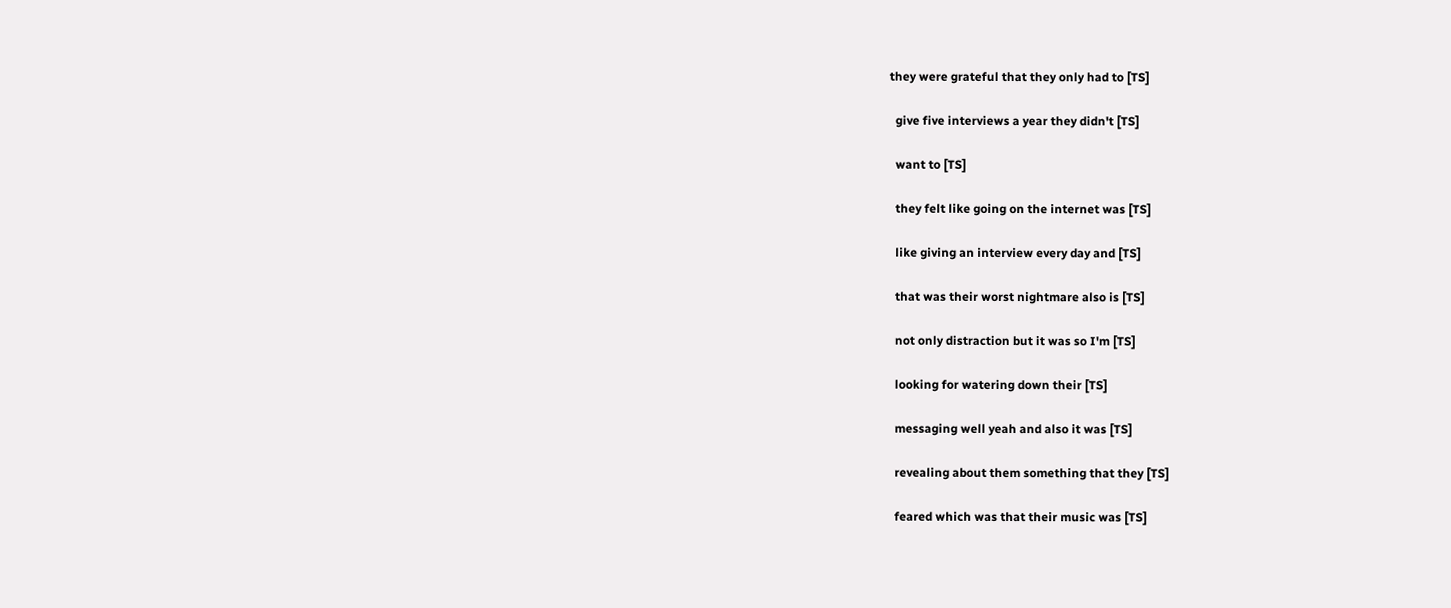they were grateful that they only had to [TS]

  give five interviews a year they didn't [TS]

  want to [TS]

  they felt like going on the internet was [TS]

  like giving an interview every day and [TS]

  that was their worst nightmare also is [TS]

  not only distraction but it was so I'm [TS]

  looking for watering down their [TS]

  messaging well yeah and also it was [TS]

  revealing about them something that they [TS]

  feared which was that their music was [TS]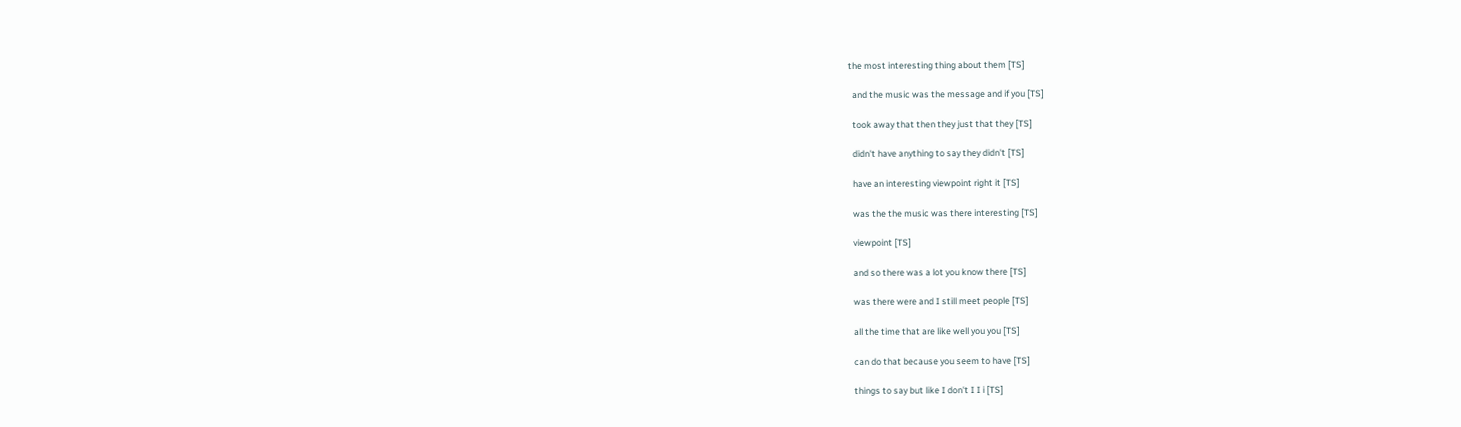the most interesting thing about them [TS]

  and the music was the message and if you [TS]

  took away that then they just that they [TS]

  didn't have anything to say they didn't [TS]

  have an interesting viewpoint right it [TS]

  was the the music was there interesting [TS]

  viewpoint [TS]

  and so there was a lot you know there [TS]

  was there were and I still meet people [TS]

  all the time that are like well you you [TS]

  can do that because you seem to have [TS]

  things to say but like I don't I I i [TS]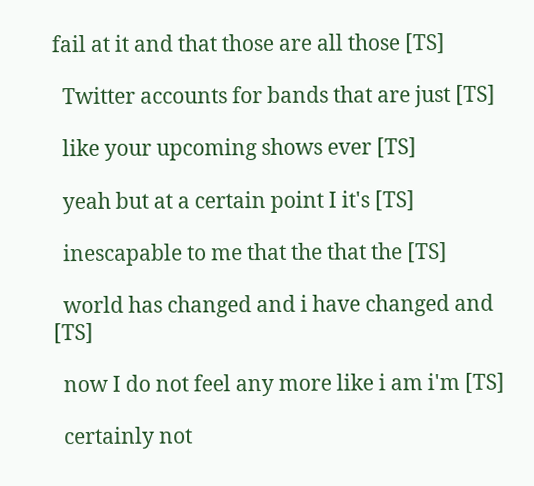fail at it and that those are all those [TS]

  Twitter accounts for bands that are just [TS]

  like your upcoming shows ever [TS]

  yeah but at a certain point I it's [TS]

  inescapable to me that the that the [TS]

  world has changed and i have changed and [TS]

  now I do not feel any more like i am i'm [TS]

  certainly not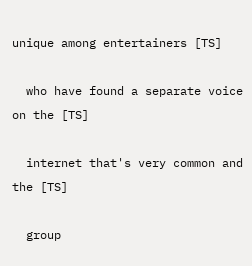unique among entertainers [TS]

  who have found a separate voice on the [TS]

  internet that's very common and the [TS]

  group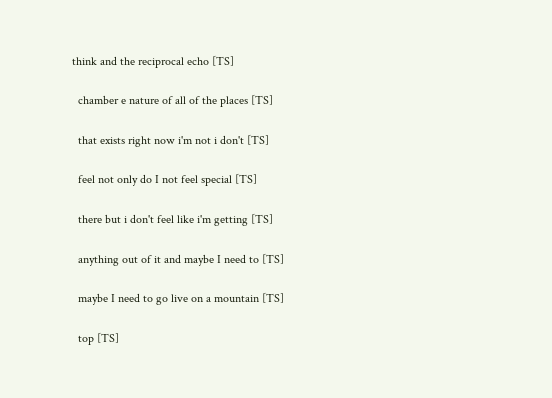think and the reciprocal echo [TS]

  chamber e nature of all of the places [TS]

  that exists right now i'm not i don't [TS]

  feel not only do I not feel special [TS]

  there but i don't feel like i'm getting [TS]

  anything out of it and maybe I need to [TS]

  maybe I need to go live on a mountain [TS]

  top [TS]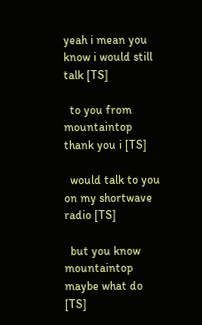yeah i mean you know i would still talk [TS]

  to you from mountaintop thank you i [TS]

  would talk to you on my shortwave radio [TS]

  but you know mountaintop maybe what do [TS]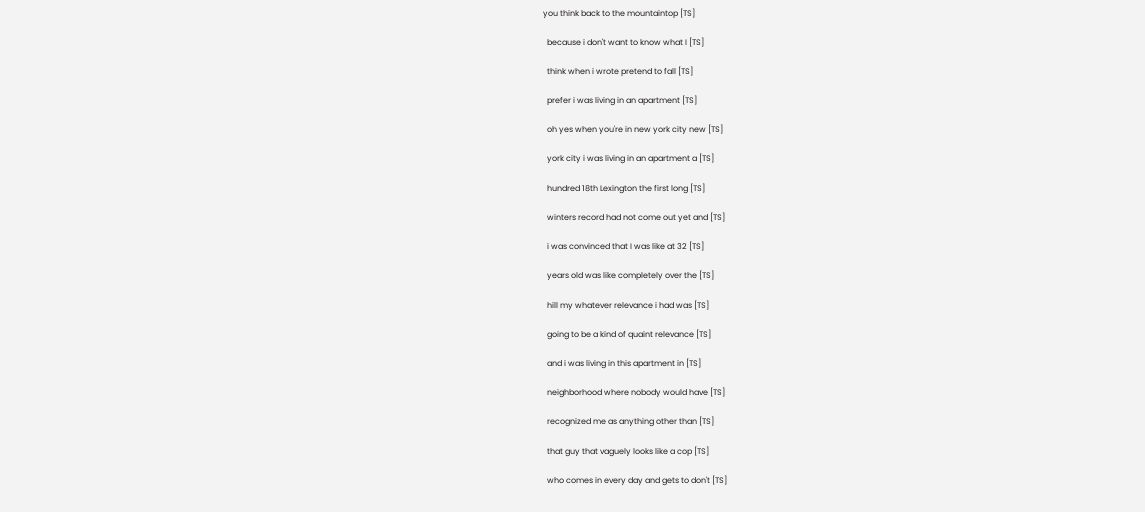you think back to the mountaintop [TS]

  because i don't want to know what I [TS]

  think when i wrote pretend to fall [TS]

  prefer i was living in an apartment [TS]

  oh yes when you're in new york city new [TS]

  york city i was living in an apartment a [TS]

  hundred 18th Lexington the first long [TS]

  winters record had not come out yet and [TS]

  i was convinced that I was like at 32 [TS]

  years old was like completely over the [TS]

  hill my whatever relevance i had was [TS]

  going to be a kind of quaint relevance [TS]

  and i was living in this apartment in [TS]

  neighborhood where nobody would have [TS]

  recognized me as anything other than [TS]

  that guy that vaguely looks like a cop [TS]

  who comes in every day and gets to don't [TS]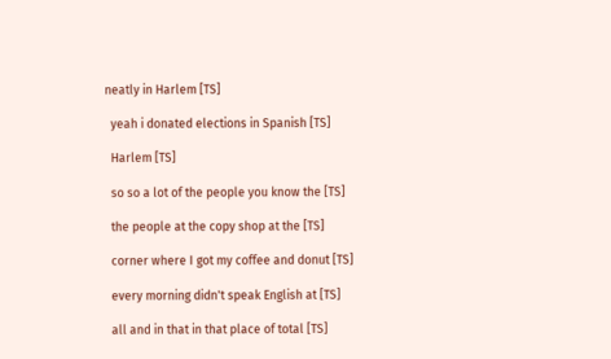neatly in Harlem [TS]

  yeah i donated elections in Spanish [TS]

  Harlem [TS]

  so so a lot of the people you know the [TS]

  the people at the copy shop at the [TS]

  corner where I got my coffee and donut [TS]

  every morning didn't speak English at [TS]

  all and in that in that place of total [TS]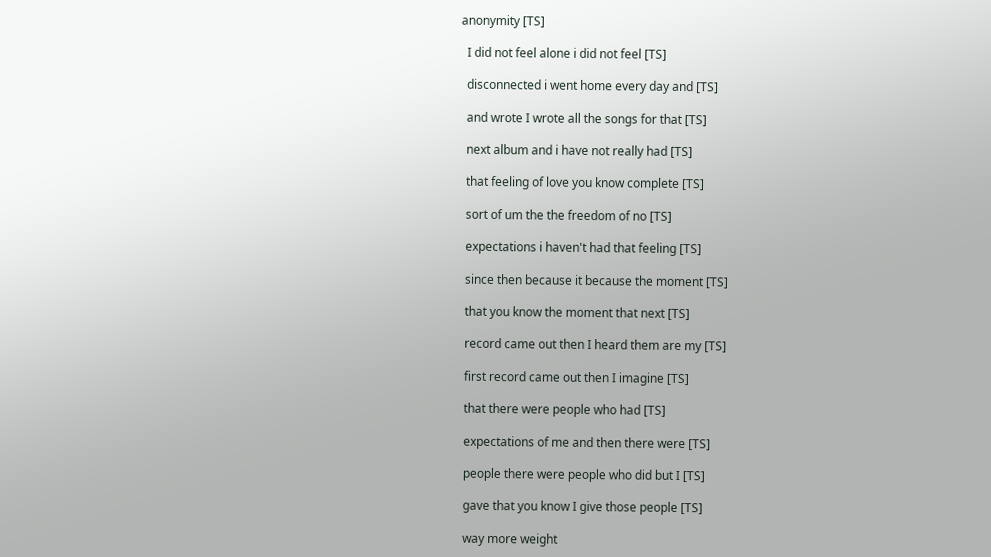anonymity [TS]

  I did not feel alone i did not feel [TS]

  disconnected i went home every day and [TS]

  and wrote I wrote all the songs for that [TS]

  next album and i have not really had [TS]

  that feeling of love you know complete [TS]

  sort of um the the freedom of no [TS]

  expectations i haven't had that feeling [TS]

  since then because it because the moment [TS]

  that you know the moment that next [TS]

  record came out then I heard them are my [TS]

  first record came out then I imagine [TS]

  that there were people who had [TS]

  expectations of me and then there were [TS]

  people there were people who did but I [TS]

  gave that you know I give those people [TS]

  way more weight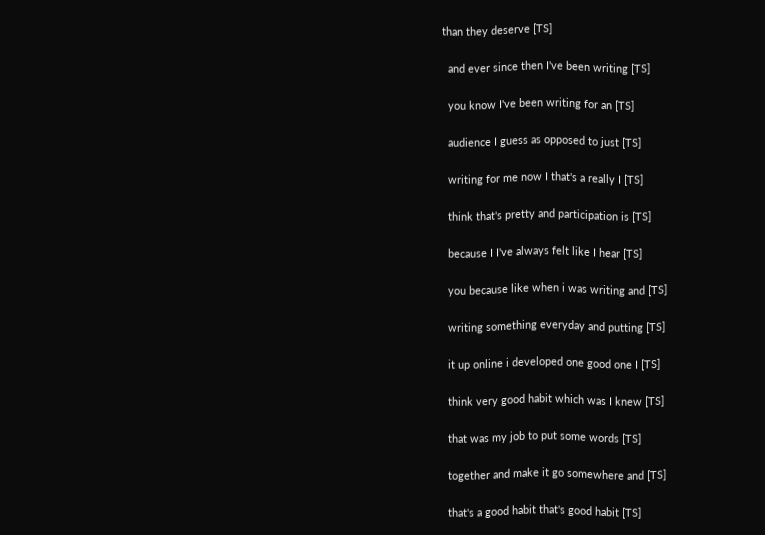than they deserve [TS]

  and ever since then I've been writing [TS]

  you know I've been writing for an [TS]

  audience I guess as opposed to just [TS]

  writing for me now I that's a really I [TS]

  think that's pretty and participation is [TS]

  because I I've always felt like I hear [TS]

  you because like when i was writing and [TS]

  writing something everyday and putting [TS]

  it up online i developed one good one I [TS]

  think very good habit which was I knew [TS]

  that was my job to put some words [TS]

  together and make it go somewhere and [TS]

  that's a good habit that's good habit [TS]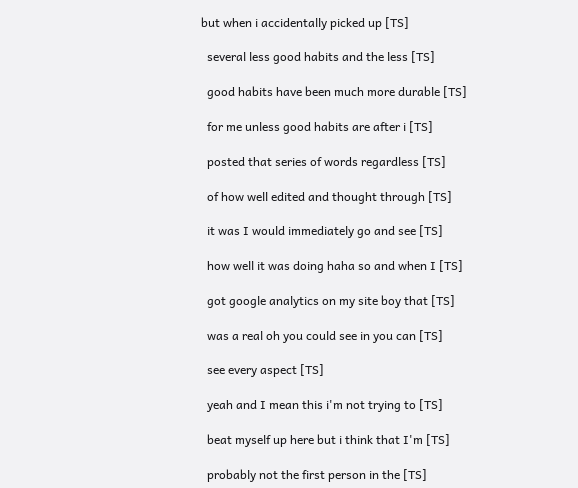but when i accidentally picked up [TS]

  several less good habits and the less [TS]

  good habits have been much more durable [TS]

  for me unless good habits are after i [TS]

  posted that series of words regardless [TS]

  of how well edited and thought through [TS]

  it was I would immediately go and see [TS]

  how well it was doing haha so and when I [TS]

  got google analytics on my site boy that [TS]

  was a real oh you could see in you can [TS]

  see every aspect [TS]

  yeah and I mean this i'm not trying to [TS]

  beat myself up here but i think that I'm [TS]

  probably not the first person in the [TS]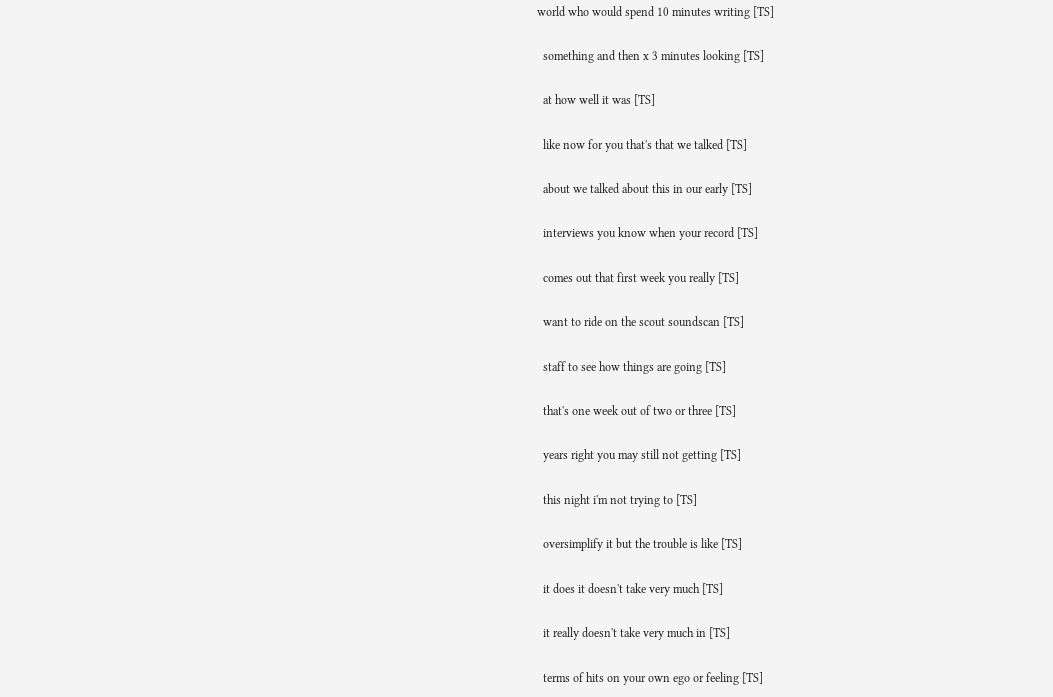world who would spend 10 minutes writing [TS]

  something and then x 3 minutes looking [TS]

  at how well it was [TS]

  like now for you that's that we talked [TS]

  about we talked about this in our early [TS]

  interviews you know when your record [TS]

  comes out that first week you really [TS]

  want to ride on the scout soundscan [TS]

  staff to see how things are going [TS]

  that's one week out of two or three [TS]

  years right you may still not getting [TS]

  this night i'm not trying to [TS]

  oversimplify it but the trouble is like [TS]

  it does it doesn't take very much [TS]

  it really doesn't take very much in [TS]

  terms of hits on your own ego or feeling [TS]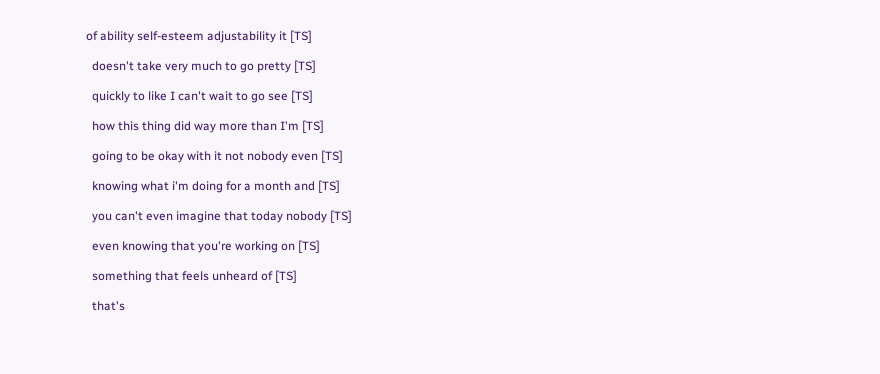of ability self-esteem adjustability it [TS]

  doesn't take very much to go pretty [TS]

  quickly to like I can't wait to go see [TS]

  how this thing did way more than I'm [TS]

  going to be okay with it not nobody even [TS]

  knowing what i'm doing for a month and [TS]

  you can't even imagine that today nobody [TS]

  even knowing that you're working on [TS]

  something that feels unheard of [TS]

  that's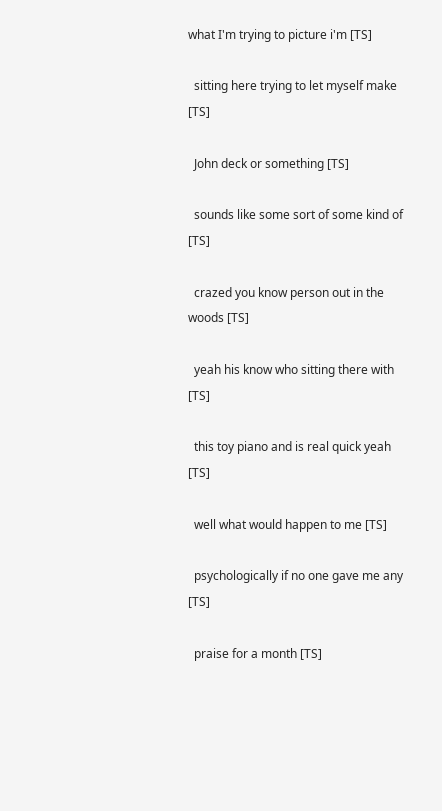what I'm trying to picture i'm [TS]

  sitting here trying to let myself make [TS]

  John deck or something [TS]

  sounds like some sort of some kind of [TS]

  crazed you know person out in the woods [TS]

  yeah his know who sitting there with [TS]

  this toy piano and is real quick yeah [TS]

  well what would happen to me [TS]

  psychologically if no one gave me any [TS]

  praise for a month [TS]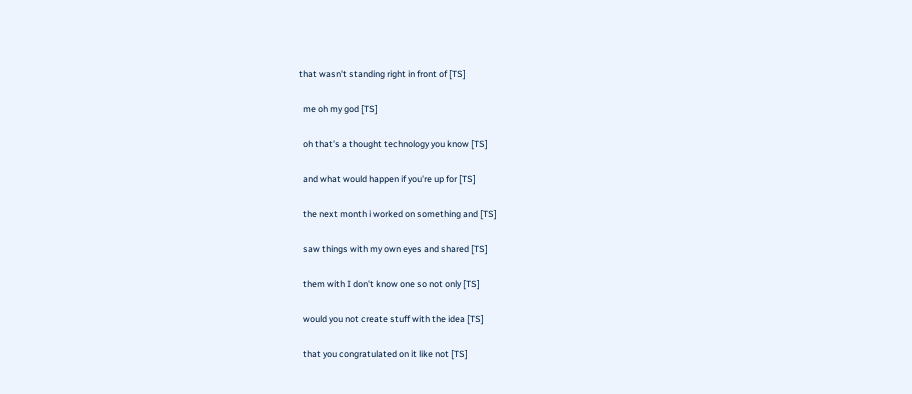that wasn't standing right in front of [TS]

  me oh my god [TS]

  oh that's a thought technology you know [TS]

  and what would happen if you're up for [TS]

  the next month i worked on something and [TS]

  saw things with my own eyes and shared [TS]

  them with I don't know one so not only [TS]

  would you not create stuff with the idea [TS]

  that you congratulated on it like not [TS]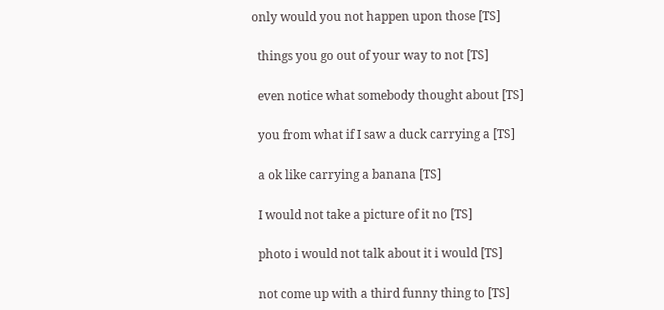only would you not happen upon those [TS]

  things you go out of your way to not [TS]

  even notice what somebody thought about [TS]

  you from what if I saw a duck carrying a [TS]

  a ok like carrying a banana [TS]

  I would not take a picture of it no [TS]

  photo i would not talk about it i would [TS]

  not come up with a third funny thing to [TS]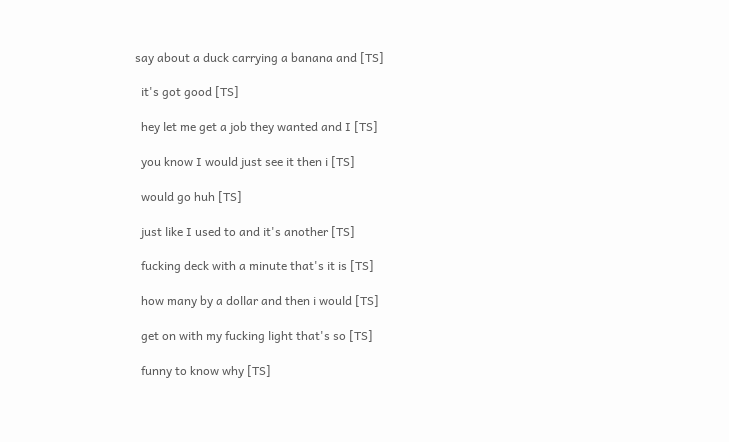say about a duck carrying a banana and [TS]

  it's got good [TS]

  hey let me get a job they wanted and I [TS]

  you know I would just see it then i [TS]

  would go huh [TS]

  just like I used to and it's another [TS]

  fucking deck with a minute that's it is [TS]

  how many by a dollar and then i would [TS]

  get on with my fucking light that's so [TS]

  funny to know why [TS]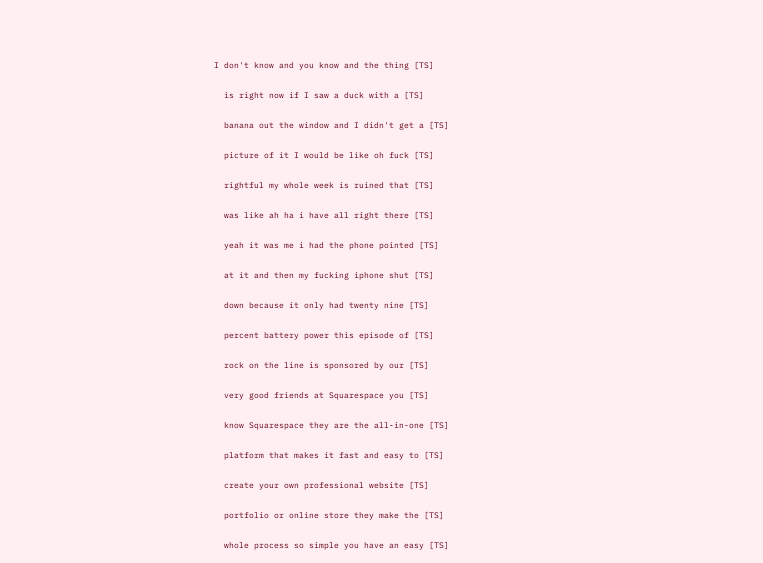I don't know and you know and the thing [TS]

  is right now if I saw a duck with a [TS]

  banana out the window and I didn't get a [TS]

  picture of it I would be like oh fuck [TS]

  rightful my whole week is ruined that [TS]

  was like ah ha i have all right there [TS]

  yeah it was me i had the phone pointed [TS]

  at it and then my fucking iphone shut [TS]

  down because it only had twenty nine [TS]

  percent battery power this episode of [TS]

  rock on the line is sponsored by our [TS]

  very good friends at Squarespace you [TS]

  know Squarespace they are the all-in-one [TS]

  platform that makes it fast and easy to [TS]

  create your own professional website [TS]

  portfolio or online store they make the [TS]

  whole process so simple you have an easy [TS]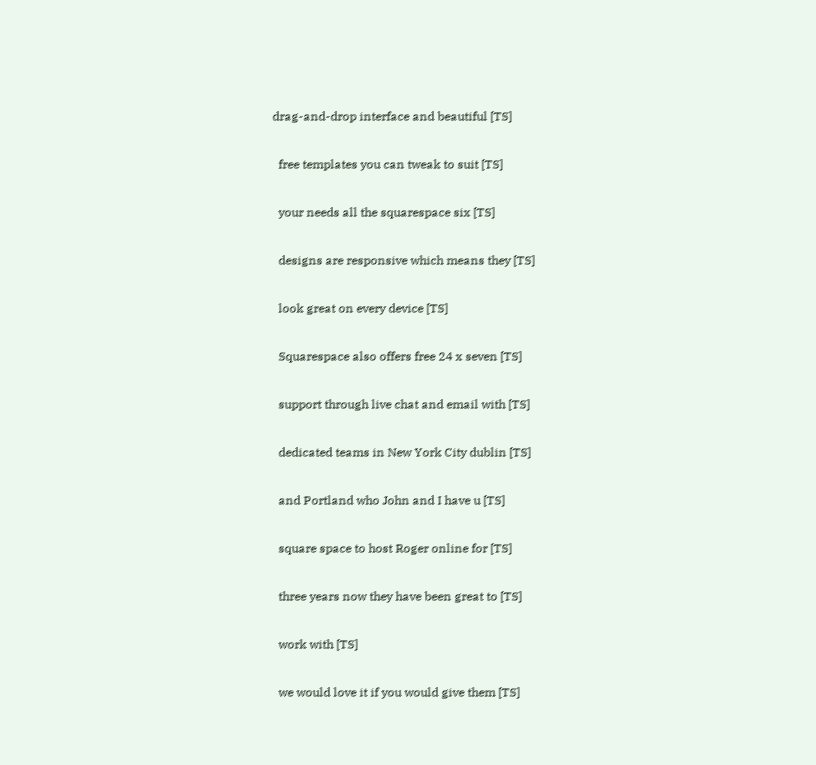drag-and-drop interface and beautiful [TS]

  free templates you can tweak to suit [TS]

  your needs all the squarespace six [TS]

  designs are responsive which means they [TS]

  look great on every device [TS]

  Squarespace also offers free 24 x seven [TS]

  support through live chat and email with [TS]

  dedicated teams in New York City dublin [TS]

  and Portland who John and I have u [TS]

  square space to host Roger online for [TS]

  three years now they have been great to [TS]

  work with [TS]

  we would love it if you would give them [TS]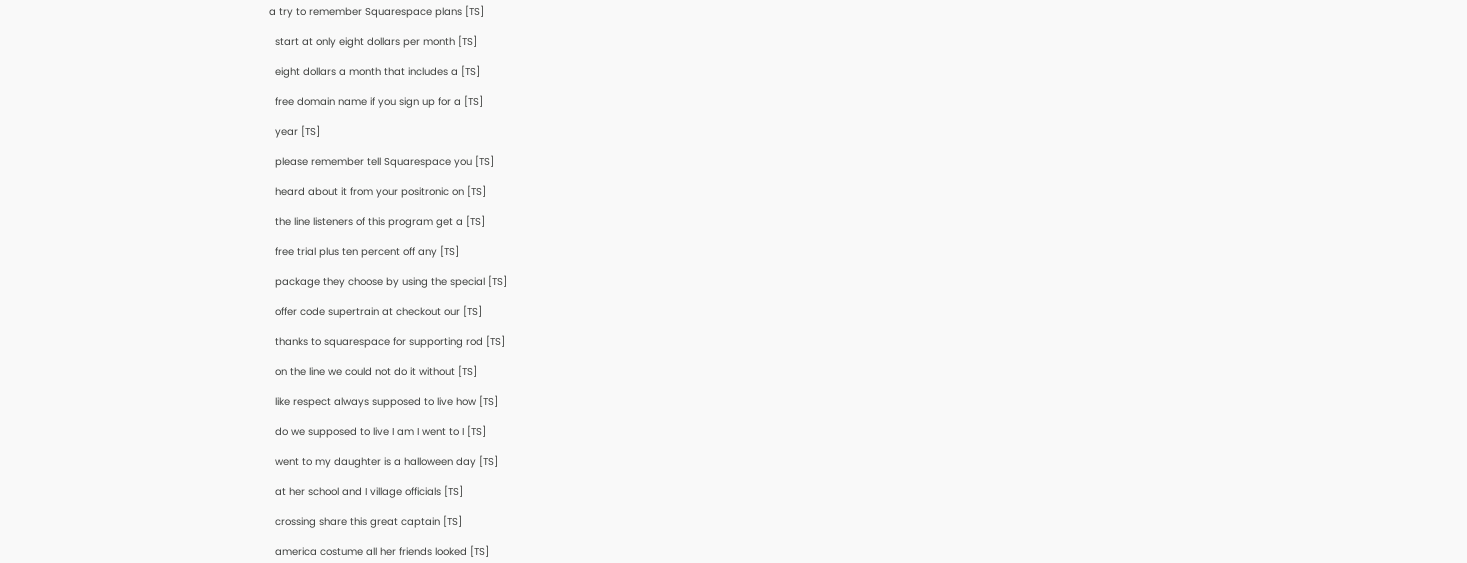a try to remember Squarespace plans [TS]

  start at only eight dollars per month [TS]

  eight dollars a month that includes a [TS]

  free domain name if you sign up for a [TS]

  year [TS]

  please remember tell Squarespace you [TS]

  heard about it from your positronic on [TS]

  the line listeners of this program get a [TS]

  free trial plus ten percent off any [TS]

  package they choose by using the special [TS]

  offer code supertrain at checkout our [TS]

  thanks to squarespace for supporting rod [TS]

  on the line we could not do it without [TS]

  like respect always supposed to live how [TS]

  do we supposed to live I am I went to I [TS]

  went to my daughter is a halloween day [TS]

  at her school and I village officials [TS]

  crossing share this great captain [TS]

  america costume all her friends looked [TS]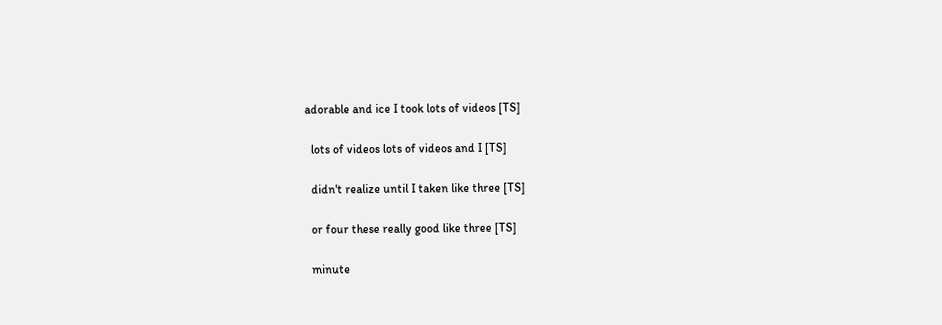adorable and ice I took lots of videos [TS]

  lots of videos lots of videos and I [TS]

  didn't realize until I taken like three [TS]

  or four these really good like three [TS]

  minute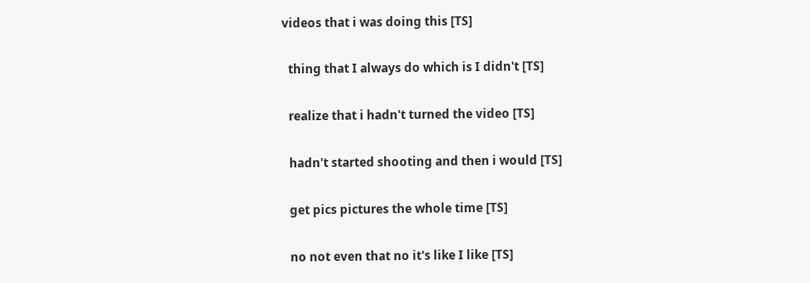videos that i was doing this [TS]

  thing that I always do which is I didn't [TS]

  realize that i hadn't turned the video [TS]

  hadn't started shooting and then i would [TS]

  get pics pictures the whole time [TS]

  no not even that no it's like I like [TS]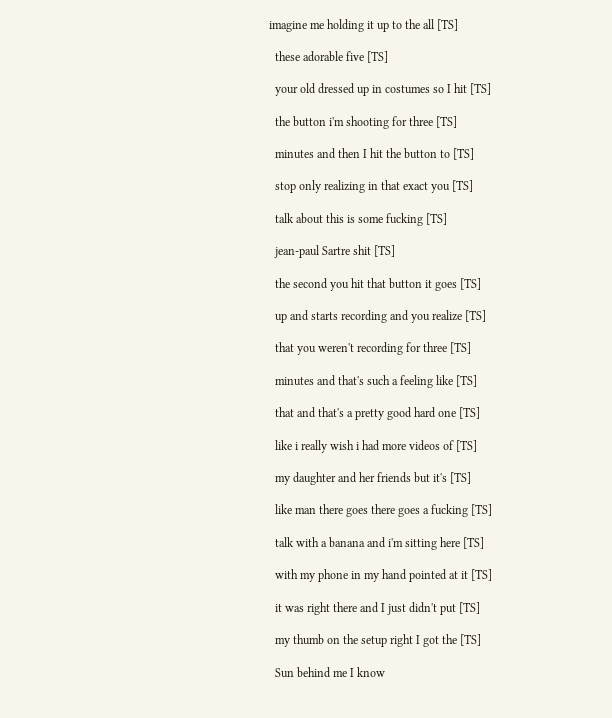imagine me holding it up to the all [TS]

  these adorable five [TS]

  your old dressed up in costumes so I hit [TS]

  the button i'm shooting for three [TS]

  minutes and then I hit the button to [TS]

  stop only realizing in that exact you [TS]

  talk about this is some fucking [TS]

  jean-paul Sartre shit [TS]

  the second you hit that button it goes [TS]

  up and starts recording and you realize [TS]

  that you weren't recording for three [TS]

  minutes and that's such a feeling like [TS]

  that and that's a pretty good hard one [TS]

  like i really wish i had more videos of [TS]

  my daughter and her friends but it's [TS]

  like man there goes there goes a fucking [TS]

  talk with a banana and i'm sitting here [TS]

  with my phone in my hand pointed at it [TS]

  it was right there and I just didn't put [TS]

  my thumb on the setup right I got the [TS]

  Sun behind me I know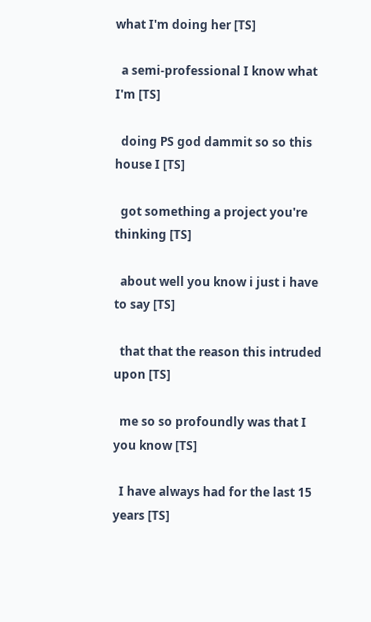what I'm doing her [TS]

  a semi-professional I know what I'm [TS]

  doing PS god dammit so so this house I [TS]

  got something a project you're thinking [TS]

  about well you know i just i have to say [TS]

  that that the reason this intruded upon [TS]

  me so so profoundly was that I you know [TS]

  I have always had for the last 15 years [TS]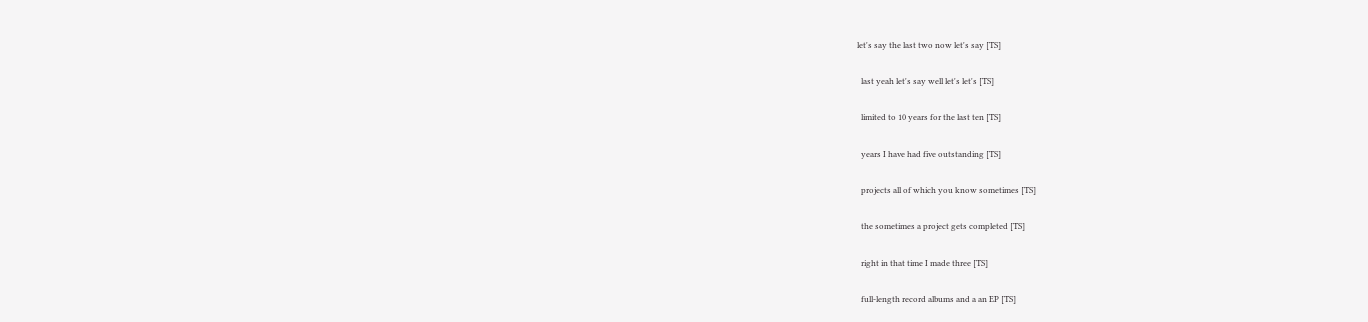let's say the last two now let's say [TS]

  last yeah let's say well let's let's [TS]

  limited to 10 years for the last ten [TS]

  years I have had five outstanding [TS]

  projects all of which you know sometimes [TS]

  the sometimes a project gets completed [TS]

  right in that time I made three [TS]

  full-length record albums and a an EP [TS]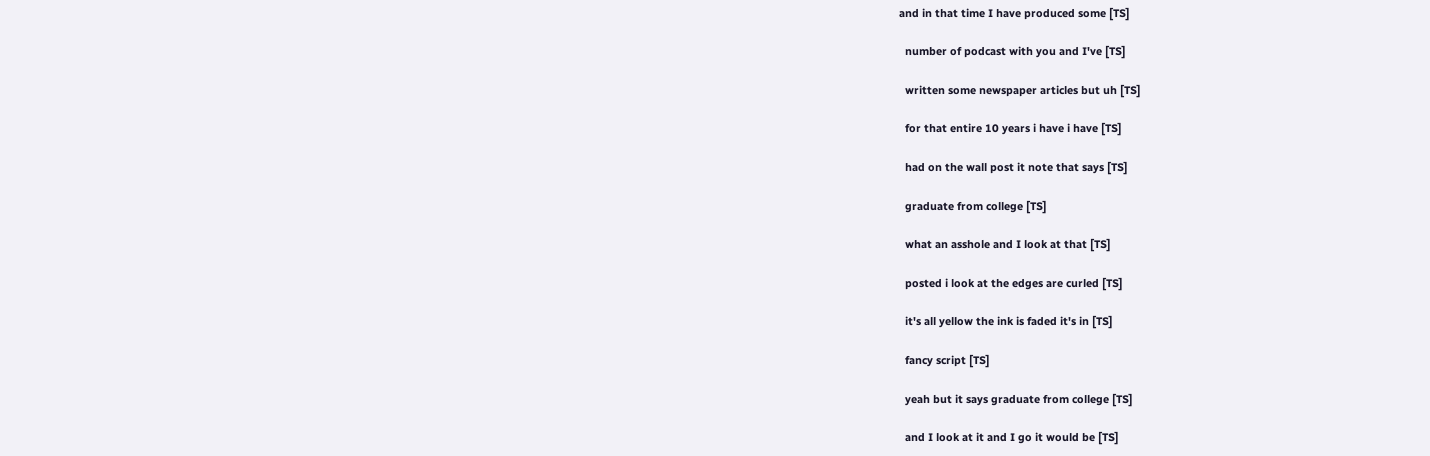and in that time I have produced some [TS]

  number of podcast with you and I've [TS]

  written some newspaper articles but uh [TS]

  for that entire 10 years i have i have [TS]

  had on the wall post it note that says [TS]

  graduate from college [TS]

  what an asshole and I look at that [TS]

  posted i look at the edges are curled [TS]

  it's all yellow the ink is faded it's in [TS]

  fancy script [TS]

  yeah but it says graduate from college [TS]

  and I look at it and I go it would be [TS]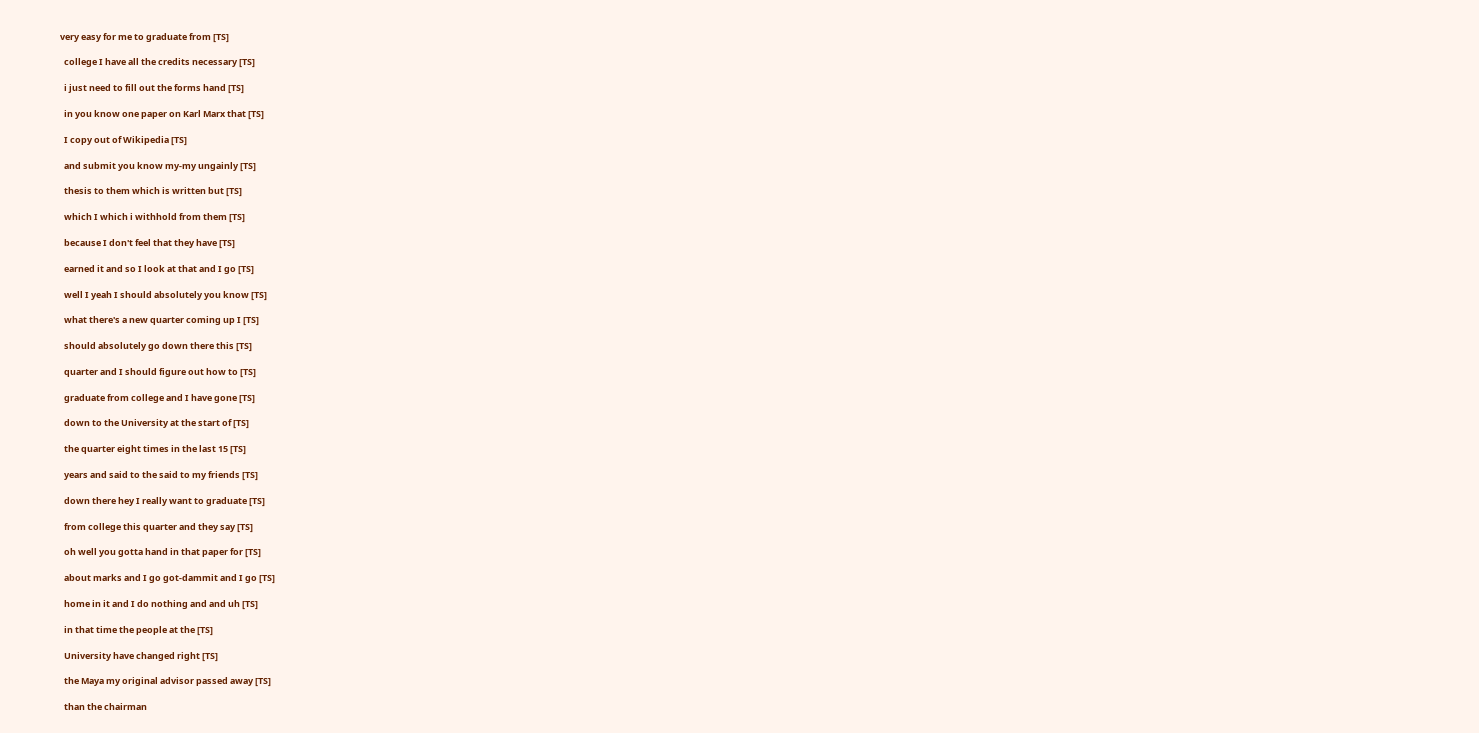very easy for me to graduate from [TS]

  college I have all the credits necessary [TS]

  i just need to fill out the forms hand [TS]

  in you know one paper on Karl Marx that [TS]

  I copy out of Wikipedia [TS]

  and submit you know my-my ungainly [TS]

  thesis to them which is written but [TS]

  which I which i withhold from them [TS]

  because I don't feel that they have [TS]

  earned it and so I look at that and I go [TS]

  well I yeah I should absolutely you know [TS]

  what there's a new quarter coming up I [TS]

  should absolutely go down there this [TS]

  quarter and I should figure out how to [TS]

  graduate from college and I have gone [TS]

  down to the University at the start of [TS]

  the quarter eight times in the last 15 [TS]

  years and said to the said to my friends [TS]

  down there hey I really want to graduate [TS]

  from college this quarter and they say [TS]

  oh well you gotta hand in that paper for [TS]

  about marks and I go got-dammit and I go [TS]

  home in it and I do nothing and and uh [TS]

  in that time the people at the [TS]

  University have changed right [TS]

  the Maya my original advisor passed away [TS]

  than the chairman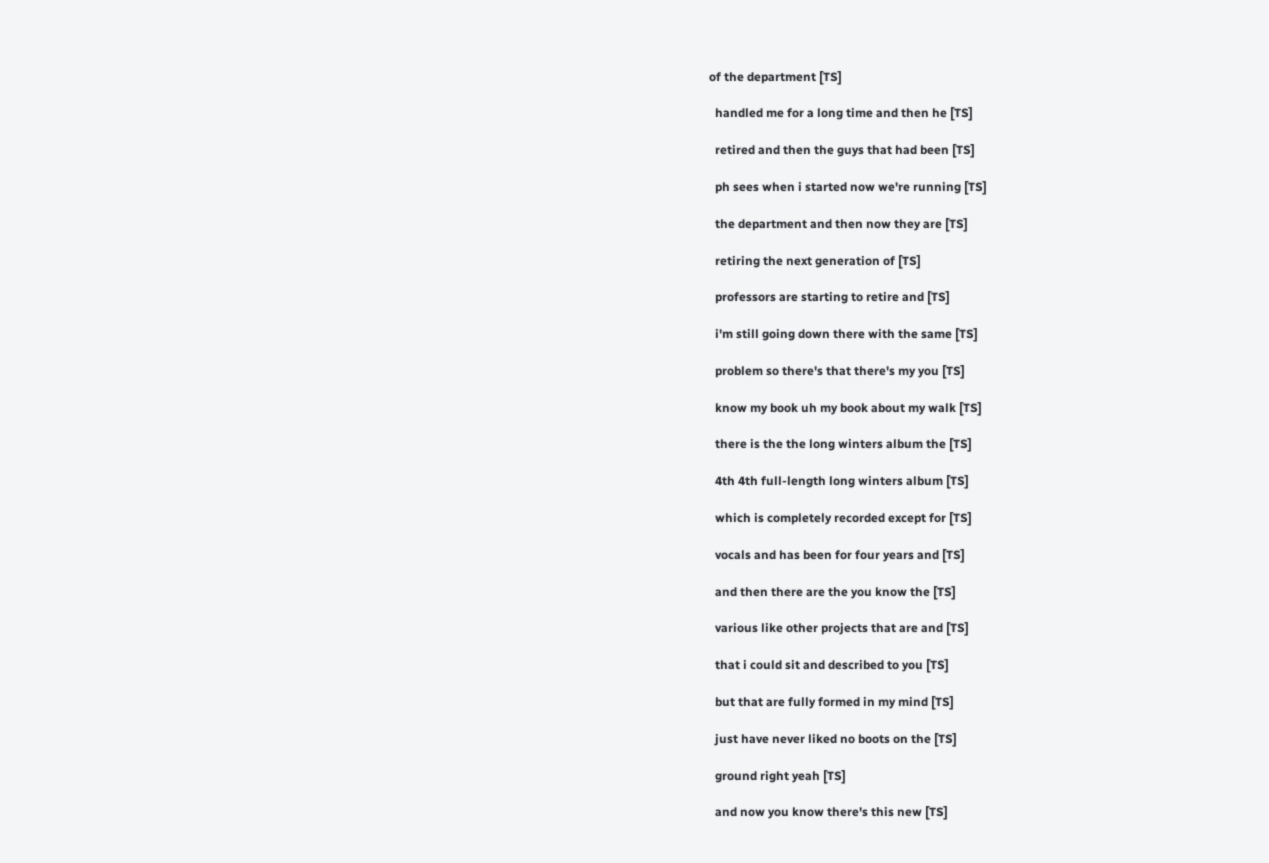of the department [TS]

  handled me for a long time and then he [TS]

  retired and then the guys that had been [TS]

  ph sees when i started now we're running [TS]

  the department and then now they are [TS]

  retiring the next generation of [TS]

  professors are starting to retire and [TS]

  i'm still going down there with the same [TS]

  problem so there's that there's my you [TS]

  know my book uh my book about my walk [TS]

  there is the the long winters album the [TS]

  4th 4th full-length long winters album [TS]

  which is completely recorded except for [TS]

  vocals and has been for four years and [TS]

  and then there are the you know the [TS]

  various like other projects that are and [TS]

  that i could sit and described to you [TS]

  but that are fully formed in my mind [TS]

  just have never liked no boots on the [TS]

  ground right yeah [TS]

  and now you know there's this new [TS]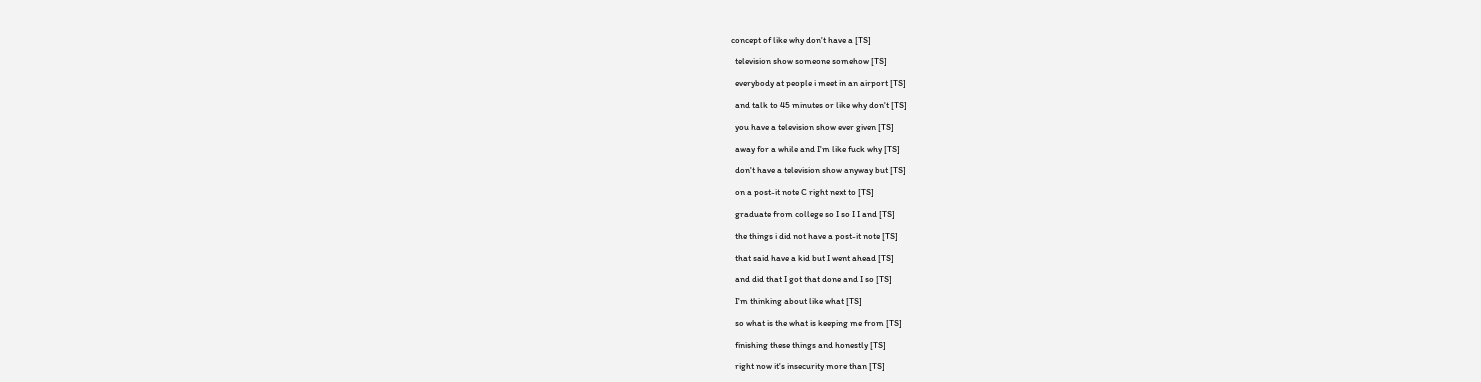concept of like why don't have a [TS]

  television show someone somehow [TS]

  everybody at people i meet in an airport [TS]

  and talk to 45 minutes or like why don't [TS]

  you have a television show ever given [TS]

  away for a while and I'm like fuck why [TS]

  don't have a television show anyway but [TS]

  on a post-it note C right next to [TS]

  graduate from college so I so I I and [TS]

  the things i did not have a post-it note [TS]

  that said have a kid but I went ahead [TS]

  and did that I got that done and I so [TS]

  I'm thinking about like what [TS]

  so what is the what is keeping me from [TS]

  finishing these things and honestly [TS]

  right now it's insecurity more than [TS]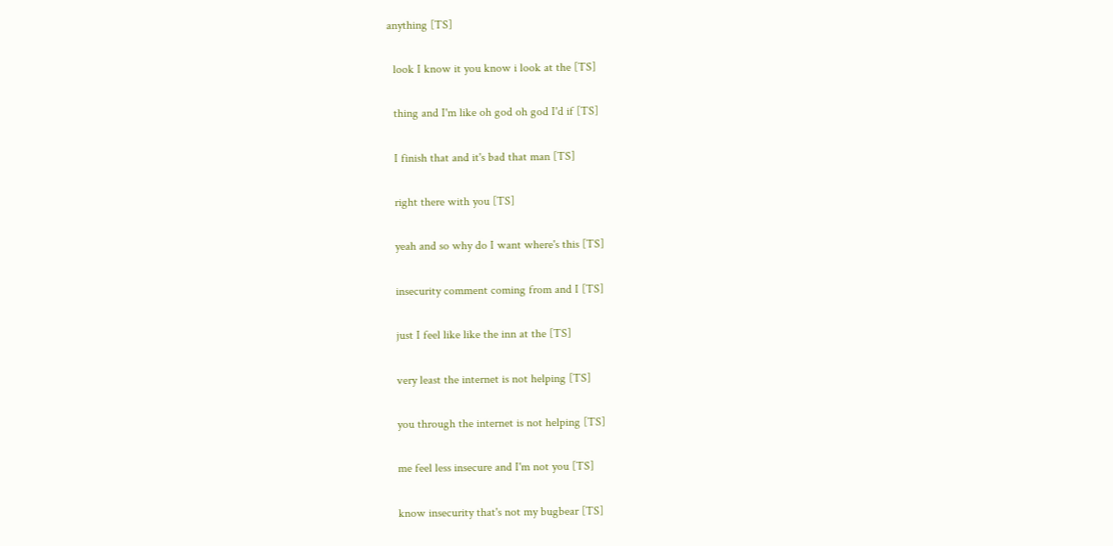anything [TS]

  look I know it you know i look at the [TS]

  thing and I'm like oh god oh god I'd if [TS]

  I finish that and it's bad that man [TS]

  right there with you [TS]

  yeah and so why do I want where's this [TS]

  insecurity comment coming from and I [TS]

  just I feel like like the inn at the [TS]

  very least the internet is not helping [TS]

  you through the internet is not helping [TS]

  me feel less insecure and I'm not you [TS]

  know insecurity that's not my bugbear [TS]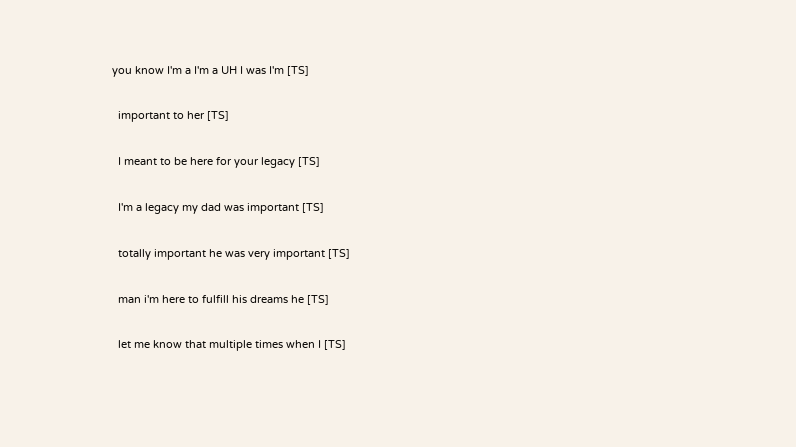you know I'm a I'm a UH I was I'm [TS]

  important to her [TS]

  I meant to be here for your legacy [TS]

  I'm a legacy my dad was important [TS]

  totally important he was very important [TS]

  man i'm here to fulfill his dreams he [TS]

  let me know that multiple times when I [TS]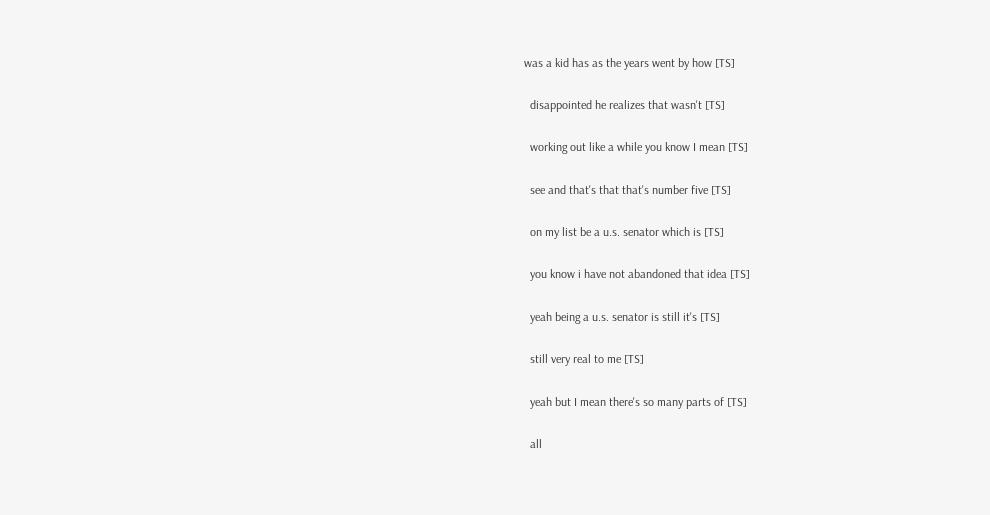was a kid has as the years went by how [TS]

  disappointed he realizes that wasn't [TS]

  working out like a while you know I mean [TS]

  see and that's that that's number five [TS]

  on my list be a u.s. senator which is [TS]

  you know i have not abandoned that idea [TS]

  yeah being a u.s. senator is still it's [TS]

  still very real to me [TS]

  yeah but I mean there's so many parts of [TS]

  all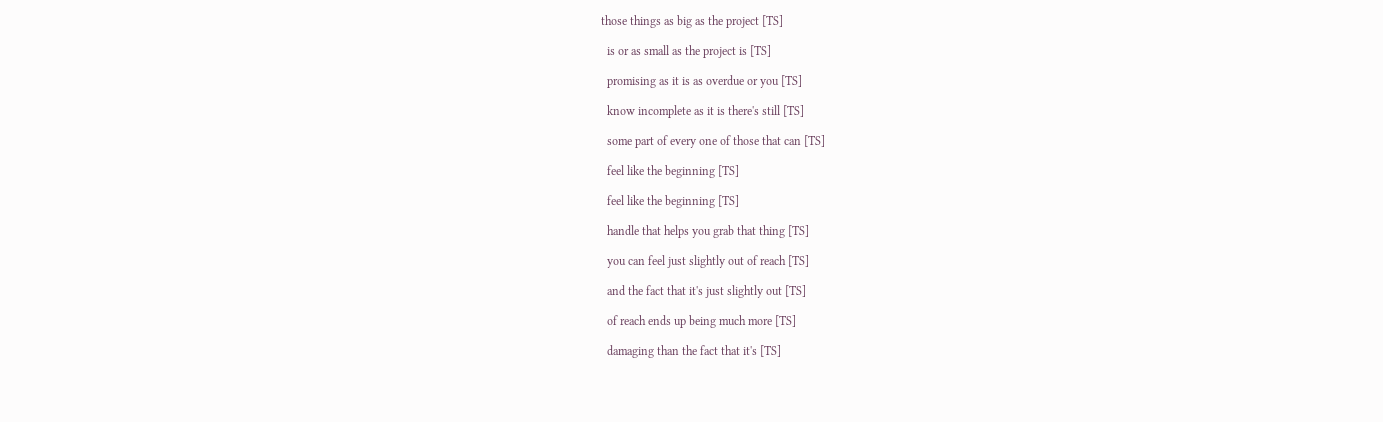those things as big as the project [TS]

  is or as small as the project is [TS]

  promising as it is as overdue or you [TS]

  know incomplete as it is there's still [TS]

  some part of every one of those that can [TS]

  feel like the beginning [TS]

  feel like the beginning [TS]

  handle that helps you grab that thing [TS]

  you can feel just slightly out of reach [TS]

  and the fact that it's just slightly out [TS]

  of reach ends up being much more [TS]

  damaging than the fact that it's [TS]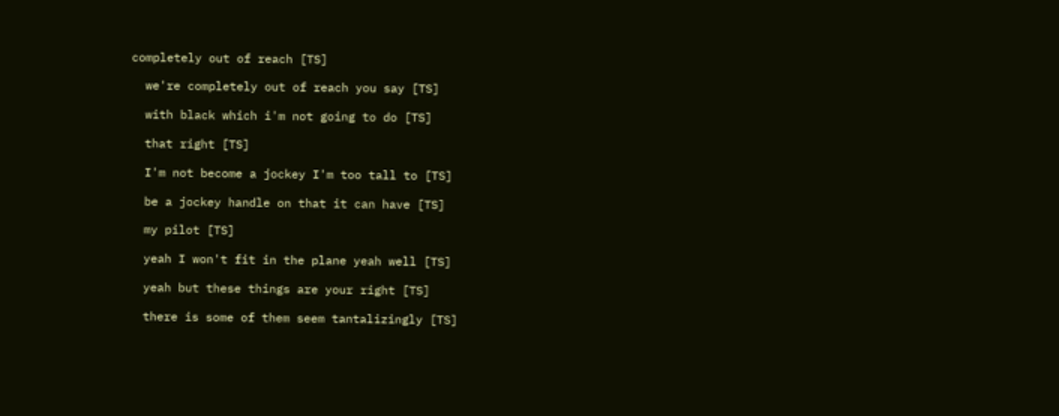completely out of reach [TS]

  we're completely out of reach you say [TS]

  with black which i'm not going to do [TS]

  that right [TS]

  I'm not become a jockey I'm too tall to [TS]

  be a jockey handle on that it can have [TS]

  my pilot [TS]

  yeah I won't fit in the plane yeah well [TS]

  yeah but these things are your right [TS]

  there is some of them seem tantalizingly [TS]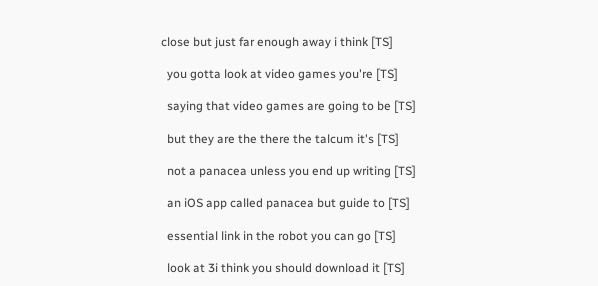close but just far enough away i think [TS]

  you gotta look at video games you're [TS]

  saying that video games are going to be [TS]

  but they are the there the talcum it's [TS]

  not a panacea unless you end up writing [TS]

  an iOS app called panacea but guide to [TS]

  essential link in the robot you can go [TS]

  look at 3i think you should download it [TS]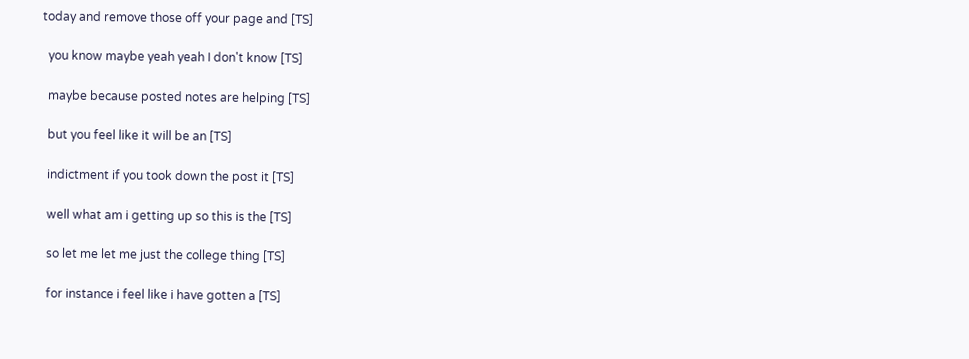today and remove those off your page and [TS]

  you know maybe yeah yeah I don't know [TS]

  maybe because posted notes are helping [TS]

  but you feel like it will be an [TS]

  indictment if you took down the post it [TS]

  well what am i getting up so this is the [TS]

  so let me let me just the college thing [TS]

  for instance i feel like i have gotten a [TS]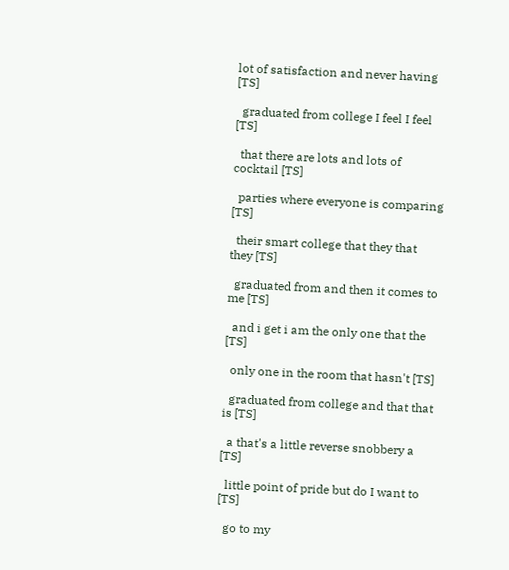lot of satisfaction and never having [TS]

  graduated from college I feel I feel [TS]

  that there are lots and lots of cocktail [TS]

  parties where everyone is comparing [TS]

  their smart college that they that they [TS]

  graduated from and then it comes to me [TS]

  and i get i am the only one that the [TS]

  only one in the room that hasn't [TS]

  graduated from college and that that is [TS]

  a that's a little reverse snobbery a [TS]

  little point of pride but do I want to [TS]

  go to my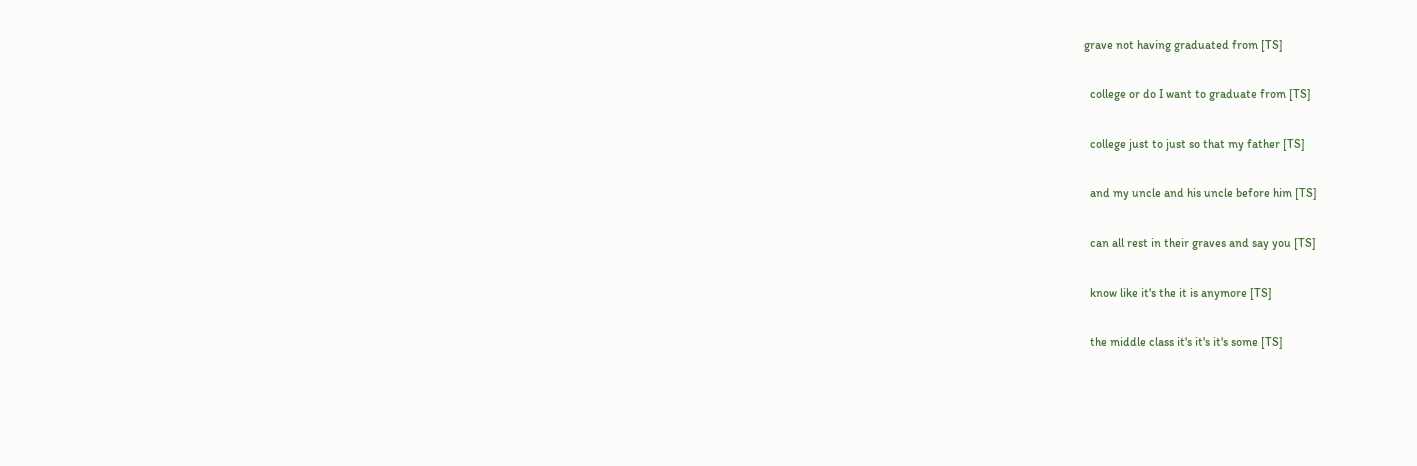grave not having graduated from [TS]

  college or do I want to graduate from [TS]

  college just to just so that my father [TS]

  and my uncle and his uncle before him [TS]

  can all rest in their graves and say you [TS]

  know like it's the it is anymore [TS]

  the middle class it's it's it's some [TS]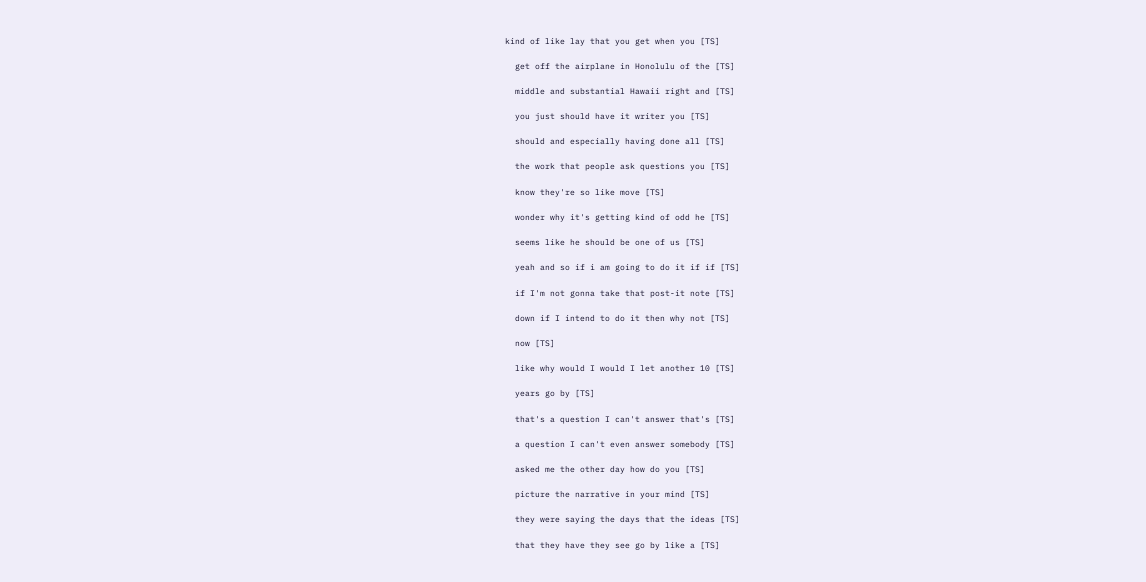kind of like lay that you get when you [TS]

  get off the airplane in Honolulu of the [TS]

  middle and substantial Hawaii right and [TS]

  you just should have it writer you [TS]

  should and especially having done all [TS]

  the work that people ask questions you [TS]

  know they're so like move [TS]

  wonder why it's getting kind of odd he [TS]

  seems like he should be one of us [TS]

  yeah and so if i am going to do it if if [TS]

  if I'm not gonna take that post-it note [TS]

  down if I intend to do it then why not [TS]

  now [TS]

  like why would I would I let another 10 [TS]

  years go by [TS]

  that's a question I can't answer that's [TS]

  a question I can't even answer somebody [TS]

  asked me the other day how do you [TS]

  picture the narrative in your mind [TS]

  they were saying the days that the ideas [TS]

  that they have they see go by like a [TS]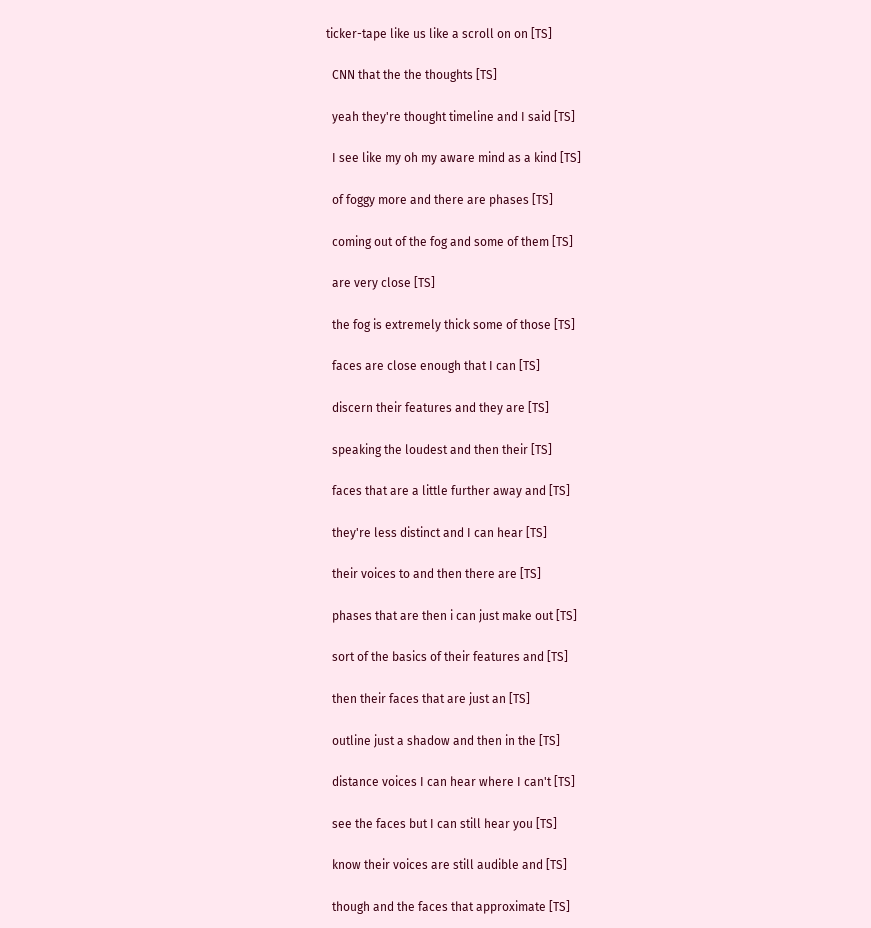ticker-tape like us like a scroll on on [TS]

  CNN that the the thoughts [TS]

  yeah they're thought timeline and I said [TS]

  I see like my oh my aware mind as a kind [TS]

  of foggy more and there are phases [TS]

  coming out of the fog and some of them [TS]

  are very close [TS]

  the fog is extremely thick some of those [TS]

  faces are close enough that I can [TS]

  discern their features and they are [TS]

  speaking the loudest and then their [TS]

  faces that are a little further away and [TS]

  they're less distinct and I can hear [TS]

  their voices to and then there are [TS]

  phases that are then i can just make out [TS]

  sort of the basics of their features and [TS]

  then their faces that are just an [TS]

  outline just a shadow and then in the [TS]

  distance voices I can hear where I can't [TS]

  see the faces but I can still hear you [TS]

  know their voices are still audible and [TS]

  though and the faces that approximate [TS]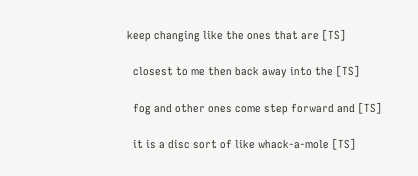keep changing like the ones that are [TS]

  closest to me then back away into the [TS]

  fog and other ones come step forward and [TS]

  it is a disc sort of like whack-a-mole [TS]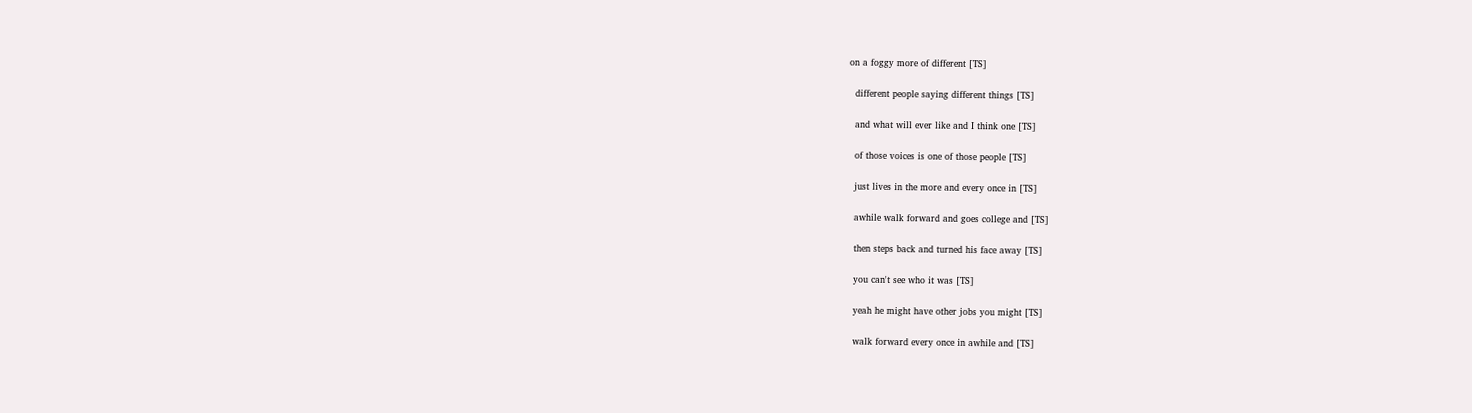on a foggy more of different [TS]

  different people saying different things [TS]

  and what will ever like and I think one [TS]

  of those voices is one of those people [TS]

  just lives in the more and every once in [TS]

  awhile walk forward and goes college and [TS]

  then steps back and turned his face away [TS]

  you can't see who it was [TS]

  yeah he might have other jobs you might [TS]

  walk forward every once in awhile and [TS]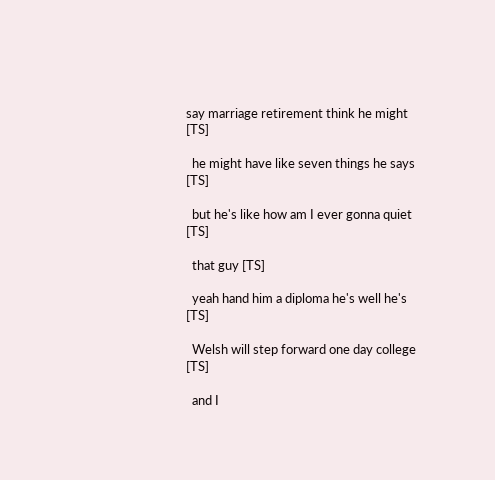say marriage retirement think he might [TS]

  he might have like seven things he says [TS]

  but he's like how am I ever gonna quiet [TS]

  that guy [TS]

  yeah hand him a diploma he's well he's [TS]

  Welsh will step forward one day college [TS]

  and I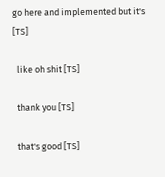go here and implemented but it's [TS]

  like oh shit [TS]

  thank you [TS]

  that's good [TS]